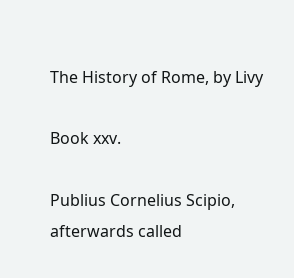The History of Rome, by Livy

Book xxv.

Publius Cornelius Scipio, afterwards called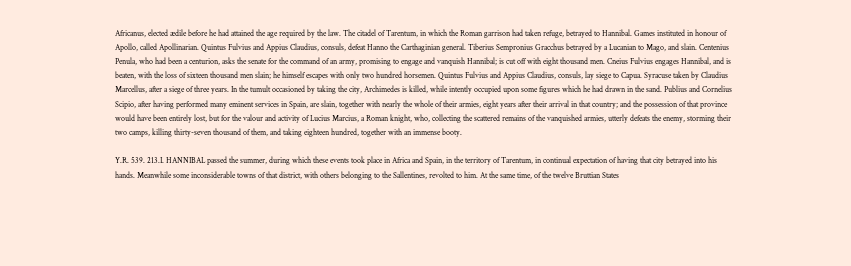Africanus, elected ædile before he had attained the age required by the law. The citadel of Tarentum, in which the Roman garrison had taken refuge, betrayed to Hannibal. Games instituted in honour of Apollo, called Apollinarian. Quintus Fulvius and Appius Claudius, consuls, defeat Hanno the Carthaginian general. Tiberius Sempronius Gracchus betrayed by a Lucanian to Mago, and slain. Centenius Penula, who had been a centurion, asks the senate for the command of an army, promising to engage and vanquish Hannibal; is cut off with eight thousand men. Cneius Fulvius engages Hannibal, and is beaten, with the loss of sixteen thousand men slain; he himself escapes with only two hundred horsemen. Quintus Fulvius and Appius Claudius, consuls, lay siege to Capua. Syracuse taken by Claudius Marcellus, after a siege of three years. In the tumult occasioned by taking the city, Archimedes is killed, while intently occupied upon some figures which he had drawn in the sand. Publius and Cornelius Scipio, after having performed many eminent services in Spain, are slain, together with nearly the whole of their armies, eight years after their arrival in that country; and the possession of that province would have been entirely lost, but for the valour and activity of Lucius Marcius, a Roman knight, who, collecting the scattered remains of the vanquished armies, utterly defeats the enemy, storming their two camps, killing thirty-seven thousand of them, and taking eighteen hundred, together with an immense booty.

Y.R. 539. 213.I. HANNIBAL passed the summer, during which these events took place in Africa and Spain, in the territory of Tarentum, in continual expectation of having that city betrayed into his hands. Meanwhile some inconsiderable towns of that district, with others belonging to the Sallentines, revolted to him. At the same time, of the twelve Bruttian States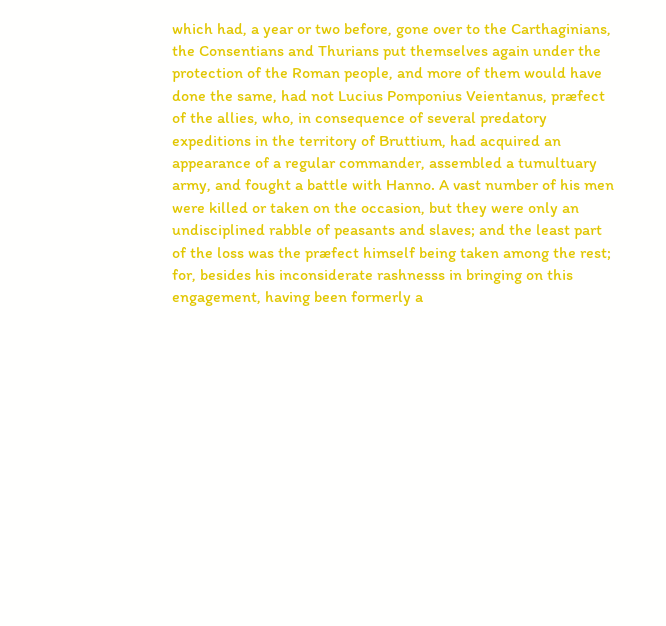which had, a year or two before, gone over to the Carthaginians, the Consentians and Thurians put themselves again under the protection of the Roman people, and more of them would have done the same, had not Lucius Pomponius Veientanus, præfect of the allies, who, in consequence of several predatory expeditions in the territory of Bruttium, had acquired an appearance of a regular commander, assembled a tumultuary army, and fought a battle with Hanno. A vast number of his men were killed or taken on the occasion, but they were only an undisciplined rabble of peasants and slaves; and the least part of the loss was the præfect himself being taken among the rest; for, besides his inconsiderate rashnesss in bringing on this engagement, having been formerly a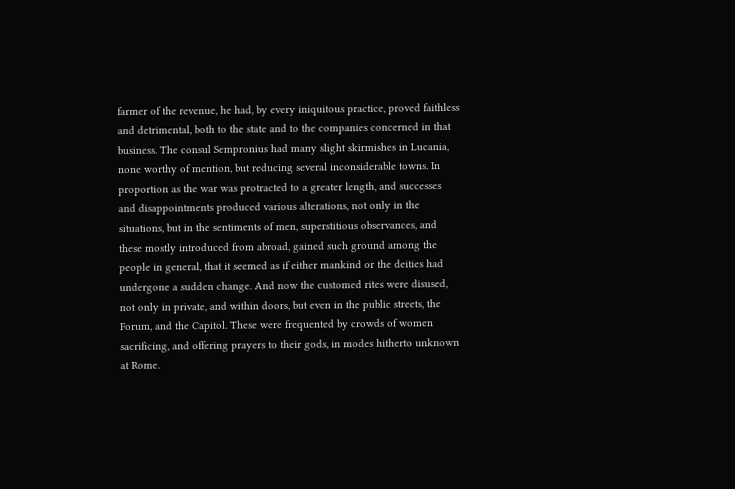farmer of the revenue, he had, by every iniquitous practice, proved faithless and detrimental, both to the state and to the companies concerned in that business. The consul Sempronius had many slight skirmishes in Lucania, none worthy of mention, but reducing several inconsiderable towns. In proportion as the war was protracted to a greater length, and successes and disappointments produced various alterations, not only in the situations, but in the sentiments of men, superstitious observances, and these mostly introduced from abroad, gained such ground among the people in general, that it seemed as if either mankind or the deities had undergone a sudden change. And now the customed rites were disused, not only in private, and within doors, but even in the public streets, the Forum, and the Capitol. These were frequented by crowds of women sacrificing, and offering prayers to their gods, in modes hitherto unknown at Rome.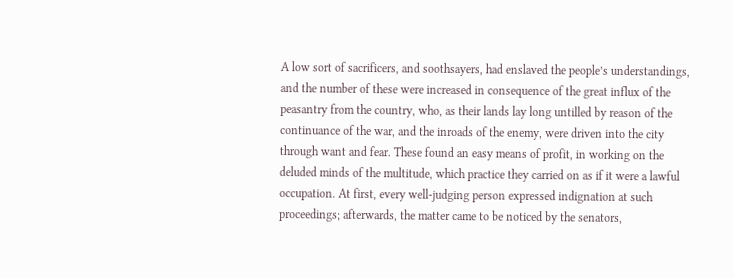A low sort of sacrificers, and soothsayers, had enslaved the people’s understandings, and the number of these were increased in consequence of the great influx of the peasantry from the country, who, as their lands lay long untilled by reason of the continuance of the war, and the inroads of the enemy, were driven into the city through want and fear. These found an easy means of profit, in working on the deluded minds of the multitude, which practice they carried on as if it were a lawful occupation. At first, every well-judging person expressed indignation at such proceedings; afterwards, the matter came to be noticed by the senators,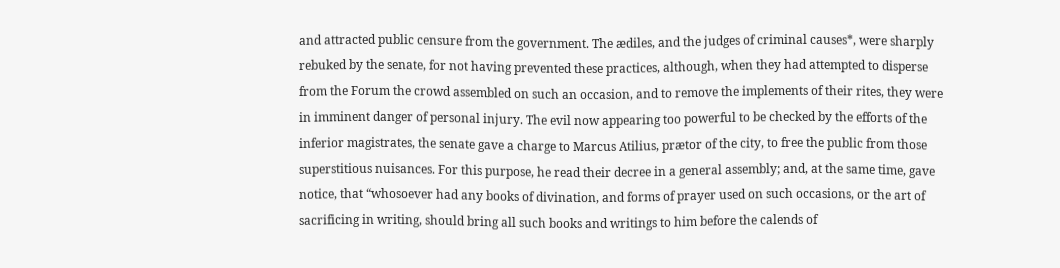and attracted public censure from the government. The ædiles, and the judges of criminal causes*, were sharply rebuked by the senate, for not having prevented these practices, although, when they had attempted to disperse from the Forum the crowd assembled on such an occasion, and to remove the implements of their rites, they were in imminent danger of personal injury. The evil now appearing too powerful to be checked by the efforts of the inferior magistrates, the senate gave a charge to Marcus Atilius, prætor of the city, to free the public from those superstitious nuisances. For this purpose, he read their decree in a general assembly; and, at the same time, gave notice, that “whosoever had any books of divination, and forms of prayer used on such occasions, or the art of sacrificing in writing, should bring all such books and writings to him before the calends of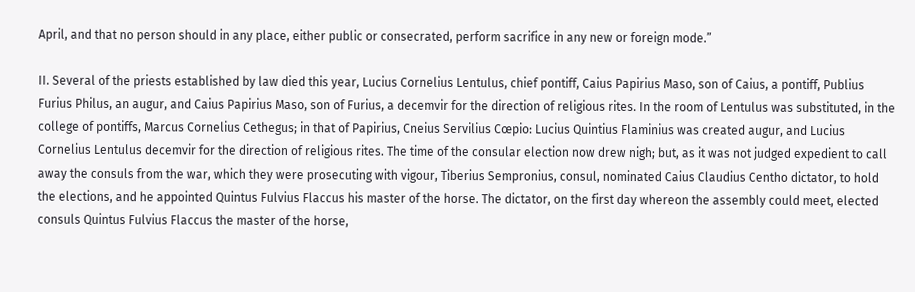April, and that no person should in any place, either public or consecrated, perform sacrifice in any new or foreign mode.”

II. Several of the priests established by law died this year, Lucius Cornelius Lentulus, chief pontiff, Caius Papirius Maso, son of Caius, a pontiff, Publius Furius Philus, an augur, and Caius Papirius Maso, son of Furius, a decemvir for the direction of religious rites. In the room of Lentulus was substituted, in the college of pontiffs, Marcus Cornelius Cethegus; in that of Papirius, Cneius Servilius Cœpio: Lucius Quintius Flaminius was created augur, and Lucius Cornelius Lentulus decemvir for the direction of religious rites. The time of the consular election now drew nigh; but, as it was not judged expedient to call away the consuls from the war, which they were prosecuting with vigour, Tiberius Sempronius, consul, nominated Caius Claudius Centho dictator, to hold the elections, and he appointed Quintus Fulvius Flaccus his master of the horse. The dictator, on the first day whereon the assembly could meet, elected consuls Quintus Fulvius Flaccus the master of the horse,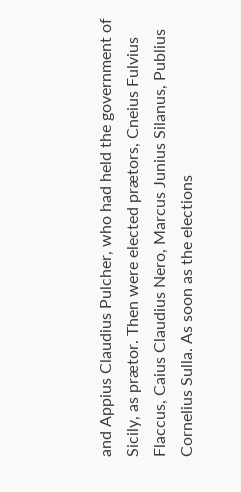and Appius Claudius Pulcher, who had held the government of Sicily, as prætor. Then were elected prætors, Cneius Fulvius Flaccus, Caius Claudius Nero, Marcus Junius Silanus, Publius Cornelius Sulla. As soon as the elections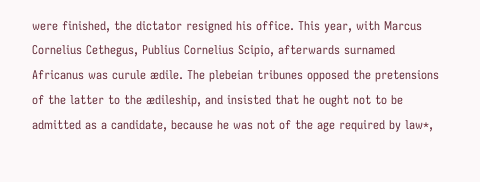were finished, the dictator resigned his office. This year, with Marcus Cornelius Cethegus, Publius Cornelius Scipio, afterwards surnamed Africanus was curule ædile. The plebeian tribunes opposed the pretensions of the latter to the ædileship, and insisted that he ought not to be admitted as a candidate, because he was not of the age required by law*,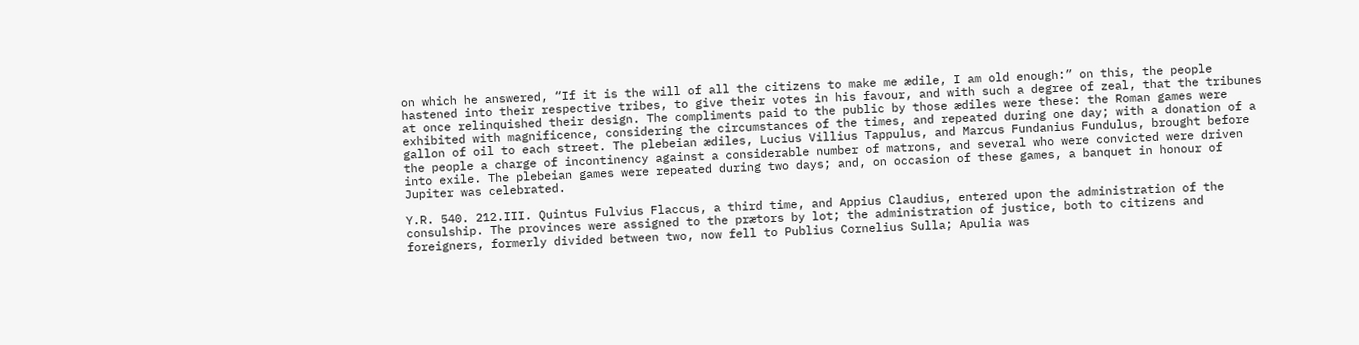on which he answered, “If it is the will of all the citizens to make me ædile, I am old enough:” on this, the people hastened into their respective tribes, to give their votes in his favour, and with such a degree of zeal, that the tribunes at once relinquished their design. The compliments paid to the public by those ædiles were these: the Roman games were exhibited with magnificence, considering the circumstances of the times, and repeated during one day; with a donation of a gallon of oil to each street. The plebeian ædiles, Lucius Villius Tappulus, and Marcus Fundanius Fundulus, brought before the people a charge of incontinency against a considerable number of matrons, and several who were convicted were driven into exile. The plebeian games were repeated during two days; and, on occasion of these games, a banquet in honour of Jupiter was celebrated.

Y.R. 540. 212.III. Quintus Fulvius Flaccus, a third time, and Appius Claudius, entered upon the administration of the consulship. The provinces were assigned to the prætors by lot; the administration of justice, both to citizens and foreigners, formerly divided between two, now fell to Publius Cornelius Sulla; Apulia was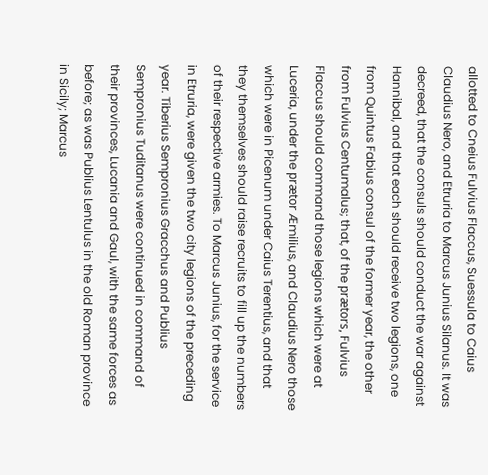allotted to Cneius Fulvius Flaccus, Suessula to Caius Claudius Nero, and Etruria to Marcus Junius Silanus. It was decreed, that the consuls should conduct the war against Hannibal, and that each should receive two legions, one from Quintus Fabius consul of the former year, the other from Fulvius Centumalus; that, of the prætors, Fulvius Flaccus should command those legions which were at Luceria, under the prætor Æmilius, and Claudius Nero those which were in Picenum under Caius Terentius, and that they themselves should raise recruits to fill up the numbers of their respective armies. To Marcus Junius, for the service in Etruria, were given the two city legions of the preceding year. Tiberius Sempronius Gracchus and Publius Sempronius Tuditanus were continued in command of their provinces, Lucania and Gaul, with the same forces as before; as was Publius Lentulus in the old Roman province in Sicily; Marcus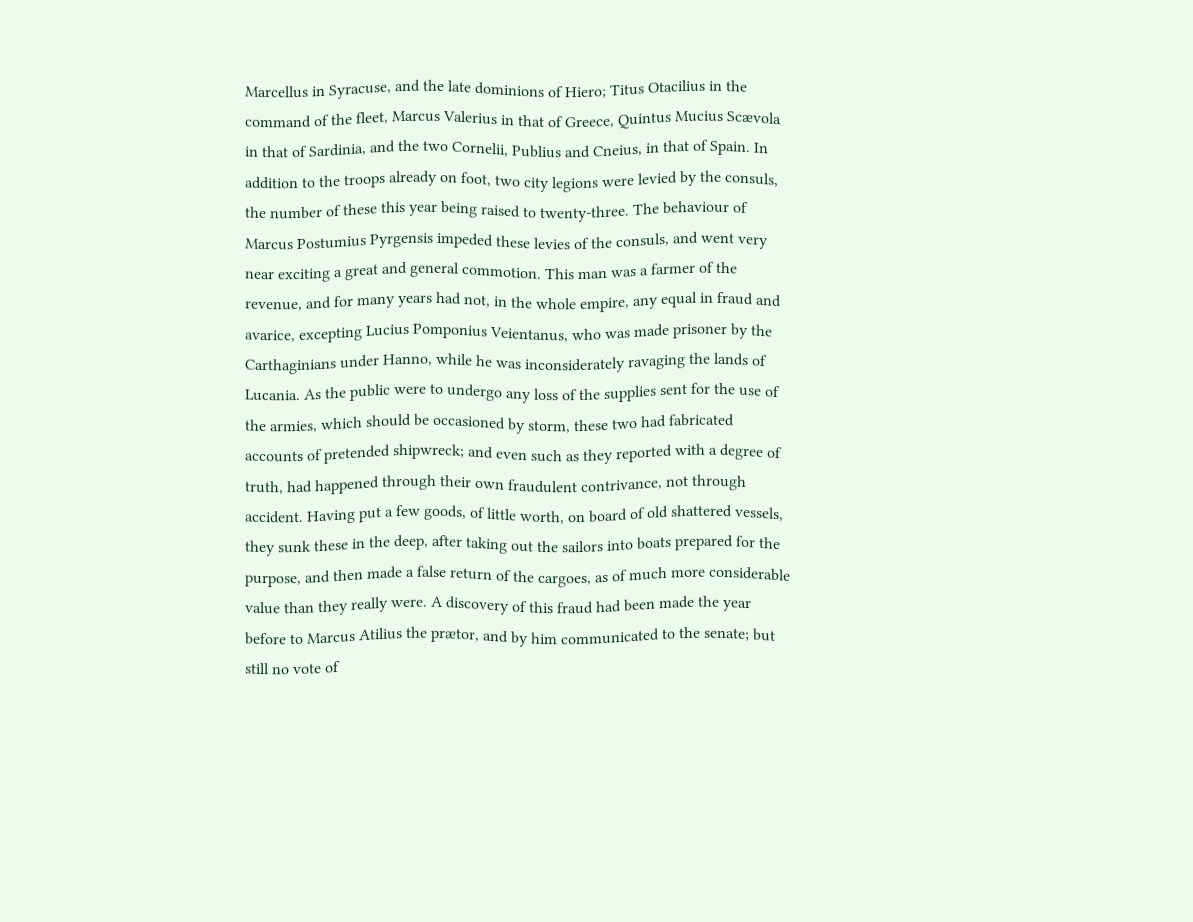Marcellus in Syracuse, and the late dominions of Hiero; Titus Otacilius in the command of the fleet, Marcus Valerius in that of Greece, Quintus Mucius Scævola in that of Sardinia, and the two Cornelii, Publius and Cneius, in that of Spain. In addition to the troops already on foot, two city legions were levied by the consuls, the number of these this year being raised to twenty-three. The behaviour of Marcus Postumius Pyrgensis impeded these levies of the consuls, and went very near exciting a great and general commotion. This man was a farmer of the revenue, and for many years had not, in the whole empire, any equal in fraud and avarice, excepting Lucius Pomponius Veientanus, who was made prisoner by the Carthaginians under Hanno, while he was inconsiderately ravaging the lands of Lucania. As the public were to undergo any loss of the supplies sent for the use of the armies, which should be occasioned by storm, these two had fabricated accounts of pretended shipwreck; and even such as they reported with a degree of truth, had happened through their own fraudulent contrivance, not through accident. Having put a few goods, of little worth, on board of old shattered vessels, they sunk these in the deep, after taking out the sailors into boats prepared for the purpose, and then made a false return of the cargoes, as of much more considerable value than they really were. A discovery of this fraud had been made the year before to Marcus Atilius the prætor, and by him communicated to the senate; but still no vote of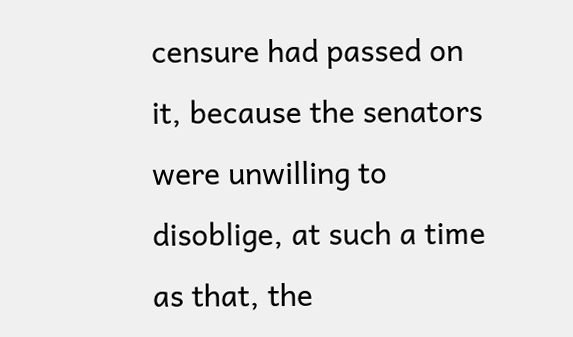censure had passed on it, because the senators were unwilling to disoblige, at such a time as that, the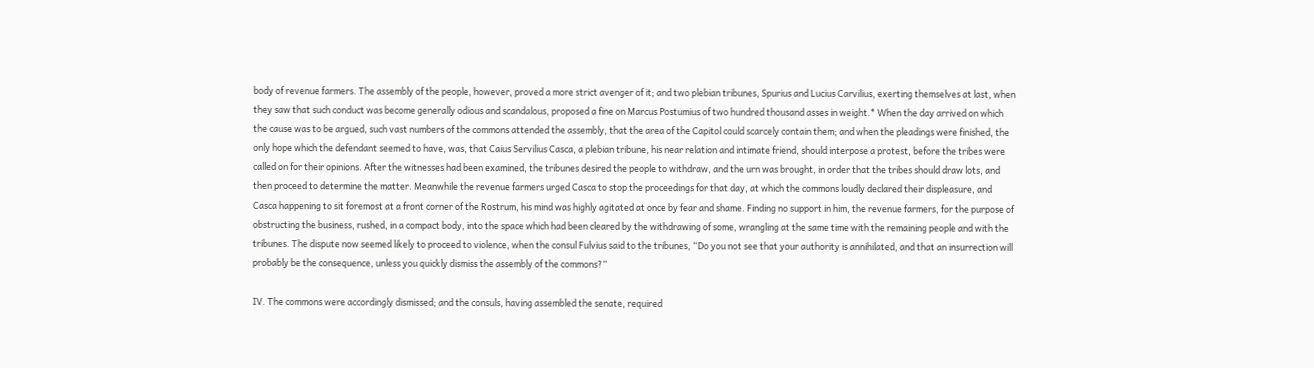body of revenue farmers. The assembly of the people, however, proved a more strict avenger of it; and two plebian tribunes, Spurius and Lucius Carvilius, exerting themselves at last, when they saw that such conduct was become generally odious and scandalous, proposed a fine on Marcus Postumius of two hundred thousand asses in weight.* When the day arrived on which the cause was to be argued, such vast numbers of the commons attended the assembly, that the area of the Capitol could scarcely contain them; and when the pleadings were finished, the only hope which the defendant seemed to have, was, that Caius Servilius Casca, a plebian tribune, his near relation and intimate friend, should interpose a protest, before the tribes were called on for their opinions. After the witnesses had been examined, the tribunes desired the people to withdraw, and the urn was brought, in order that the tribes should draw lots, and then proceed to determine the matter. Meanwhile the revenue farmers urged Casca to stop the proceedings for that day, at which the commons loudly declared their displeasure, and Casca happening to sit foremost at a front corner of the Rostrum, his mind was highly agitated at once by fear and shame. Finding no support in him, the revenue farmers, for the purpose of obstructing the business, rushed, in a compact body, into the space which had been cleared by the withdrawing of some, wrangling at the same time with the remaining people and with the tribunes. The dispute now seemed likely to proceed to violence, when the consul Fulvius said to the tribunes, “Do you not see that your authority is annihilated, and that an insurrection will probably be the consequence, unless you quickly dismiss the assembly of the commons?”

IV. The commons were accordingly dismissed; and the consuls, having assembled the senate, required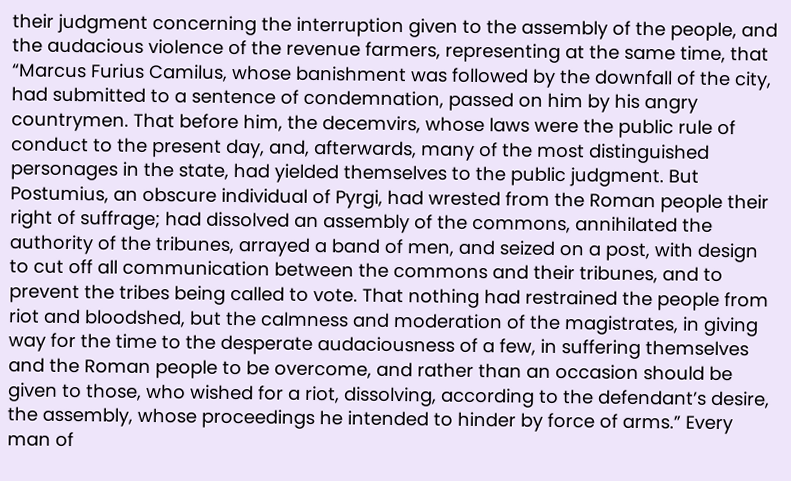their judgment concerning the interruption given to the assembly of the people, and the audacious violence of the revenue farmers, representing at the same time, that “Marcus Furius Camilus, whose banishment was followed by the downfall of the city, had submitted to a sentence of condemnation, passed on him by his angry countrymen. That before him, the decemvirs, whose laws were the public rule of conduct to the present day, and, afterwards, many of the most distinguished personages in the state, had yielded themselves to the public judgment. But Postumius, an obscure individual of Pyrgi, had wrested from the Roman people their right of suffrage; had dissolved an assembly of the commons, annihilated the authority of the tribunes, arrayed a band of men, and seized on a post, with design to cut off all communication between the commons and their tribunes, and to prevent the tribes being called to vote. That nothing had restrained the people from riot and bloodshed, but the calmness and moderation of the magistrates, in giving way for the time to the desperate audaciousness of a few, in suffering themselves and the Roman people to be overcome, and rather than an occasion should be given to those, who wished for a riot, dissolving, according to the defendant’s desire, the assembly, whose proceedings he intended to hinder by force of arms.” Every man of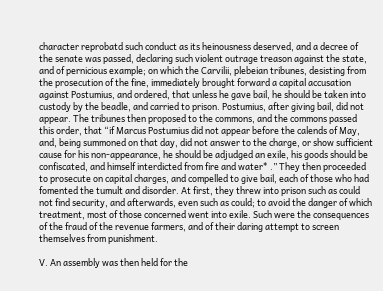character reprobatd such conduct as its heinousness deserved, and a decree of the senate was passed, declaring such violent outrage treason against the state, and of pernicious example; on which the Carvilii, plebeian tribunes, desisting from the prosecution of the fine, immediately brought forward a capital accusation against Postumius, and ordered, that unless he gave bail, he should be taken into custody by the beadle, and carried to prison. Postumius, after giving bail, did not appear. The tribunes then proposed to the commons, and the commons passed this order, that “if Marcus Postumius did not appear before the calends of May, and, being summoned on that day, did not answer to the charge, or show sufficient cause for his non-appearance, he should be adjudged an exile, his goods should be confiscated, and himself interdicted from fire and water* .” They then proceeded to prosecute on capital charges, and compelled to give bail, each of those who had fomented the tumult and disorder. At first, they threw into prison such as could not find security, and afterwards, even such as could; to avoid the danger of which treatment, most of those concerned went into exile. Such were the consequences of the fraud of the revenue farmers, and of their daring attempt to screen themselves from punishment.

V. An assembly was then held for the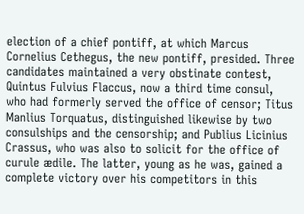election of a chief pontiff, at which Marcus Cornelius Cethegus, the new pontiff, presided. Three candidates maintained a very obstinate contest, Quintus Fulvius Flaccus, now a third time consul, who had formerly served the office of censor; Titus Manlius Torquatus, distinguished likewise by two consulships and the censorship; and Publius Licinius Crassus, who was also to solicit for the office of curule ædile. The latter, young as he was, gained a complete victory over his competitors in this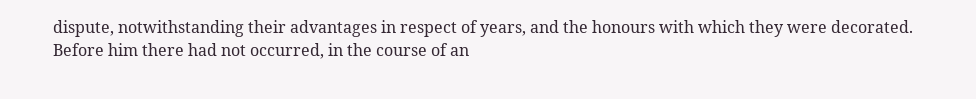dispute, notwithstanding their advantages in respect of years, and the honours with which they were decorated. Before him there had not occurred, in the course of an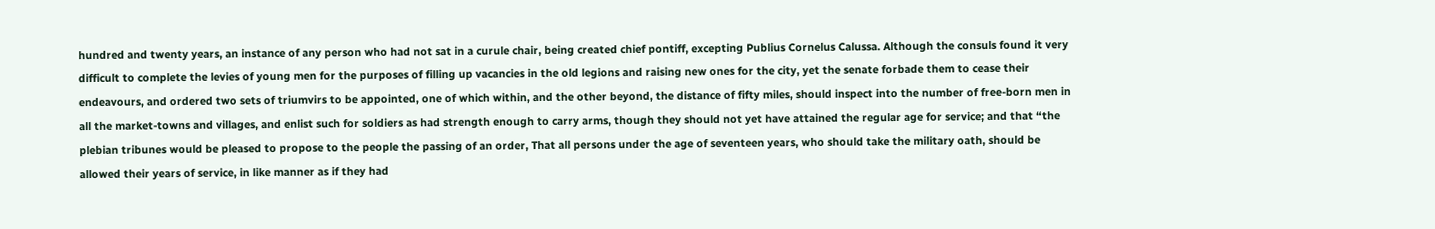hundred and twenty years, an instance of any person who had not sat in a curule chair, being created chief pontiff, excepting Publius Cornelus Calussa. Although the consuls found it very difficult to complete the levies of young men for the purposes of filling up vacancies in the old legions and raising new ones for the city, yet the senate forbade them to cease their endeavours, and ordered two sets of triumvirs to be appointed, one of which within, and the other beyond, the distance of fifty miles, should inspect into the number of free-born men in all the market-towns and villages, and enlist such for soldiers as had strength enough to carry arms, though they should not yet have attained the regular age for service; and that “the plebian tribunes would be pleased to propose to the people the passing of an order, That all persons under the age of seventeen years, who should take the military oath, should be allowed their years of service, in like manner as if they had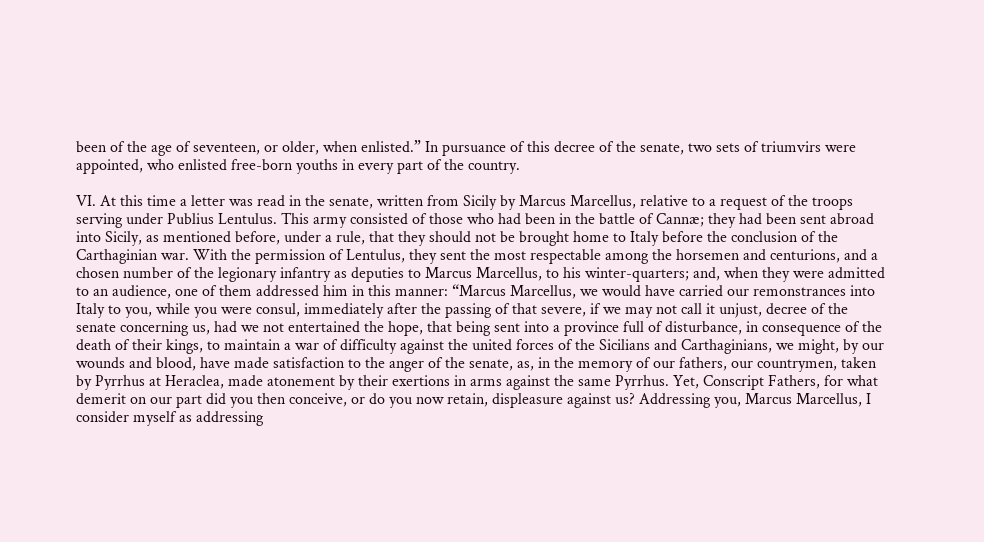been of the age of seventeen, or older, when enlisted.” In pursuance of this decree of the senate, two sets of triumvirs were appointed, who enlisted free-born youths in every part of the country.

VI. At this time a letter was read in the senate, written from Sicily by Marcus Marcellus, relative to a request of the troops serving under Publius Lentulus. This army consisted of those who had been in the battle of Cannæ; they had been sent abroad into Sicily, as mentioned before, under a rule, that they should not be brought home to Italy before the conclusion of the Carthaginian war. With the permission of Lentulus, they sent the most respectable among the horsemen and centurions, and a chosen number of the legionary infantry as deputies to Marcus Marcellus, to his winter-quarters; and, when they were admitted to an audience, one of them addressed him in this manner: “Marcus Marcellus, we would have carried our remonstrances into Italy to you, while you were consul, immediately after the passing of that severe, if we may not call it unjust, decree of the senate concerning us, had we not entertained the hope, that being sent into a province full of disturbance, in consequence of the death of their kings, to maintain a war of difficulty against the united forces of the Sicilians and Carthaginians, we might, by our wounds and blood, have made satisfaction to the anger of the senate, as, in the memory of our fathers, our countrymen, taken by Pyrrhus at Heraclea, made atonement by their exertions in arms against the same Pyrrhus. Yet, Conscript Fathers, for what demerit on our part did you then conceive, or do you now retain, displeasure against us? Addressing you, Marcus Marcellus, I consider myself as addressing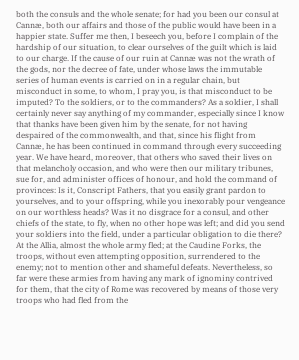both the consuls and the whole senate; for had you been our consul at Cannæ, both our affairs and those of the public would have been in a happier state. Suffer me then, I beseech you, before I complain of the hardship of our situation, to clear ourselves of the guilt which is laid to our charge. If the cause of our ruin at Cannæ was not the wrath of the gods, nor the decree of fate, under whose laws the immutable series of human events is carried on in a regular chain, but misconduct in some, to whom, I pray you, is that misconduct to be imputed? To the soldiers, or to the commanders? As a soldier, I shall certainly never say anything of my commander, especially since I know that thanks have been given him by the senate, for not having despaired of the commonwealth, and that, since his flight from Cannæ, he has been continued in command through every succeeding year. We have heard, moreover, that others who saved their lives on that melancholy occasion, and who were then our military tribunes, sue for, and administer offices of honour, and hold the command of provinces: Is it, Conscript Fathers, that you easily grant pardon to yourselves, and to your offspring, while you inexorably pour vengeance on our worthless heads? Was it no disgrace for a consul, and other chiefs of the state, to fly, when no other hope was left; and did you send your soldiers into the field, under a particular obligation to die there? At the Allia, almost the whole army fled; at the Caudine Forks, the troops, without even attempting opposition, surrendered to the enemy; not to mention other and shameful defeats. Nevertheless, so far were these armies from having any mark of ignominy contrived for them, that the city of Rome was recovered by means of those very troops who had fled from the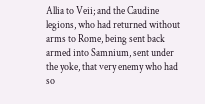Allia to Veii; and the Caudine legions, who had returned without arms to Rome, being sent back armed into Samnium, sent under the yoke, that very enemy who had so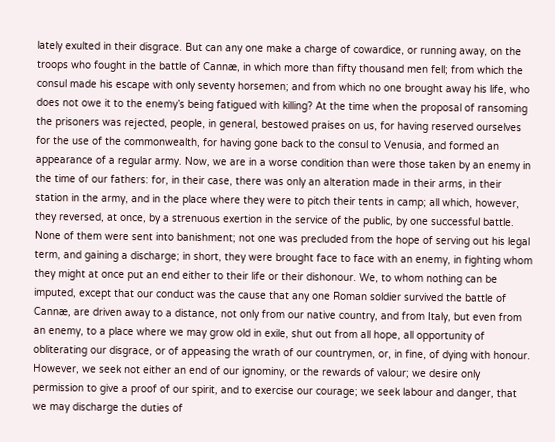lately exulted in their disgrace. But can any one make a charge of cowardice, or running away, on the troops who fought in the battle of Cannæ, in which more than fifty thousand men fell; from which the consul made his escape with only seventy horsemen; and from which no one brought away his life, who does not owe it to the enemy’s being fatigued with killing? At the time when the proposal of ransoming the prisoners was rejected, people, in general, bestowed praises on us, for having reserved ourselves for the use of the commonwealth, for having gone back to the consul to Venusia, and formed an appearance of a regular army. Now, we are in a worse condition than were those taken by an enemy in the time of our fathers: for, in their case, there was only an alteration made in their arms, in their station in the army, and in the place where they were to pitch their tents in camp; all which, however, they reversed, at once, by a strenuous exertion in the service of the public, by one successful battle. None of them were sent into banishment; not one was precluded from the hope of serving out his legal term, and gaining a discharge; in short, they were brought face to face with an enemy, in fighting whom they might at once put an end either to their life or their dishonour. We, to whom nothing can be imputed, except that our conduct was the cause that any one Roman soldier survived the battle of Cannæ, are driven away to a distance, not only from our native country, and from Italy, but even from an enemy, to a place where we may grow old in exile, shut out from all hope, all opportunity of obliterating our disgrace, or of appeasing the wrath of our countrymen, or, in fine, of dying with honour. However, we seek not either an end of our ignominy, or the rewards of valour; we desire only permission to give a proof of our spirit, and to exercise our courage; we seek labour and danger, that we may discharge the duties of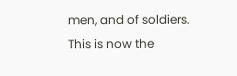men, and of soldiers. This is now the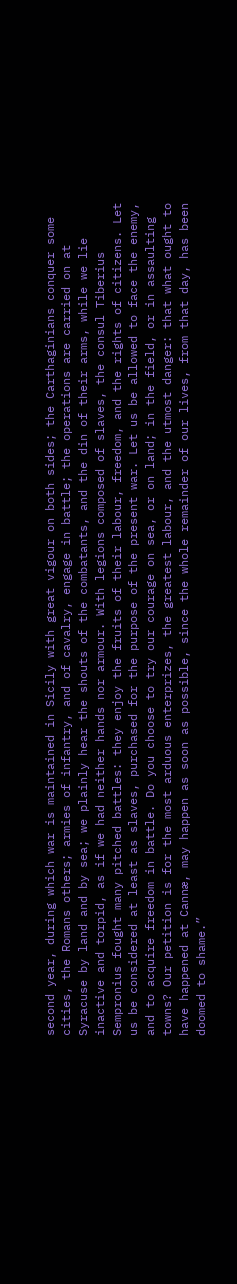second year, during which war is maintained in Sicily with great vigour on both sides; the Carthaginians conquer some cities, the Romans others; armies of infantry, and of cavalry, engage in battle; the operations are carried on at Syracuse by land and by sea; we plainly hear the shouts of the combatants, and the din of their arms, while we lie inactive and torpid, as if we had neither hands nor armour. With legions composed of slaves, the consul Tiberius Sempronius fought many pitched battles: they enjoy the fruits of their labour, freedom, and the rights of citizens. Let us be considered at least as slaves, purchased for the purpose of the present war. Let us be allowed to face the enemy, and to acquire freedom in battle. Do you choose to try our courage on sea, or on land; in the field, or in assaulting towns? Our petition is for the most arduous enterprizes, the greatest labour, and the utmost danger: that what ought to have happened at Cannæ, may happen as soon as possible, since the whole remainder of our lives, from that day, has been doomed to shame.”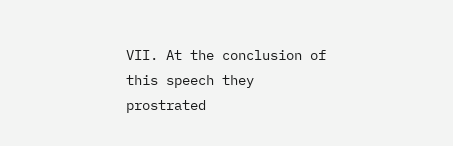VII. At the conclusion of this speech they prostrated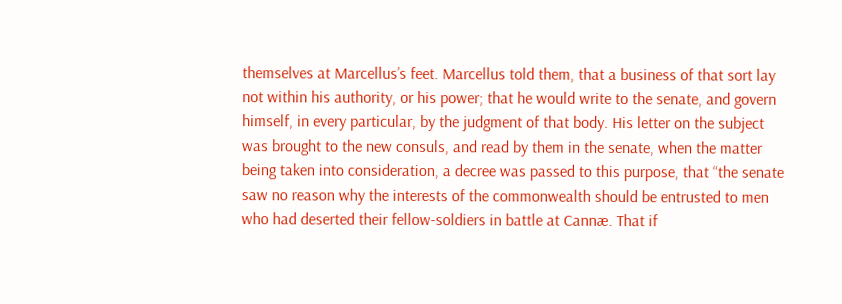themselves at Marcellus’s feet. Marcellus told them, that a business of that sort lay not within his authority, or his power; that he would write to the senate, and govern himself, in every particular, by the judgment of that body. His letter on the subject was brought to the new consuls, and read by them in the senate, when the matter being taken into consideration, a decree was passed to this purpose, that “the senate saw no reason why the interests of the commonwealth should be entrusted to men who had deserted their fellow-soldiers in battle at Cannæ. That if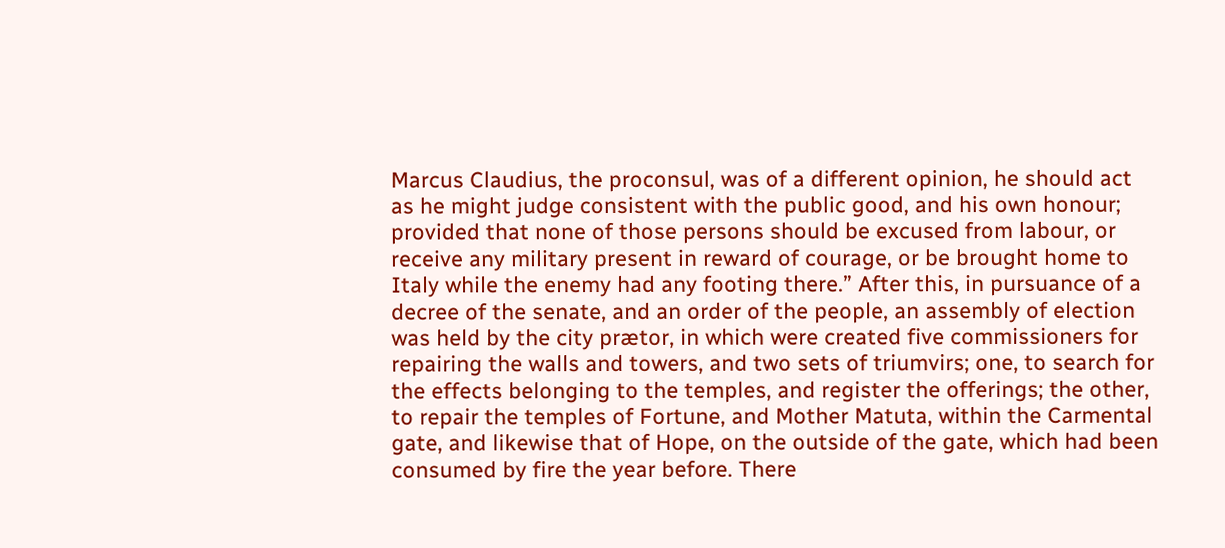Marcus Claudius, the proconsul, was of a different opinion, he should act as he might judge consistent with the public good, and his own honour; provided that none of those persons should be excused from labour, or receive any military present in reward of courage, or be brought home to Italy while the enemy had any footing there.” After this, in pursuance of a decree of the senate, and an order of the people, an assembly of election was held by the city prætor, in which were created five commissioners for repairing the walls and towers, and two sets of triumvirs; one, to search for the effects belonging to the temples, and register the offerings; the other, to repair the temples of Fortune, and Mother Matuta, within the Carmental gate, and likewise that of Hope, on the outside of the gate, which had been consumed by fire the year before. There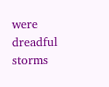were dreadful storms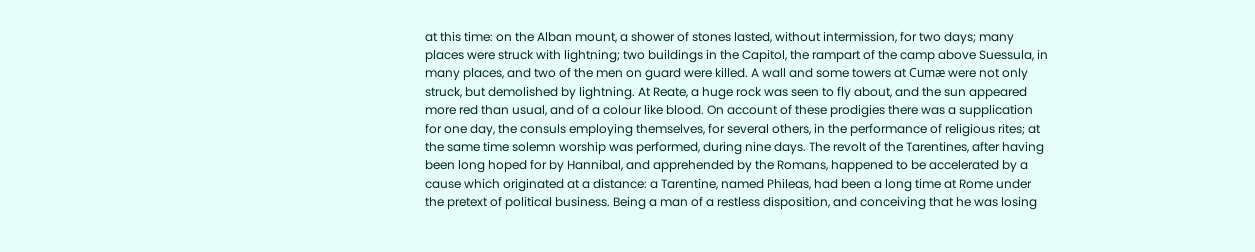at this time: on the Alban mount, a shower of stones lasted, without intermission, for two days; many places were struck with lightning; two buildings in the Capitol, the rampart of the camp above Suessula, in many places, and two of the men on guard were killed. A wall and some towers at Cumæ were not only struck, but demolished by lightning. At Reate, a huge rock was seen to fly about, and the sun appeared more red than usual, and of a colour like blood. On account of these prodigies there was a supplication for one day, the consuls employing themselves, for several others, in the performance of religious rites; at the same time solemn worship was performed, during nine days. The revolt of the Tarentines, after having been long hoped for by Hannibal, and apprehended by the Romans, happened to be accelerated by a cause which originated at a distance: a Tarentine, named Phileas, had been a long time at Rome under the pretext of political business. Being a man of a restless disposition, and conceiving that he was losing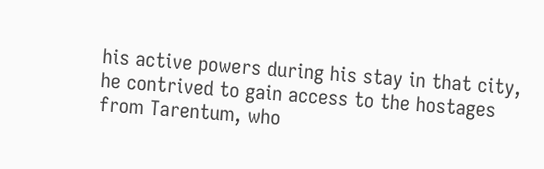his active powers during his stay in that city, he contrived to gain access to the hostages from Tarentum, who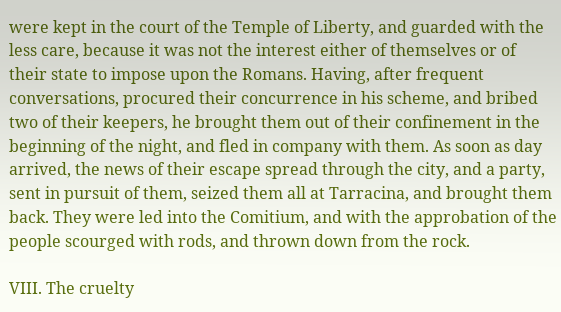were kept in the court of the Temple of Liberty, and guarded with the less care, because it was not the interest either of themselves or of their state to impose upon the Romans. Having, after frequent conversations, procured their concurrence in his scheme, and bribed two of their keepers, he brought them out of their confinement in the beginning of the night, and fled in company with them. As soon as day arrived, the news of their escape spread through the city, and a party, sent in pursuit of them, seized them all at Tarracina, and brought them back. They were led into the Comitium, and with the approbation of the people scourged with rods, and thrown down from the rock.

VIII. The cruelty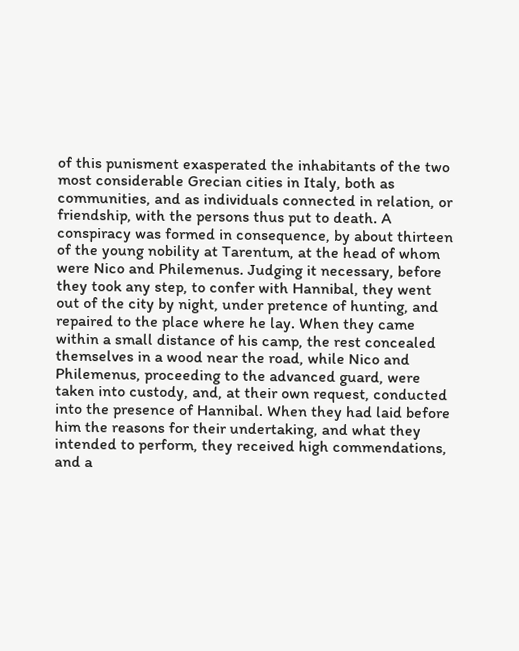of this punisment exasperated the inhabitants of the two most considerable Grecian cities in Italy, both as communities, and as individuals connected in relation, or friendship, with the persons thus put to death. A conspiracy was formed in consequence, by about thirteen of the young nobility at Tarentum, at the head of whom were Nico and Philemenus. Judging it necessary, before they took any step, to confer with Hannibal, they went out of the city by night, under pretence of hunting, and repaired to the place where he lay. When they came within a small distance of his camp, the rest concealed themselves in a wood near the road, while Nico and Philemenus, proceeding to the advanced guard, were taken into custody, and, at their own request, conducted into the presence of Hannibal. When they had laid before him the reasons for their undertaking, and what they intended to perform, they received high commendations, and a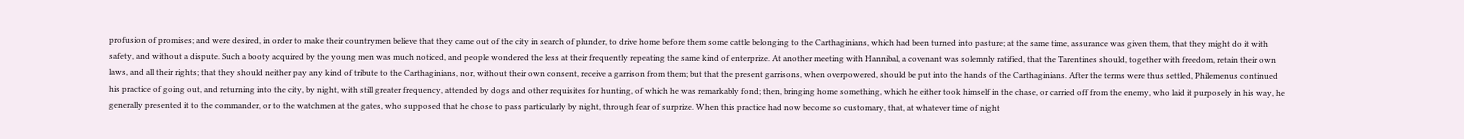profusion of promises; and were desired, in order to make their countrymen believe that they came out of the city in search of plunder, to drive home before them some cattle belonging to the Carthaginians, which had been turned into pasture; at the same time, assurance was given them, that they might do it with safety, and without a dispute. Such a booty acquired by the young men was much noticed, and people wondered the less at their frequently repeating the same kind of enterprize. At another meeting with Hannibal, a covenant was solemnly ratified, that the Tarentines should, together with freedom, retain their own laws, and all their rights; that they should neither pay any kind of tribute to the Carthaginians, nor, without their own consent, receive a garrison from them; but that the present garrisons, when overpowered, should be put into the hands of the Carthaginians. After the terms were thus settled, Philemenus continued his practice of going out, and returning into the city, by night, with still greater frequency, attended by dogs and other requisites for hunting, of which he was remarkably fond; then, bringing home something, which he either took himself in the chase, or carried off from the enemy, who laid it purposely in his way, he generally presented it to the commander, or to the watchmen at the gates, who supposed that he chose to pass particularly by night, through fear of surprize. When this practice had now become so customary, that, at whatever time of night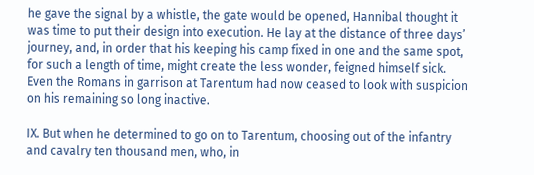he gave the signal by a whistle, the gate would be opened, Hannibal thought it was time to put their design into execution. He lay at the distance of three days’ journey, and, in order that his keeping his camp fixed in one and the same spot, for such a length of time, might create the less wonder, feigned himself sick. Even the Romans in garrison at Tarentum had now ceased to look with suspicion on his remaining so long inactive.

IX. But when he determined to go on to Tarentum, choosing out of the infantry and cavalry ten thousand men, who, in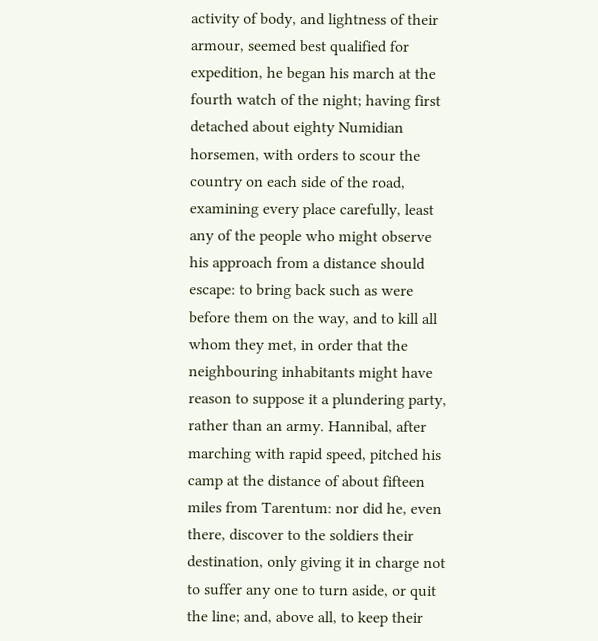activity of body, and lightness of their armour, seemed best qualified for expedition, he began his march at the fourth watch of the night; having first detached about eighty Numidian horsemen, with orders to scour the country on each side of the road, examining every place carefully, least any of the people who might observe his approach from a distance should escape: to bring back such as were before them on the way, and to kill all whom they met, in order that the neighbouring inhabitants might have reason to suppose it a plundering party, rather than an army. Hannibal, after marching with rapid speed, pitched his camp at the distance of about fifteen miles from Tarentum: nor did he, even there, discover to the soldiers their destination, only giving it in charge not to suffer any one to turn aside, or quit the line; and, above all, to keep their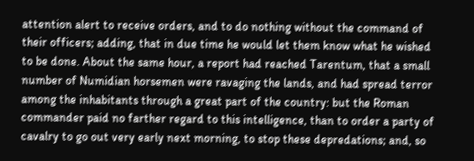attention alert to receive orders, and to do nothing without the command of their officers; adding, that in due time he would let them know what he wished to be done. About the same hour, a report had reached Tarentum, that a small number of Numidian horsemen were ravaging the lands, and had spread terror among the inhabitants through a great part of the country: but the Roman commander paid no farther regard to this intelligence, than to order a party of cavalry to go out very early next morning, to stop these depredations; and, so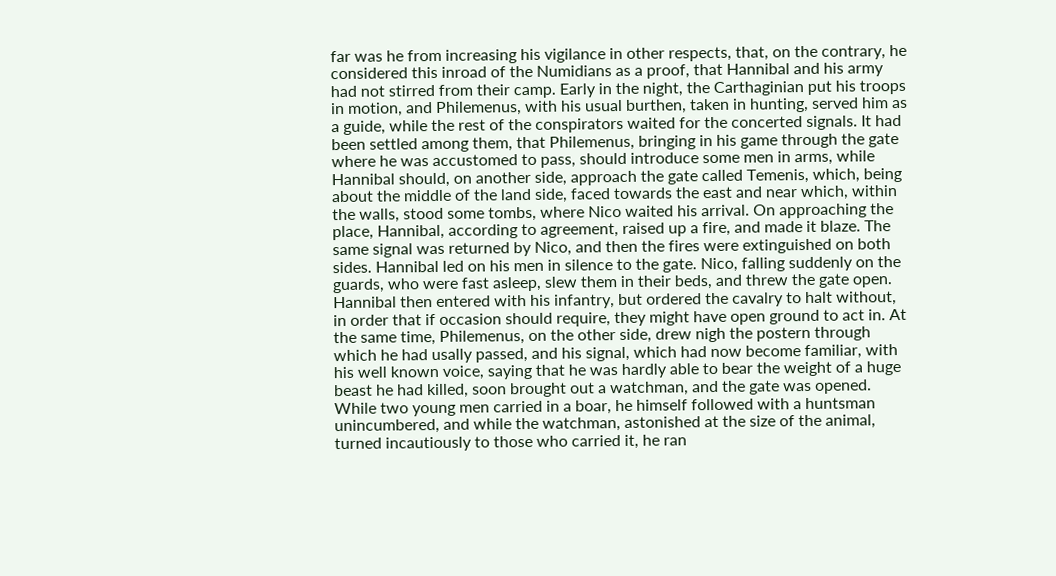far was he from increasing his vigilance in other respects, that, on the contrary, he considered this inroad of the Numidians as a proof, that Hannibal and his army had not stirred from their camp. Early in the night, the Carthaginian put his troops in motion, and Philemenus, with his usual burthen, taken in hunting, served him as a guide, while the rest of the conspirators waited for the concerted signals. It had been settled among them, that Philemenus, bringing in his game through the gate where he was accustomed to pass, should introduce some men in arms, while Hannibal should, on another side, approach the gate called Temenis, which, being about the middle of the land side, faced towards the east and near which, within the walls, stood some tombs, where Nico waited his arrival. On approaching the place, Hannibal, according to agreement, raised up a fire, and made it blaze. The same signal was returned by Nico, and then the fires were extinguished on both sides. Hannibal led on his men in silence to the gate. Nico, falling suddenly on the guards, who were fast asleep, slew them in their beds, and threw the gate open. Hannibal then entered with his infantry, but ordered the cavalry to halt without, in order that if occasion should require, they might have open ground to act in. At the same time, Philemenus, on the other side, drew nigh the postern through which he had usally passed, and his signal, which had now become familiar, with his well known voice, saying that he was hardly able to bear the weight of a huge beast he had killed, soon brought out a watchman, and the gate was opened. While two young men carried in a boar, he himself followed with a huntsman unincumbered, and while the watchman, astonished at the size of the animal, turned incautiously to those who carried it, he ran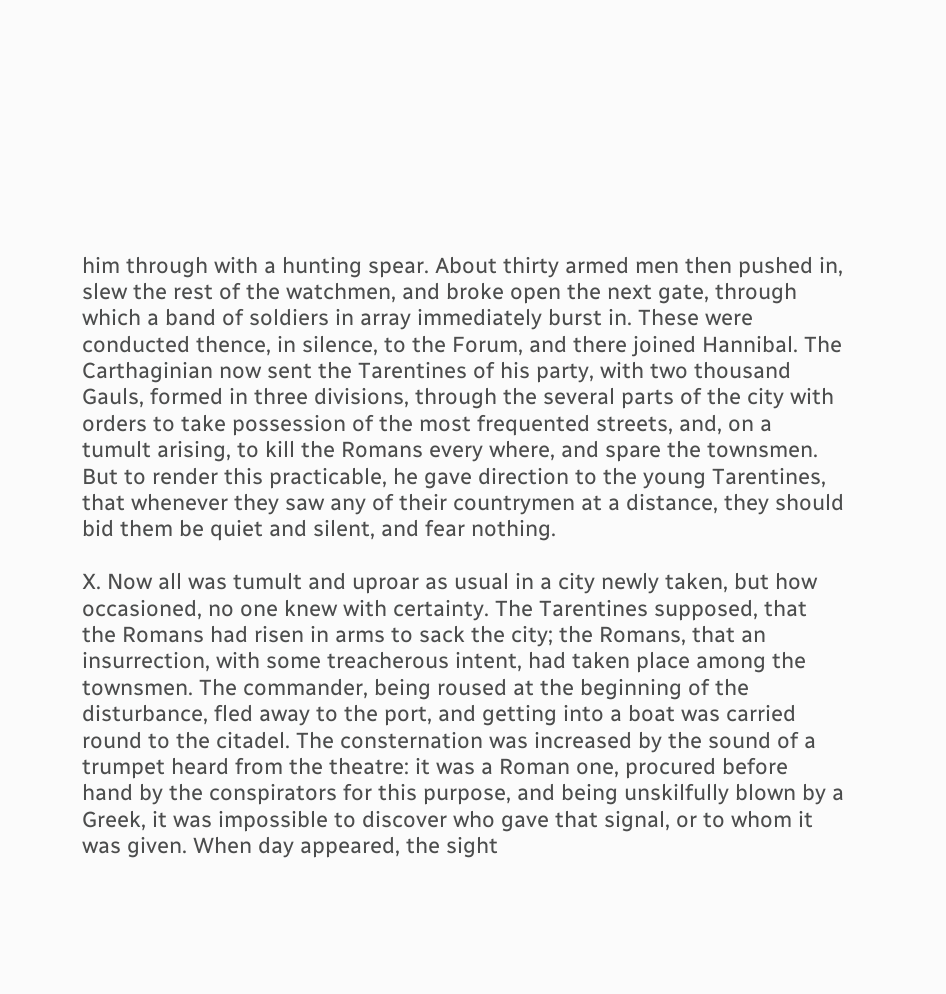him through with a hunting spear. About thirty armed men then pushed in, slew the rest of the watchmen, and broke open the next gate, through which a band of soldiers in array immediately burst in. These were conducted thence, in silence, to the Forum, and there joined Hannibal. The Carthaginian now sent the Tarentines of his party, with two thousand Gauls, formed in three divisions, through the several parts of the city with orders to take possession of the most frequented streets, and, on a tumult arising, to kill the Romans every where, and spare the townsmen. But to render this practicable, he gave direction to the young Tarentines, that whenever they saw any of their countrymen at a distance, they should bid them be quiet and silent, and fear nothing.

X. Now all was tumult and uproar as usual in a city newly taken, but how occasioned, no one knew with certainty. The Tarentines supposed, that the Romans had risen in arms to sack the city; the Romans, that an insurrection, with some treacherous intent, had taken place among the townsmen. The commander, being roused at the beginning of the disturbance, fled away to the port, and getting into a boat was carried round to the citadel. The consternation was increased by the sound of a trumpet heard from the theatre: it was a Roman one, procured before hand by the conspirators for this purpose, and being unskilfully blown by a Greek, it was impossible to discover who gave that signal, or to whom it was given. When day appeared, the sight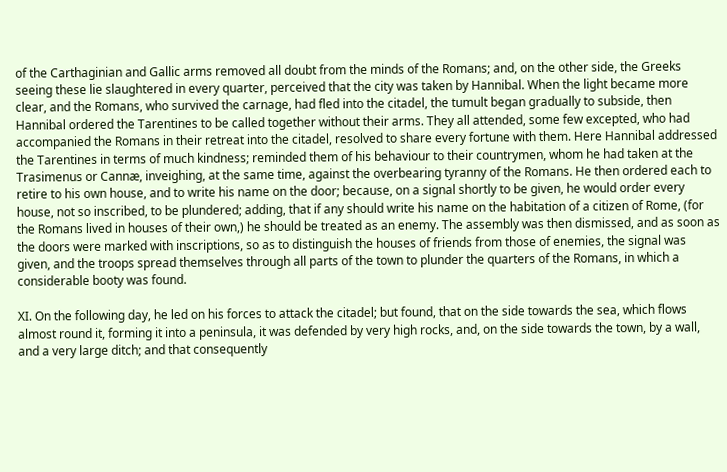of the Carthaginian and Gallic arms removed all doubt from the minds of the Romans; and, on the other side, the Greeks seeing these lie slaughtered in every quarter, perceived that the city was taken by Hannibal. When the light became more clear, and the Romans, who survived the carnage, had fled into the citadel, the tumult began gradually to subside, then Hannibal ordered the Tarentines to be called together without their arms. They all attended, some few excepted, who had accompanied the Romans in their retreat into the citadel, resolved to share every fortune with them. Here Hannibal addressed the Tarentines in terms of much kindness; reminded them of his behaviour to their countrymen, whom he had taken at the Trasimenus or Cannæ, inveighing, at the same time, against the overbearing tyranny of the Romans. He then ordered each to retire to his own house, and to write his name on the door; because, on a signal shortly to be given, he would order every house, not so inscribed, to be plundered; adding, that if any should write his name on the habitation of a citizen of Rome, (for the Romans lived in houses of their own,) he should be treated as an enemy. The assembly was then dismissed, and as soon as the doors were marked with inscriptions, so as to distinguish the houses of friends from those of enemies, the signal was given, and the troops spread themselves through all parts of the town to plunder the quarters of the Romans, in which a considerable booty was found.

XI. On the following day, he led on his forces to attack the citadel; but found, that on the side towards the sea, which flows almost round it, forming it into a peninsula, it was defended by very high rocks, and, on the side towards the town, by a wall, and a very large ditch; and that consequently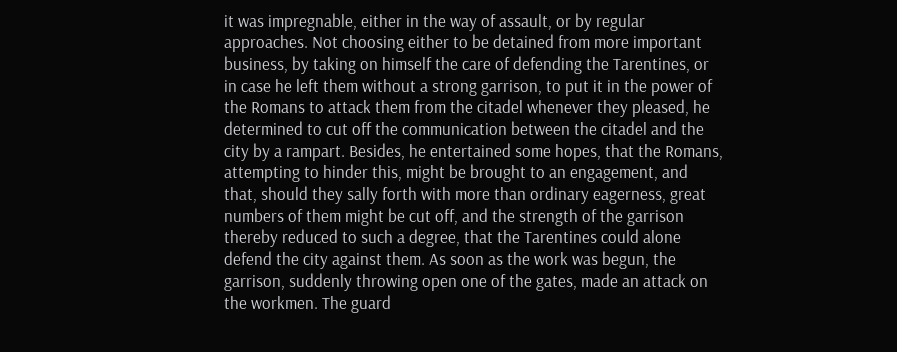it was impregnable, either in the way of assault, or by regular approaches. Not choosing either to be detained from more important business, by taking on himself the care of defending the Tarentines, or in case he left them without a strong garrison, to put it in the power of the Romans to attack them from the citadel whenever they pleased, he determined to cut off the communication between the citadel and the city by a rampart. Besides, he entertained some hopes, that the Romans, attempting to hinder this, might be brought to an engagement, and that, should they sally forth with more than ordinary eagerness, great numbers of them might be cut off, and the strength of the garrison thereby reduced to such a degree, that the Tarentines could alone defend the city against them. As soon as the work was begun, the garrison, suddenly throwing open one of the gates, made an attack on the workmen. The guard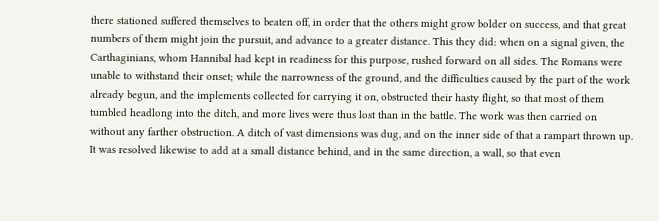there stationed suffered themselves to beaten off, in order that the others might grow bolder on success, and that great numbers of them might join the pursuit, and advance to a greater distance. This they did: when on a signal given, the Carthaginians, whom Hannibal had kept in readiness for this purpose, rushed forward on all sides. The Romans were unable to withstand their onset; while the narrowness of the ground, and the difficulties caused by the part of the work already begun, and the implements collected for carrying it on, obstructed their hasty flight, so that most of them tumbled headlong into the ditch, and more lives were thus lost than in the battle. The work was then carried on without any farther obstruction. A ditch of vast dimensions was dug, and on the inner side of that a rampart thrown up. It was resolved likewise to add at a small distance behind, and in the same direction, a wall, so that even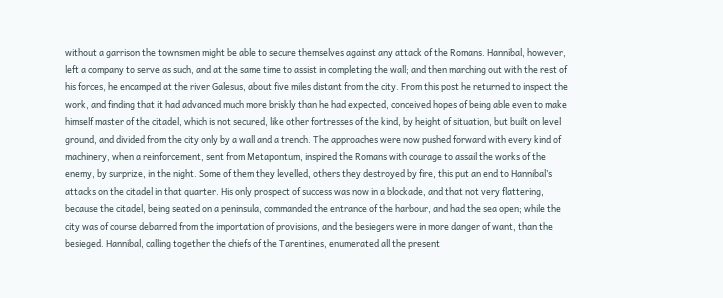without a garrison the townsmen might be able to secure themselves against any attack of the Romans. Hannibal, however, left a company to serve as such, and at the same time to assist in completing the wall; and then marching out with the rest of his forces, he encamped at the river Galesus, about five miles distant from the city. From this post he returned to inspect the work, and finding that it had advanced much more briskly than he had expected, conceived hopes of being able even to make himself master of the citadel, which is not secured, like other fortresses of the kind, by height of situation, but built on level ground, and divided from the city only by a wall and a trench. The approaches were now pushed forward with every kind of machinery, when a reinforcement, sent from Metapontum, inspired the Romans with courage to assail the works of the enemy, by surprize, in the night. Some of them they levelled, others they destroyed by fire, this put an end to Hannibal’s attacks on the citadel in that quarter. His only prospect of success was now in a blockade, and that not very flattering, because the citadel, being seated on a peninsula, commanded the entrance of the harbour, and had the sea open; while the city was of course debarred from the importation of provisions, and the besiegers were in more danger of want, than the besieged. Hannibal, calling together the chiefs of the Tarentines, enumerated all the present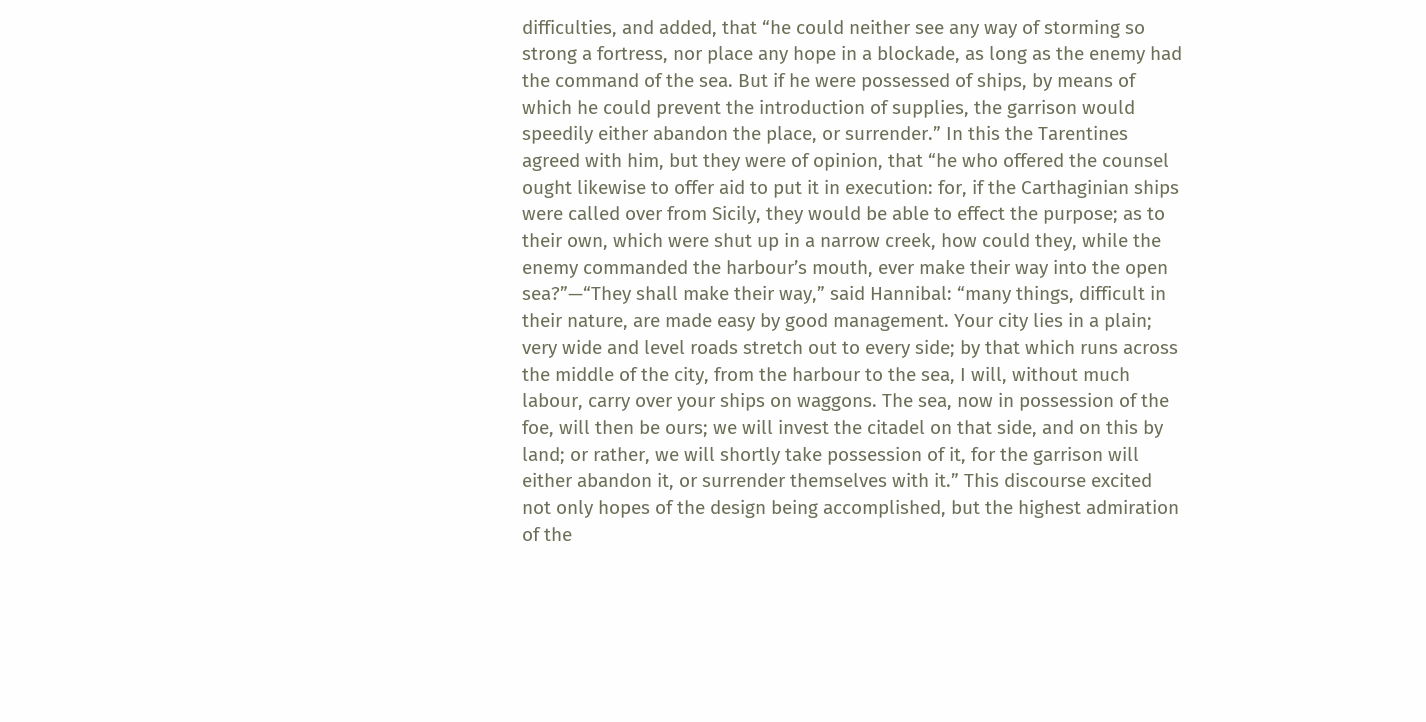difficulties, and added, that “he could neither see any way of storming so strong a fortress, nor place any hope in a blockade, as long as the enemy had the command of the sea. But if he were possessed of ships, by means of which he could prevent the introduction of supplies, the garrison would speedily either abandon the place, or surrender.” In this the Tarentines agreed with him, but they were of opinion, that “he who offered the counsel ought likewise to offer aid to put it in execution: for, if the Carthaginian ships were called over from Sicily, they would be able to effect the purpose; as to their own, which were shut up in a narrow creek, how could they, while the enemy commanded the harbour’s mouth, ever make their way into the open sea?”—“They shall make their way,” said Hannibal: “many things, difficult in their nature, are made easy by good management. Your city lies in a plain; very wide and level roads stretch out to every side; by that which runs across the middle of the city, from the harbour to the sea, I will, without much labour, carry over your ships on waggons. The sea, now in possession of the foe, will then be ours; we will invest the citadel on that side, and on this by land; or rather, we will shortly take possession of it, for the garrison will either abandon it, or surrender themselves with it.” This discourse excited not only hopes of the design being accomplished, but the highest admiration of the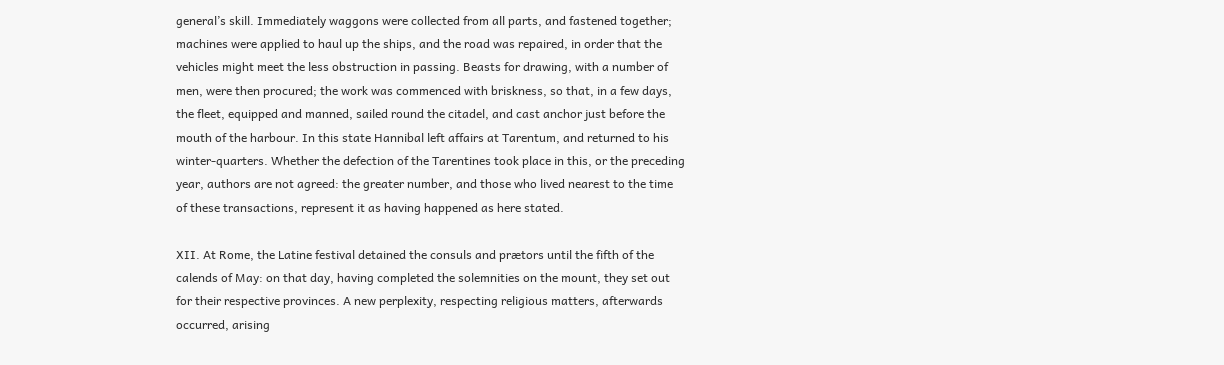general’s skill. Immediately waggons were collected from all parts, and fastened together; machines were applied to haul up the ships, and the road was repaired, in order that the vehicles might meet the less obstruction in passing. Beasts for drawing, with a number of men, were then procured; the work was commenced with briskness, so that, in a few days, the fleet, equipped and manned, sailed round the citadel, and cast anchor just before the mouth of the harbour. In this state Hannibal left affairs at Tarentum, and returned to his winter-quarters. Whether the defection of the Tarentines took place in this, or the preceding year, authors are not agreed: the greater number, and those who lived nearest to the time of these transactions, represent it as having happened as here stated.

XII. At Rome, the Latine festival detained the consuls and prætors until the fifth of the calends of May: on that day, having completed the solemnities on the mount, they set out for their respective provinces. A new perplexity, respecting religious matters, afterwards occurred, arising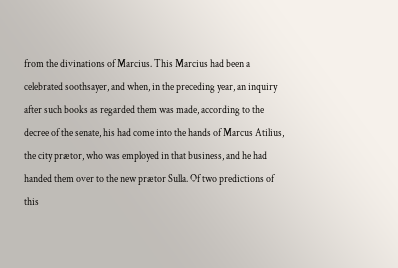from the divinations of Marcius. This Marcius had been a celebrated soothsayer, and when, in the preceding year, an inquiry after such books as regarded them was made, according to the decree of the senate, his had come into the hands of Marcus Atilius, the city prætor, who was employed in that business, and he had handed them over to the new prætor Sulla. Of two predictions of this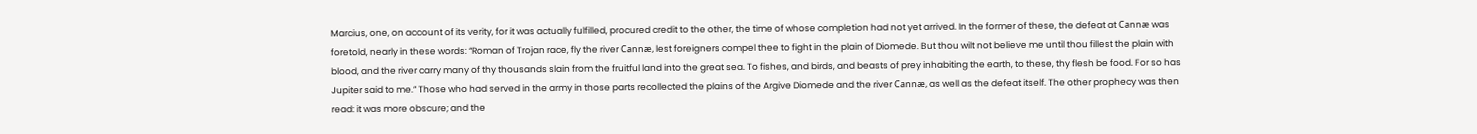Marcius, one, on account of its verity, for it was actually fulfilled, procured credit to the other, the time of whose completion had not yet arrived. In the former of these, the defeat at Cannæ was foretold, nearly in these words: “Roman of Trojan race, fly the river Cannæ, lest foreigners compel thee to fight in the plain of Diomede. But thou wilt not believe me until thou fillest the plain with blood, and the river carry many of thy thousands slain from the fruitful land into the great sea. To fishes, and birds, and beasts of prey inhabiting the earth, to these, thy flesh be food. For so has Jupiter said to me.” Those who had served in the army in those parts recollected the plains of the Argive Diomede and the river Cannæ, as well as the defeat itself. The other prophecy was then read: it was more obscure; and the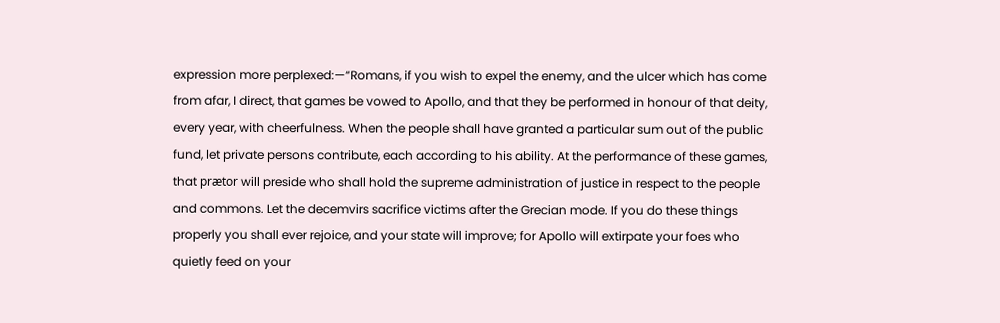expression more perplexed:—“Romans, if you wish to expel the enemy, and the ulcer which has come from afar, I direct, that games be vowed to Apollo, and that they be performed in honour of that deity, every year, with cheerfulness. When the people shall have granted a particular sum out of the public fund, let private persons contribute, each according to his ability. At the performance of these games, that prætor will preside who shall hold the supreme administration of justice in respect to the people and commons. Let the decemvirs sacrifice victims after the Grecian mode. If you do these things properly you shall ever rejoice, and your state will improve; for Apollo will extirpate your foes who quietly feed on your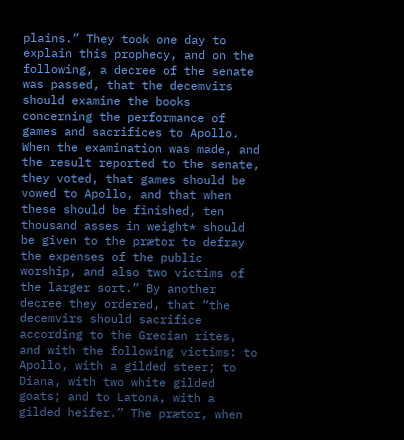plains.” They took one day to explain this prophecy, and on the following, a decree of the senate was passed, that the decemvirs should examine the books concerning the performance of games and sacrifices to Apollo. When the examination was made, and the result reported to the senate, they voted, that games should be vowed to Apollo, and that when these should be finished, ten thousand asses in weight* should be given to the prætor to defray the expenses of the public worship, and also two victims of the larger sort.” By another decree they ordered, that “the decemvirs should sacrifice according to the Grecian rites, and with the following victims: to Apollo, with a gilded steer; to Diana, with two white gilded goats; and to Latona, with a gilded heifer.” The prætor, when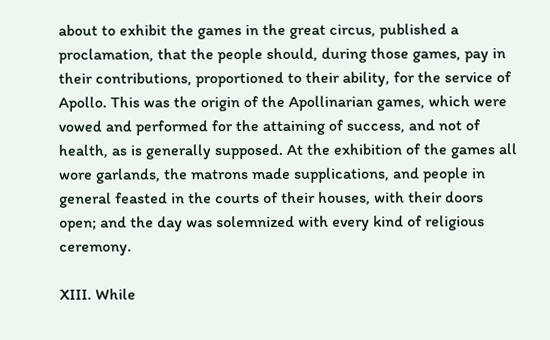about to exhibit the games in the great circus, published a proclamation, that the people should, during those games, pay in their contributions, proportioned to their ability, for the service of Apollo. This was the origin of the Apollinarian games, which were vowed and performed for the attaining of success, and not of health, as is generally supposed. At the exhibition of the games all wore garlands, the matrons made supplications, and people in general feasted in the courts of their houses, with their doors open; and the day was solemnized with every kind of religious ceremony.

XIII. While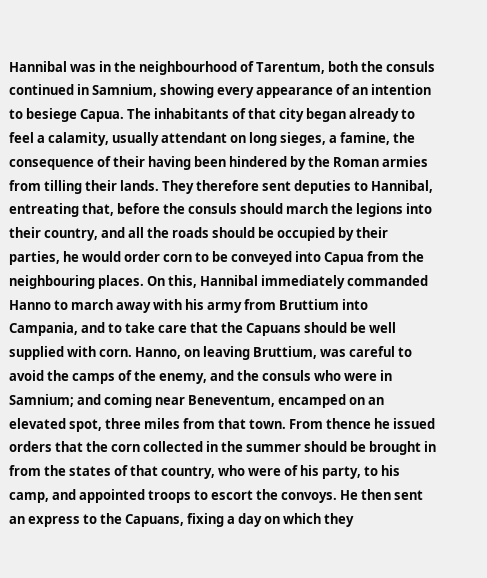Hannibal was in the neighbourhood of Tarentum, both the consuls continued in Samnium, showing every appearance of an intention to besiege Capua. The inhabitants of that city began already to feel a calamity, usually attendant on long sieges, a famine, the consequence of their having been hindered by the Roman armies from tilling their lands. They therefore sent deputies to Hannibal, entreating that, before the consuls should march the legions into their country, and all the roads should be occupied by their parties, he would order corn to be conveyed into Capua from the neighbouring places. On this, Hannibal immediately commanded Hanno to march away with his army from Bruttium into Campania, and to take care that the Capuans should be well supplied with corn. Hanno, on leaving Bruttium, was careful to avoid the camps of the enemy, and the consuls who were in Samnium; and coming near Beneventum, encamped on an elevated spot, three miles from that town. From thence he issued orders that the corn collected in the summer should be brought in from the states of that country, who were of his party, to his camp, and appointed troops to escort the convoys. He then sent an express to the Capuans, fixing a day on which they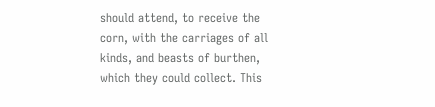should attend, to receive the corn, with the carriages of all kinds, and beasts of burthen, which they could collect. This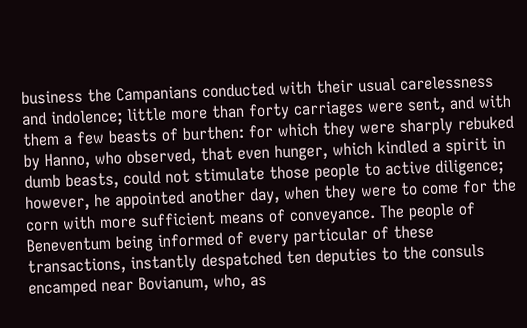business the Campanians conducted with their usual carelessness and indolence; little more than forty carriages were sent, and with them a few beasts of burthen: for which they were sharply rebuked by Hanno, who observed, that even hunger, which kindled a spirit in dumb beasts, could not stimulate those people to active diligence; however, he appointed another day, when they were to come for the corn with more sufficient means of conveyance. The people of Beneventum being informed of every particular of these transactions, instantly despatched ten deputies to the consuls encamped near Bovianum, who, as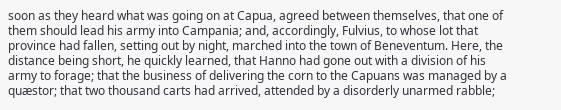soon as they heard what was going on at Capua, agreed between themselves, that one of them should lead his army into Campania; and, accordingly, Fulvius, to whose lot that province had fallen, setting out by night, marched into the town of Beneventum. Here, the distance being short, he quickly learned, that Hanno had gone out with a division of his army to forage; that the business of delivering the corn to the Capuans was managed by a quæstor; that two thousand carts had arrived, attended by a disorderly unarmed rabble;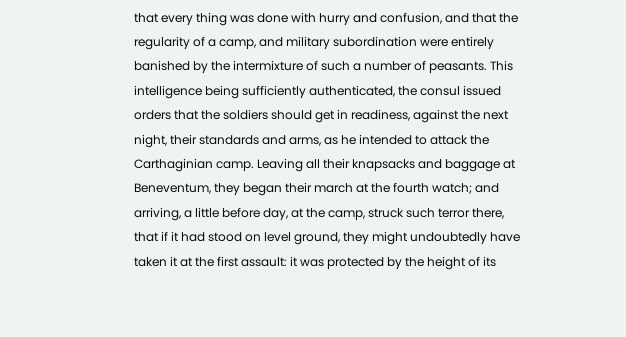that every thing was done with hurry and confusion, and that the regularity of a camp, and military subordination were entirely banished by the intermixture of such a number of peasants. This intelligence being sufficiently authenticated, the consul issued orders that the soldiers should get in readiness, against the next night, their standards and arms, as he intended to attack the Carthaginian camp. Leaving all their knapsacks and baggage at Beneventum, they began their march at the fourth watch; and arriving, a little before day, at the camp, struck such terror there, that if it had stood on level ground, they might undoubtedly have taken it at the first assault: it was protected by the height of its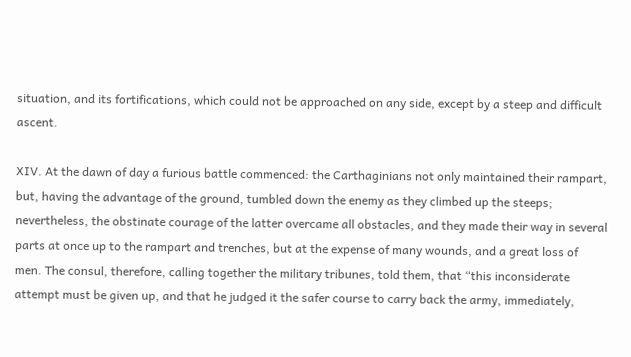situation, and its fortifications, which could not be approached on any side, except by a steep and difficult ascent.

XIV. At the dawn of day a furious battle commenced: the Carthaginians not only maintained their rampart, but, having the advantage of the ground, tumbled down the enemy as they climbed up the steeps; nevertheless, the obstinate courage of the latter overcame all obstacles, and they made their way in several parts at once up to the rampart and trenches, but at the expense of many wounds, and a great loss of men. The consul, therefore, calling together the military tribunes, told them, that “this inconsiderate attempt must be given up, and that he judged it the safer course to carry back the army, immediately,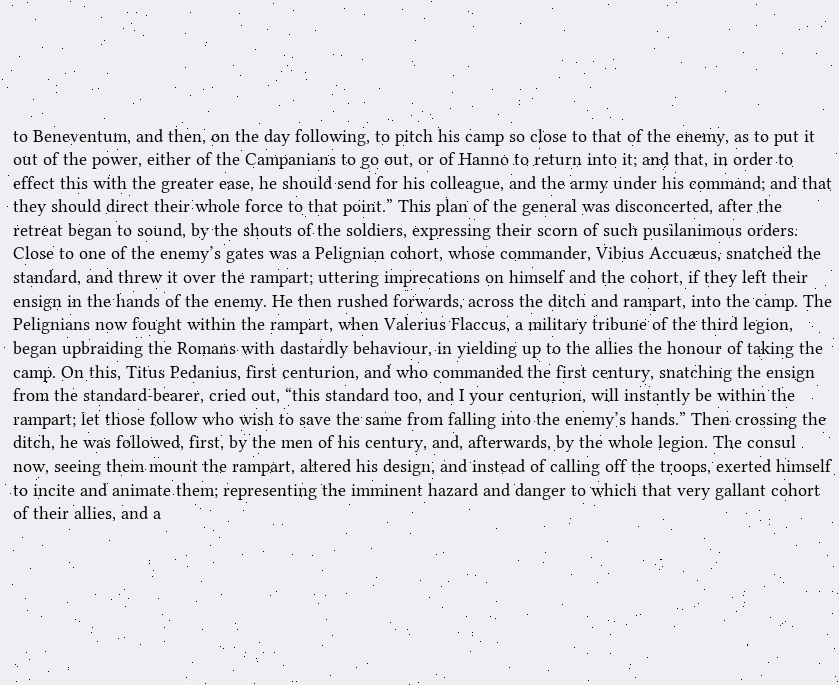to Beneventum, and then, on the day following, to pitch his camp so close to that of the enemy, as to put it out of the power, either of the Campanians to go out, or of Hanno to return into it; and that, in order to effect this with the greater ease, he should send for his colleague, and the army under his command; and that they should direct their whole force to that point.” This plan of the general was disconcerted, after the retreat began to sound, by the shouts of the soldiers, expressing their scorn of such pusilanimous orders. Close to one of the enemy’s gates was a Pelignian cohort, whose commander, Vibius Accuæus, snatched the standard, and threw it over the rampart; uttering imprecations on himself and the cohort, if they left their ensign in the hands of the enemy. He then rushed forwards, across the ditch and rampart, into the camp. The Pelignians now fought within the rampart, when Valerius Flaccus, a military tribune of the third legion, began upbraiding the Romans with dastardly behaviour, in yielding up to the allies the honour of taking the camp. On this, Titus Pedanius, first centurion, and who commanded the first century, snatching the ensign from the standard-bearer, cried out, “this standard too, and I your centurion, will instantly be within the rampart; let those follow who wish to save the same from falling into the enemy’s hands.” Then crossing the ditch, he was followed, first, by the men of his century, and, afterwards, by the whole legion. The consul now, seeing them mount the rampart, altered his design, and instead of calling off the troops, exerted himself to incite and animate them; representing the imminent hazard and danger to which that very gallant cohort of their allies, and a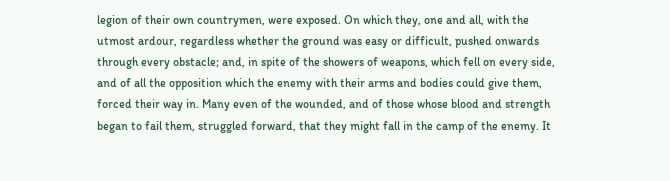legion of their own countrymen, were exposed. On which they, one and all, with the utmost ardour, regardless whether the ground was easy or difficult, pushed onwards through every obstacle; and, in spite of the showers of weapons, which fell on every side, and of all the opposition which the enemy with their arms and bodies could give them, forced their way in. Many even of the wounded, and of those whose blood and strength began to fail them, struggled forward, that they might fall in the camp of the enemy. It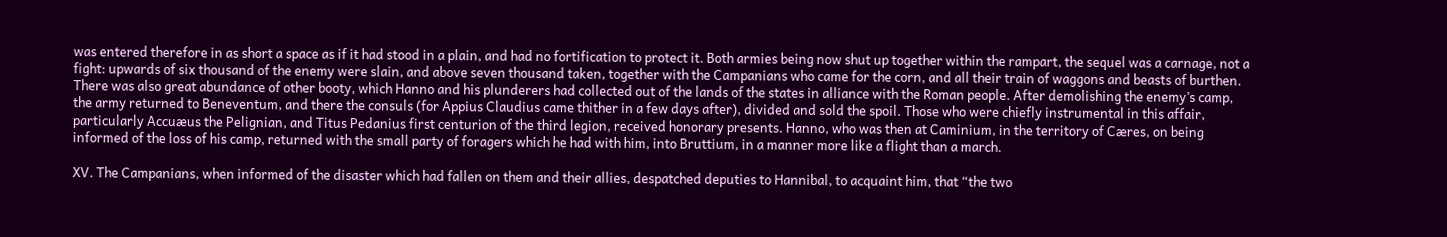was entered therefore in as short a space as if it had stood in a plain, and had no fortification to protect it. Both armies being now shut up together within the rampart, the sequel was a carnage, not a fight: upwards of six thousand of the enemy were slain, and above seven thousand taken, together with the Campanians who came for the corn, and all their train of waggons and beasts of burthen. There was also great abundance of other booty, which Hanno and his plunderers had collected out of the lands of the states in alliance with the Roman people. After demolishing the enemy’s camp, the army returned to Beneventum, and there the consuls (for Appius Claudius came thither in a few days after), divided and sold the spoil. Those who were chiefly instrumental in this affair, particularly Accuæus the Pelignian, and Titus Pedanius first centurion of the third legion, received honorary presents. Hanno, who was then at Caminium, in the territory of Cæres, on being informed of the loss of his camp, returned with the small party of foragers which he had with him, into Bruttium, in a manner more like a flight than a march.

XV. The Campanians, when informed of the disaster which had fallen on them and their allies, despatched deputies to Hannibal, to acquaint him, that “the two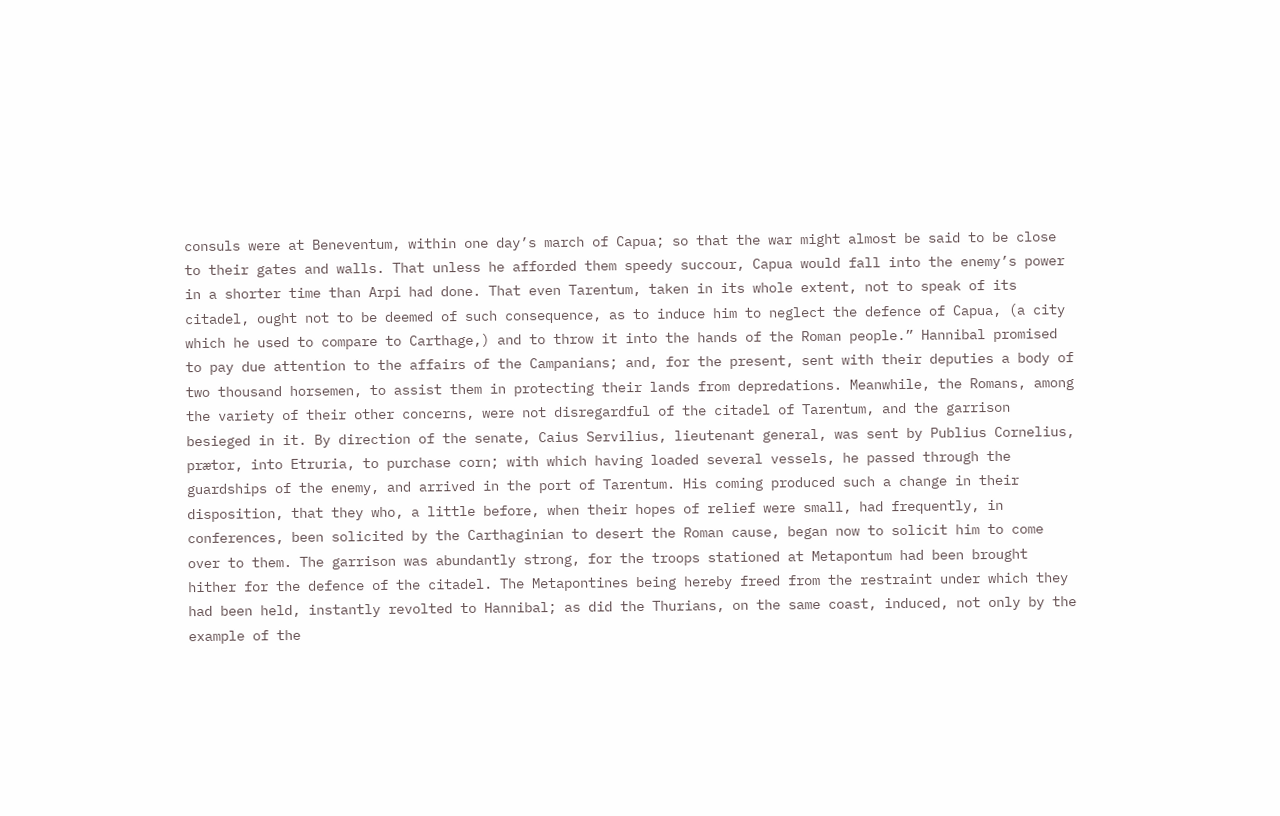consuls were at Beneventum, within one day’s march of Capua; so that the war might almost be said to be close to their gates and walls. That unless he afforded them speedy succour, Capua would fall into the enemy’s power in a shorter time than Arpi had done. That even Tarentum, taken in its whole extent, not to speak of its citadel, ought not to be deemed of such consequence, as to induce him to neglect the defence of Capua, (a city which he used to compare to Carthage,) and to throw it into the hands of the Roman people.” Hannibal promised to pay due attention to the affairs of the Campanians; and, for the present, sent with their deputies a body of two thousand horsemen, to assist them in protecting their lands from depredations. Meanwhile, the Romans, among the variety of their other concerns, were not disregardful of the citadel of Tarentum, and the garrison besieged in it. By direction of the senate, Caius Servilius, lieutenant general, was sent by Publius Cornelius, prætor, into Etruria, to purchase corn; with which having loaded several vessels, he passed through the guardships of the enemy, and arrived in the port of Tarentum. His coming produced such a change in their disposition, that they who, a little before, when their hopes of relief were small, had frequently, in conferences, been solicited by the Carthaginian to desert the Roman cause, began now to solicit him to come over to them. The garrison was abundantly strong, for the troops stationed at Metapontum had been brought hither for the defence of the citadel. The Metapontines being hereby freed from the restraint under which they had been held, instantly revolted to Hannibal; as did the Thurians, on the same coast, induced, not only by the example of the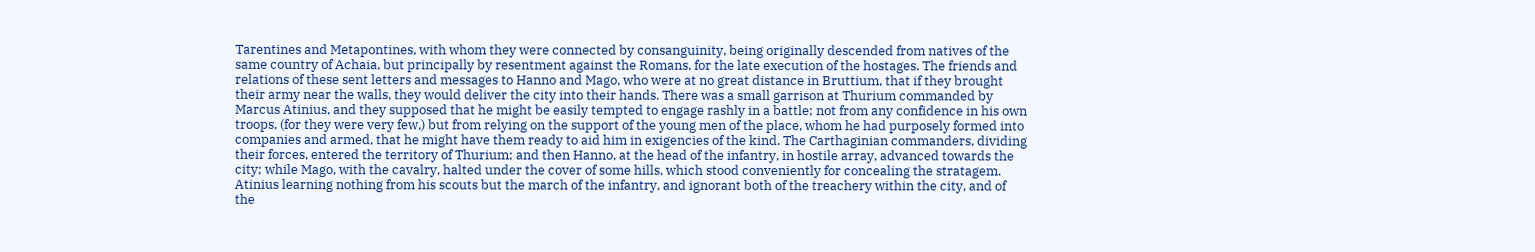Tarentines and Metapontines, with whom they were connected by consanguinity, being originally descended from natives of the same country of Achaia, but principally by resentment against the Romans, for the late execution of the hostages. The friends and relations of these sent letters and messages to Hanno and Mago, who were at no great distance in Bruttium, that if they brought their army near the walls, they would deliver the city into their hands. There was a small garrison at Thurium commanded by Marcus Atinius, and they supposed that he might be easily tempted to engage rashly in a battle; not from any confidence in his own troops, (for they were very few,) but from relying on the support of the young men of the place, whom he had purposely formed into companies and armed, that he might have them ready to aid him in exigencies of the kind. The Carthaginian commanders, dividing their forces, entered the territory of Thurium; and then Hanno, at the head of the infantry, in hostile array, advanced towards the city; while Mago, with the cavalry, halted under the cover of some hills, which stood conveniently for concealing the stratagem. Atinius learning nothing from his scouts but the march of the infantry, and ignorant both of the treachery within the city, and of the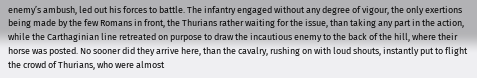enemy’s ambush, led out his forces to battle. The infantry engaged without any degree of vigour, the only exertions being made by the few Romans in front, the Thurians rather waiting for the issue, than taking any part in the action, while the Carthaginian line retreated on purpose to draw the incautious enemy to the back of the hill, where their horse was posted. No sooner did they arrive here, than the cavalry, rushing on with loud shouts, instantly put to flight the crowd of Thurians, who were almost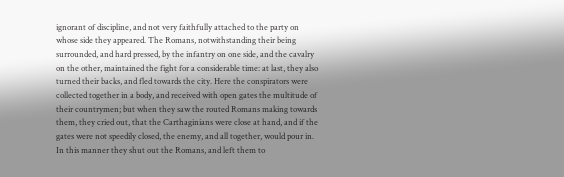ignorant of discipline, and not very faithfully attached to the party on whose side they appeared. The Romans, notwithstanding their being surrounded, and hard pressed, by the infantry on one side, and the cavalry on the other, maintained the fight for a considerable time: at last, they also turned their backs, and fled towards the city. Here the conspirators were collected together in a body, and received with open gates the multitude of their countrymen; but when they saw the routed Romans making towards them, they cried out, that the Carthaginians were close at hand, and if the gates were not speedily closed, the enemy, and all together, would pour in. In this manner they shut out the Romans, and left them to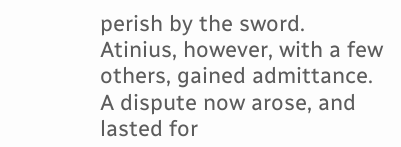perish by the sword. Atinius, however, with a few others, gained admittance. A dispute now arose, and lasted for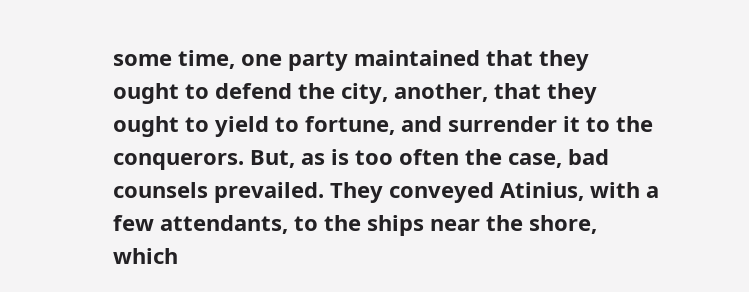some time, one party maintained that they ought to defend the city, another, that they ought to yield to fortune, and surrender it to the conquerors. But, as is too often the case, bad counsels prevailed. They conveyed Atinius, with a few attendants, to the ships near the shore, which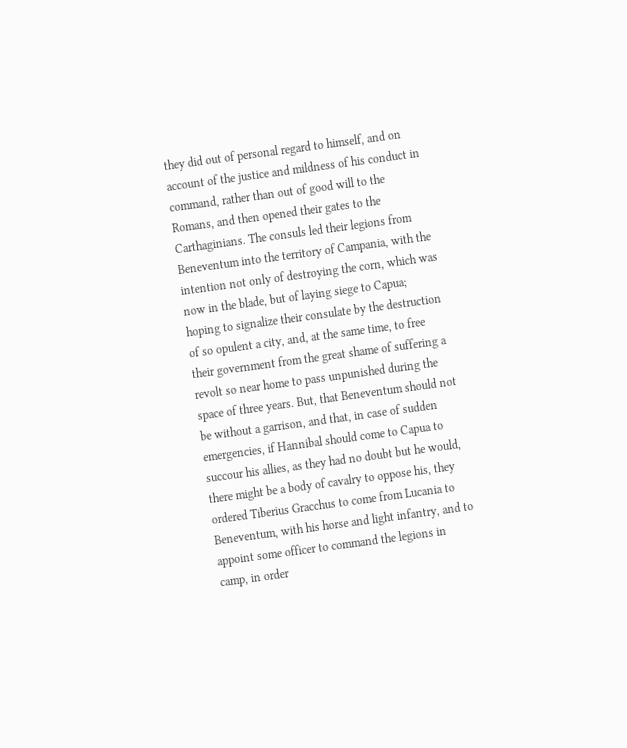they did out of personal regard to himself, and on account of the justice and mildness of his conduct in command, rather than out of good will to the Romans, and then opened their gates to the Carthaginians. The consuls led their legions from Beneventum into the territory of Campania, with the intention not only of destroying the corn, which was now in the blade, but of laying siege to Capua; hoping to signalize their consulate by the destruction of so opulent a city, and, at the same time, to free their government from the great shame of suffering a revolt so near home to pass unpunished during the space of three years. But, that Beneventum should not be without a garrison, and that, in case of sudden emergencies, if Hannibal should come to Capua to succour his allies, as they had no doubt but he would, there might be a body of cavalry to oppose his, they ordered Tiberius Gracchus to come from Lucania to Beneventum, with his horse and light infantry, and to appoint some officer to command the legions in camp, in order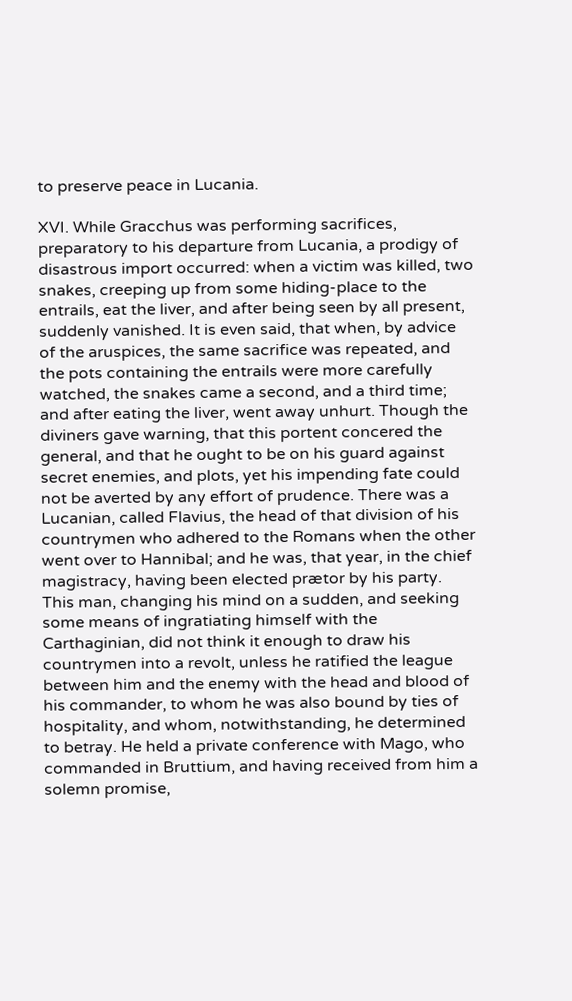to preserve peace in Lucania.

XVI. While Gracchus was performing sacrifices, preparatory to his departure from Lucania, a prodigy of disastrous import occurred: when a victim was killed, two snakes, creeping up from some hiding-place to the entrails, eat the liver, and after being seen by all present, suddenly vanished. It is even said, that when, by advice of the aruspices, the same sacrifice was repeated, and the pots containing the entrails were more carefully watched, the snakes came a second, and a third time; and after eating the liver, went away unhurt. Though the diviners gave warning, that this portent concered the general, and that he ought to be on his guard against secret enemies, and plots, yet his impending fate could not be averted by any effort of prudence. There was a Lucanian, called Flavius, the head of that division of his countrymen who adhered to the Romans when the other went over to Hannibal; and he was, that year, in the chief magistracy, having been elected prætor by his party. This man, changing his mind on a sudden, and seeking some means of ingratiating himself with the Carthaginian, did not think it enough to draw his countrymen into a revolt, unless he ratified the league between him and the enemy with the head and blood of his commander, to whom he was also bound by ties of hospitality, and whom, notwithstanding, he determined to betray. He held a private conference with Mago, who commanded in Bruttium, and having received from him a solemn promise,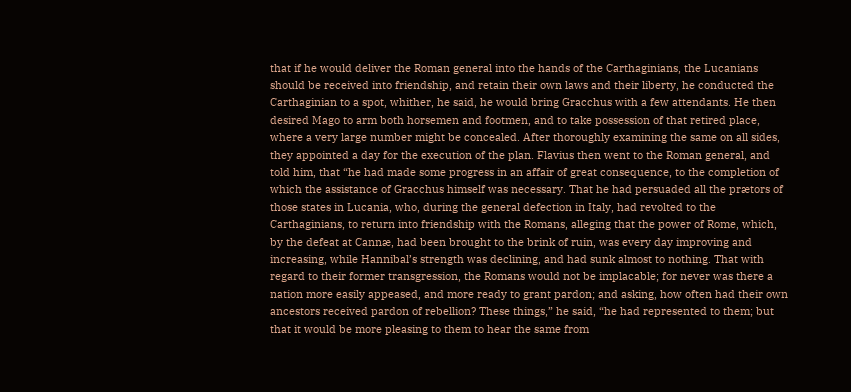that if he would deliver the Roman general into the hands of the Carthaginians, the Lucanians should be received into friendship, and retain their own laws and their liberty, he conducted the Carthaginian to a spot, whither, he said, he would bring Gracchus with a few attendants. He then desired Mago to arm both horsemen and footmen, and to take possession of that retired place, where a very large number might be concealed. After thoroughly examining the same on all sides, they appointed a day for the execution of the plan. Flavius then went to the Roman general, and told him, that “he had made some progress in an affair of great consequence, to the completion of which the assistance of Gracchus himself was necessary. That he had persuaded all the prætors of those states in Lucania, who, during the general defection in Italy, had revolted to the Carthaginians, to return into friendship with the Romans, alleging that the power of Rome, which, by the defeat at Cannæ, had been brought to the brink of ruin, was every day improving and increasing, while Hannibal’s strength was declining, and had sunk almost to nothing. That with regard to their former transgression, the Romans would not be implacable; for never was there a nation more easily appeased, and more ready to grant pardon; and asking, how often had their own ancestors received pardon of rebellion? These things,” he said, “he had represented to them; but that it would be more pleasing to them to hear the same from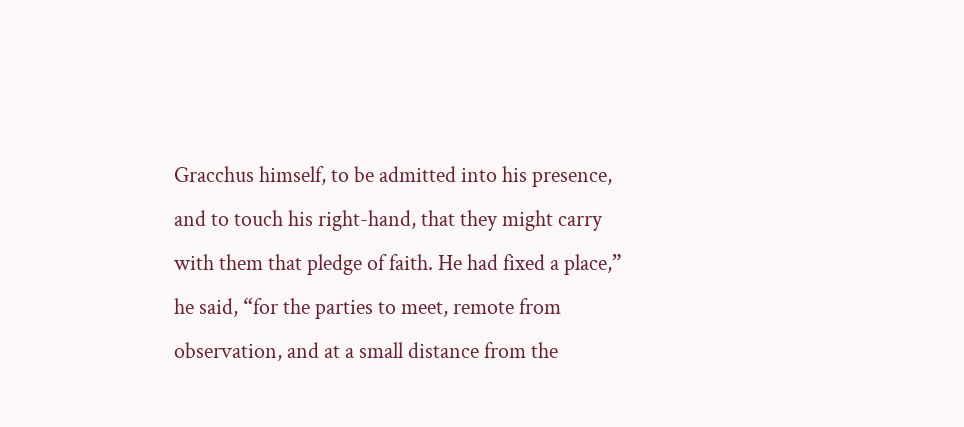Gracchus himself, to be admitted into his presence, and to touch his right-hand, that they might carry with them that pledge of faith. He had fixed a place,” he said, “for the parties to meet, remote from observation, and at a small distance from the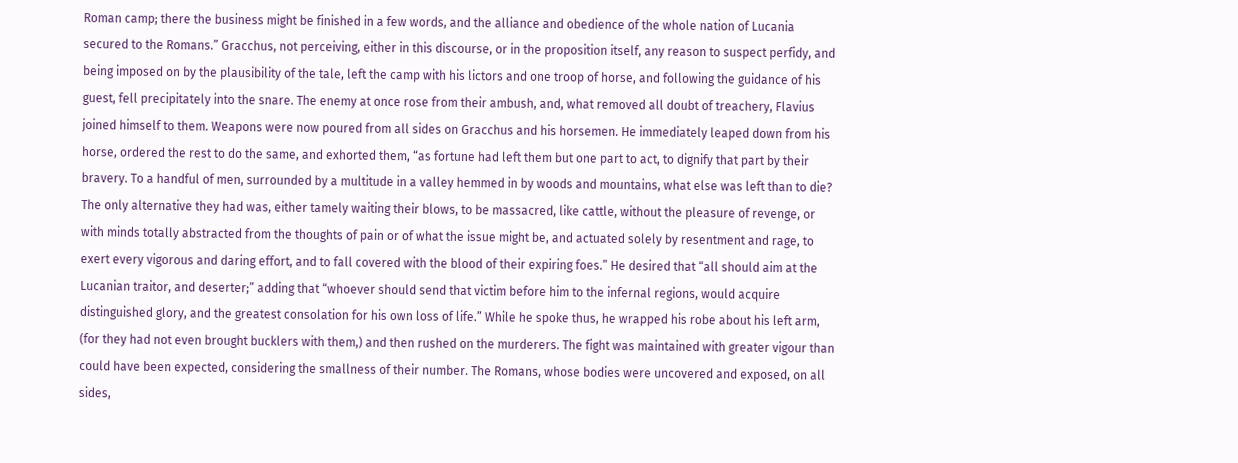Roman camp; there the business might be finished in a few words, and the alliance and obedience of the whole nation of Lucania secured to the Romans.” Gracchus, not perceiving, either in this discourse, or in the proposition itself, any reason to suspect perfidy, and being imposed on by the plausibility of the tale, left the camp with his lictors and one troop of horse, and following the guidance of his guest, fell precipitately into the snare. The enemy at once rose from their ambush, and, what removed all doubt of treachery, Flavius joined himself to them. Weapons were now poured from all sides on Gracchus and his horsemen. He immediately leaped down from his horse, ordered the rest to do the same, and exhorted them, “as fortune had left them but one part to act, to dignify that part by their bravery. To a handful of men, surrounded by a multitude in a valley hemmed in by woods and mountains, what else was left than to die? The only alternative they had was, either tamely waiting their blows, to be massacred, like cattle, without the pleasure of revenge, or with minds totally abstracted from the thoughts of pain or of what the issue might be, and actuated solely by resentment and rage, to exert every vigorous and daring effort, and to fall covered with the blood of their expiring foes.” He desired that “all should aim at the Lucanian traitor, and deserter;” adding that “whoever should send that victim before him to the infernal regions, would acquire distinguished glory, and the greatest consolation for his own loss of life.” While he spoke thus, he wrapped his robe about his left arm, (for they had not even brought bucklers with them,) and then rushed on the murderers. The fight was maintained with greater vigour than could have been expected, considering the smallness of their number. The Romans, whose bodies were uncovered and exposed, on all sides,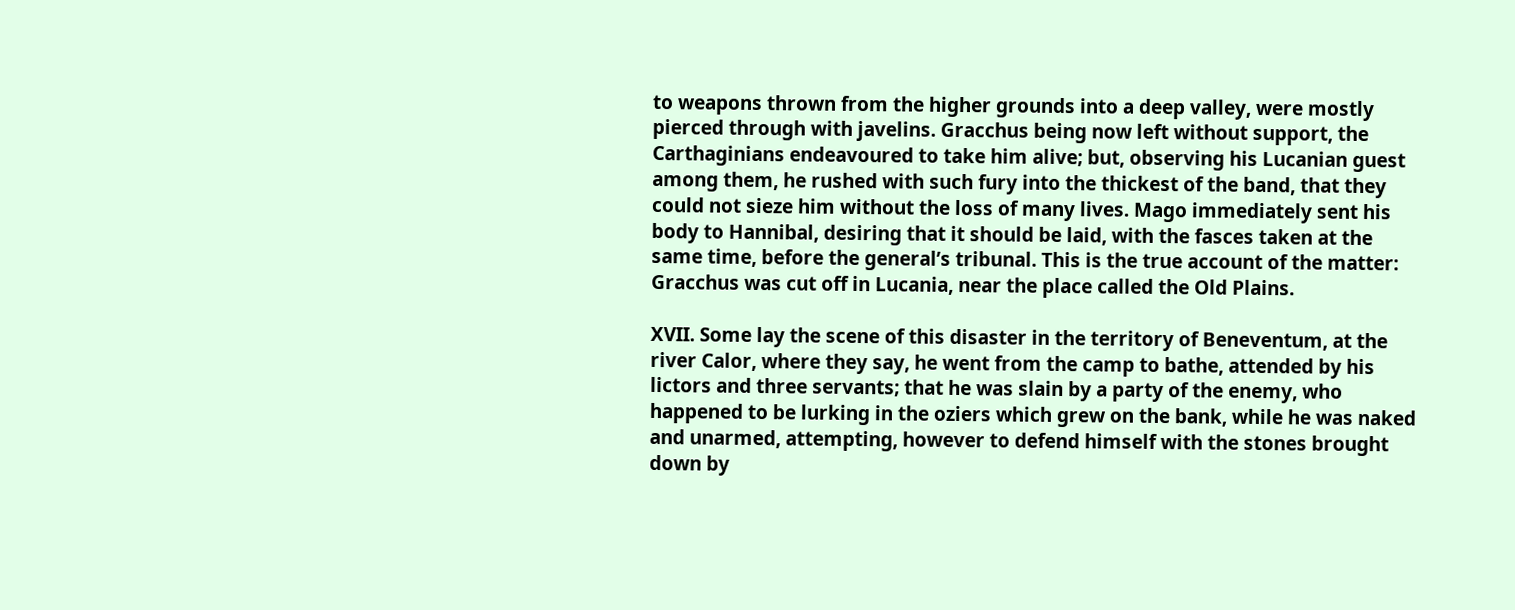to weapons thrown from the higher grounds into a deep valley, were mostly pierced through with javelins. Gracchus being now left without support, the Carthaginians endeavoured to take him alive; but, observing his Lucanian guest among them, he rushed with such fury into the thickest of the band, that they could not sieze him without the loss of many lives. Mago immediately sent his body to Hannibal, desiring that it should be laid, with the fasces taken at the same time, before the general’s tribunal. This is the true account of the matter: Gracchus was cut off in Lucania, near the place called the Old Plains.

XVII. Some lay the scene of this disaster in the territory of Beneventum, at the river Calor, where they say, he went from the camp to bathe, attended by his lictors and three servants; that he was slain by a party of the enemy, who happened to be lurking in the oziers which grew on the bank, while he was naked and unarmed, attempting, however to defend himself with the stones brought down by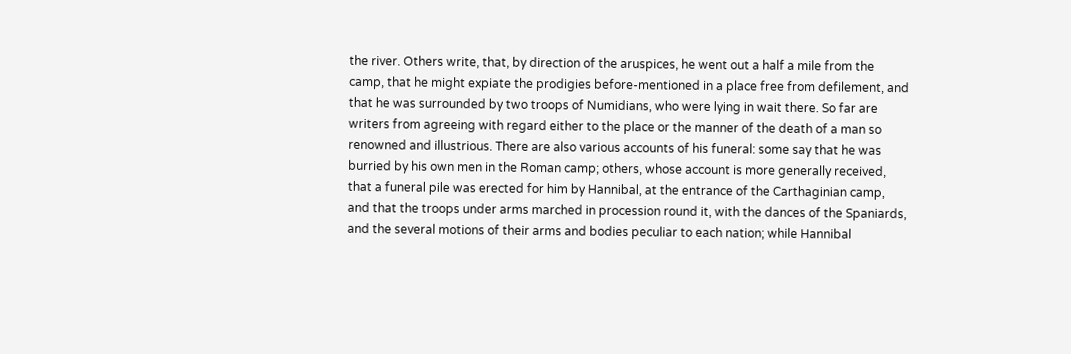the river. Others write, that, by direction of the aruspices, he went out a half a mile from the camp, that he might expiate the prodigies before-mentioned in a place free from defilement, and that he was surrounded by two troops of Numidians, who were lying in wait there. So far are writers from agreeing with regard either to the place or the manner of the death of a man so renowned and illustrious. There are also various accounts of his funeral: some say that he was burried by his own men in the Roman camp; others, whose account is more generally received, that a funeral pile was erected for him by Hannibal, at the entrance of the Carthaginian camp, and that the troops under arms marched in procession round it, with the dances of the Spaniards, and the several motions of their arms and bodies peculiar to each nation; while Hannibal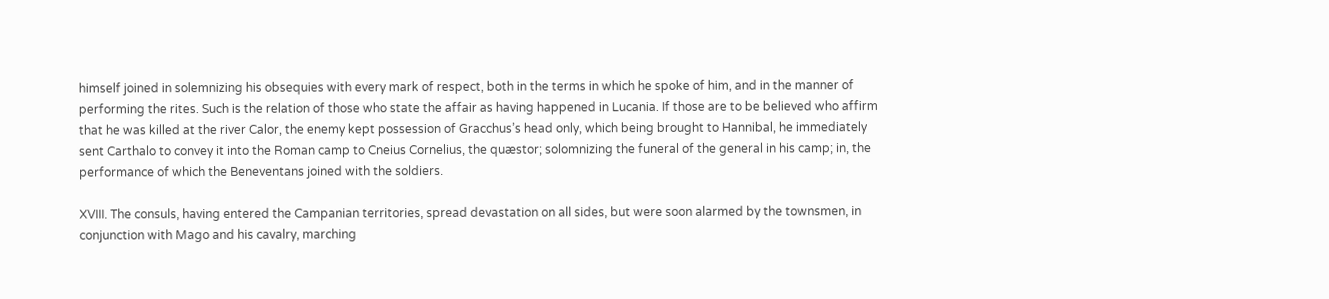himself joined in solemnizing his obsequies with every mark of respect, both in the terms in which he spoke of him, and in the manner of performing the rites. Such is the relation of those who state the affair as having happened in Lucania. If those are to be believed who affirm that he was killed at the river Calor, the enemy kept possession of Gracchus’s head only, which being brought to Hannibal, he immediately sent Carthalo to convey it into the Roman camp to Cneius Cornelius, the quæstor; solomnizing the funeral of the general in his camp; in, the performance of which the Beneventans joined with the soldiers.

XVIII. The consuls, having entered the Campanian territories, spread devastation on all sides, but were soon alarmed by the townsmen, in conjunction with Mago and his cavalry, marching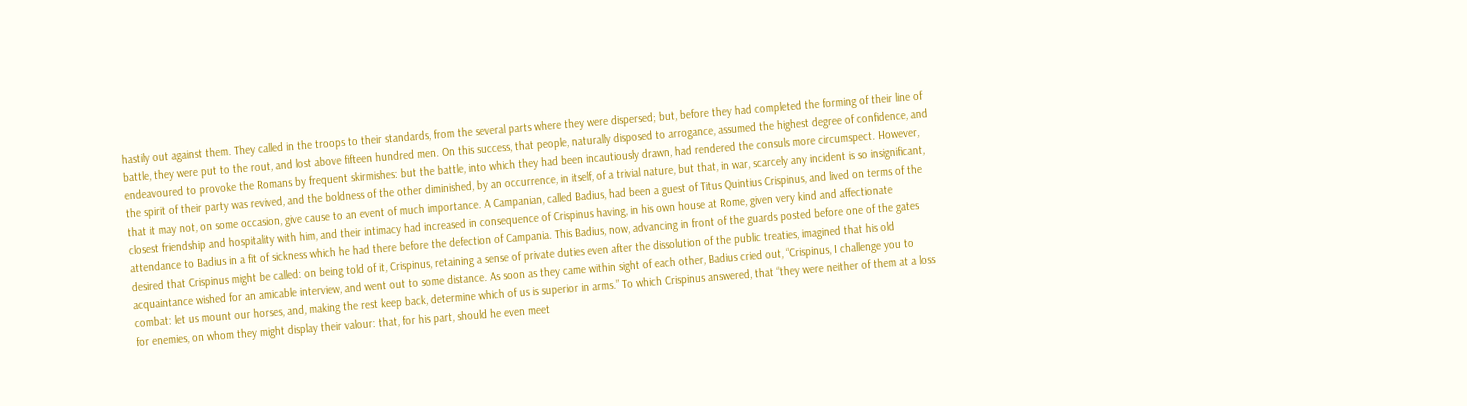hastily out against them. They called in the troops to their standards, from the several parts where they were dispersed; but, before they had completed the forming of their line of battle, they were put to the rout, and lost above fifteen hundred men. On this success, that people, naturally disposed to arrogance, assumed the highest degree of confidence, and endeavoured to provoke the Romans by frequent skirmishes: but the battle, into which they had been incautiously drawn, had rendered the consuls more circumspect. However, the spirit of their party was revived, and the boldness of the other diminished, by an occurrence, in itself, of a trivial nature, but that, in war, scarcely any incident is so insignificant, that it may not, on some occasion, give cause to an event of much importance. A Campanian, called Badius, had been a guest of Titus Quintius Crispinus, and lived on terms of the closest friendship and hospitality with him, and their intimacy had increased in consequence of Crispinus having, in his own house at Rome, given very kind and affectionate attendance to Badius in a fit of sickness which he had there before the defection of Campania. This Badius, now, advancing in front of the guards posted before one of the gates desired that Crispinus might be called: on being told of it, Crispinus, retaining a sense of private duties even after the dissolution of the public treaties, imagined that his old acquaintance wished for an amicable interview, and went out to some distance. As soon as they came within sight of each other, Badius cried out, “Crispinus, I challenge you to combat: let us mount our horses, and, making the rest keep back, determine which of us is superior in arms.” To which Crispinus answered, that “they were neither of them at a loss for enemies, on whom they might display their valour: that, for his part, should he even meet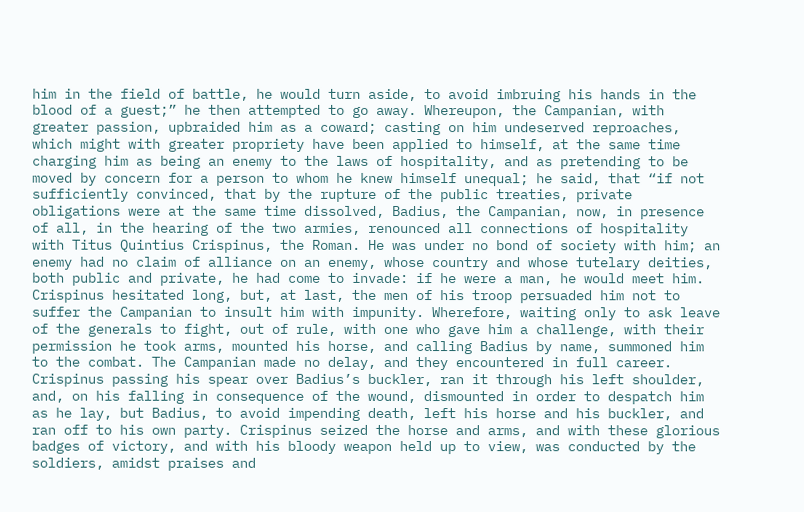him in the field of battle, he would turn aside, to avoid imbruing his hands in the blood of a guest;” he then attempted to go away. Whereupon, the Campanian, with greater passion, upbraided him as a coward; casting on him undeserved reproaches, which might with greater propriety have been applied to himself, at the same time charging him as being an enemy to the laws of hospitality, and as pretending to be moved by concern for a person to whom he knew himself unequal; he said, that “if not sufficiently convinced, that by the rupture of the public treaties, private obligations were at the same time dissolved, Badius, the Campanian, now, in presence of all, in the hearing of the two armies, renounced all connections of hospitality with Titus Quintius Crispinus, the Roman. He was under no bond of society with him; an enemy had no claim of alliance on an enemy, whose country and whose tutelary deities, both public and private, he had come to invade: if he were a man, he would meet him. Crispinus hesitated long, but, at last, the men of his troop persuaded him not to suffer the Campanian to insult him with impunity. Wherefore, waiting only to ask leave of the generals to fight, out of rule, with one who gave him a challenge, with their permission he took arms, mounted his horse, and calling Badius by name, summoned him to the combat. The Campanian made no delay, and they encountered in full career. Crispinus passing his spear over Badius’s buckler, ran it through his left shoulder, and, on his falling in consequence of the wound, dismounted in order to despatch him as he lay, but Badius, to avoid impending death, left his horse and his buckler, and ran off to his own party. Crispinus seized the horse and arms, and with these glorious badges of victory, and with his bloody weapon held up to view, was conducted by the soldiers, amidst praises and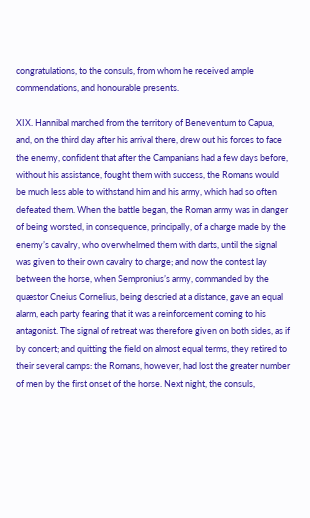congratulations, to the consuls, from whom he received ample commendations, and honourable presents.

XIX. Hannibal marched from the territory of Beneventum to Capua, and, on the third day after his arrival there, drew out his forces to face the enemy, confident that after the Campanians had a few days before, without his assistance, fought them with success, the Romans would be much less able to withstand him and his army, which had so often defeated them. When the battle began, the Roman army was in danger of being worsted, in consequence, principally, of a charge made by the enemy’s cavalry, who overwhelmed them with darts, until the signal was given to their own cavalry to charge; and now the contest lay between the horse, when Sempronius’s army, commanded by the quæstor Cneius Cornelius, being descried at a distance, gave an equal alarm, each party fearing that it was a reinforcement coming to his antagonist. The signal of retreat was therefore given on both sides, as if by concert; and quitting the field on almost equal terms, they retired to their several camps: the Romans, however, had lost the greater number of men by the first onset of the horse. Next night, the consuls,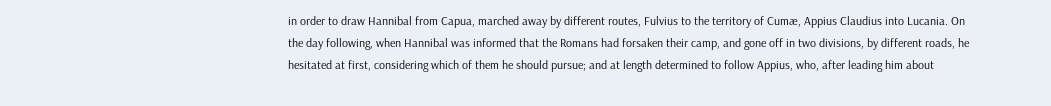in order to draw Hannibal from Capua, marched away by different routes, Fulvius to the territory of Cumæ, Appius Claudius into Lucania. On the day following, when Hannibal was informed that the Romans had forsaken their camp, and gone off in two divisions, by different roads, he hesitated at first, considering which of them he should pursue; and at length determined to follow Appius, who, after leading him about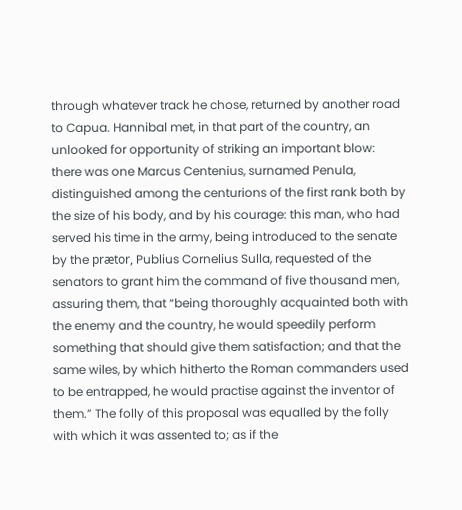through whatever track he chose, returned by another road to Capua. Hannibal met, in that part of the country, an unlooked for opportunity of striking an important blow: there was one Marcus Centenius, surnamed Penula, distinguished among the centurions of the first rank both by the size of his body, and by his courage: this man, who had served his time in the army, being introduced to the senate by the prætor, Publius Cornelius Sulla, requested of the senators to grant him the command of five thousand men, assuring them, that “being thoroughly acquainted both with the enemy and the country, he would speedily perform something that should give them satisfaction; and that the same wiles, by which hitherto the Roman commanders used to be entrapped, he would practise against the inventor of them.” The folly of this proposal was equalled by the folly with which it was assented to; as if the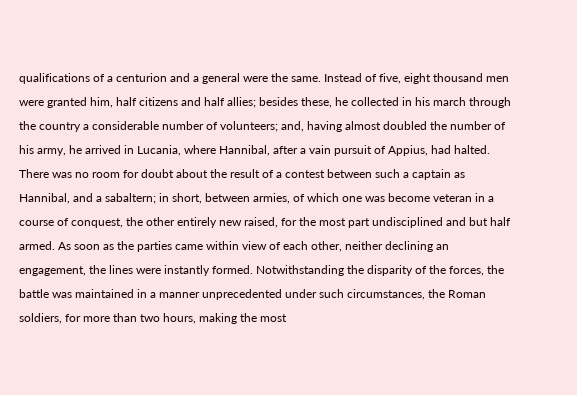qualifications of a centurion and a general were the same. Instead of five, eight thousand men were granted him, half citizens and half allies; besides these, he collected in his march through the country a considerable number of volunteers; and, having almost doubled the number of his army, he arrived in Lucania, where Hannibal, after a vain pursuit of Appius, had halted. There was no room for doubt about the result of a contest between such a captain as Hannibal, and a sabaltern; in short, between armies, of which one was become veteran in a course of conquest, the other entirely new raised, for the most part undisciplined and but half armed. As soon as the parties came within view of each other, neither declining an engagement, the lines were instantly formed. Notwithstanding the disparity of the forces, the battle was maintained in a manner unprecedented under such circumstances, the Roman soldiers, for more than two hours, making the most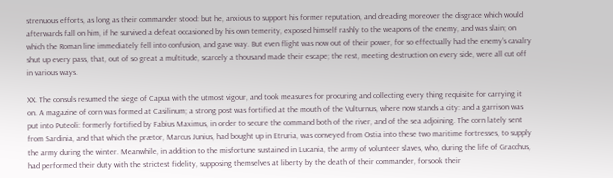strenuous efforts, as long as their commander stood: but he, anxious to support his former reputation, and dreading moreover the disgrace which would afterwards fall on him, if he survived a defeat occasioned by his own temerity, exposed himself rashly to the weapons of the enemy, and was slain; on which the Roman line immediately fell into confusion, and gave way. But even flight was now out of their power, for so effectually had the enemy’s cavalry shut up every pass, that, out of so great a multitude, scarcely a thousand made their escape; the rest, meeting destruction on every side, were all cut off in various ways.

XX. The consuls resumed the siege of Capua with the utmost vigour, and took measures for procuring and collecting every thing requisite for carrying it on. A magazine of corn was formed at Casilinum; a strong post was fortified at the mouth of the Vulturnus, where now stands a city: and a garrison was put into Puteoli: formerly fortified by Fabius Maximus, in order to secure the command both of the river, and of the sea adjoining. The corn lately sent from Sardinia, and that which the prætor, Marcus Junius, had bought up in Etruria, was conveyed from Ostia into these two maritime fortresses, to supply the army during the winter. Meanwhile, in addition to the misfortune sustained in Lucania, the army of volunteer slaves, who, during the life of Gracchus, had performed their duty with the strictest fidelity, supposing themselves at liberty by the death of their commander, forsook their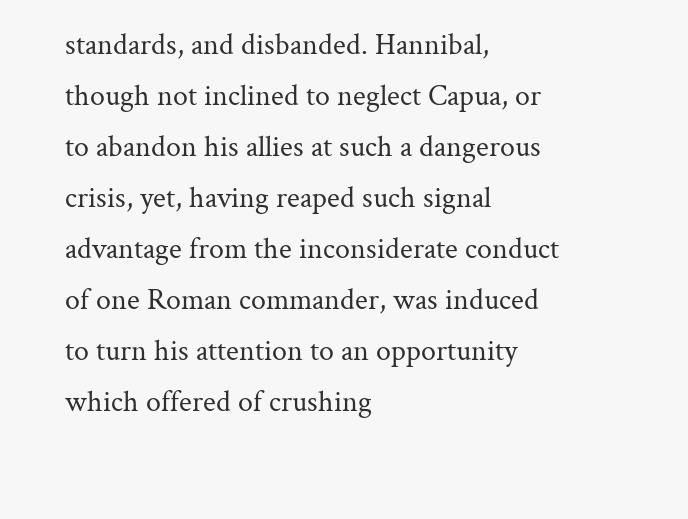standards, and disbanded. Hannibal, though not inclined to neglect Capua, or to abandon his allies at such a dangerous crisis, yet, having reaped such signal advantage from the inconsiderate conduct of one Roman commander, was induced to turn his attention to an opportunity which offered of crushing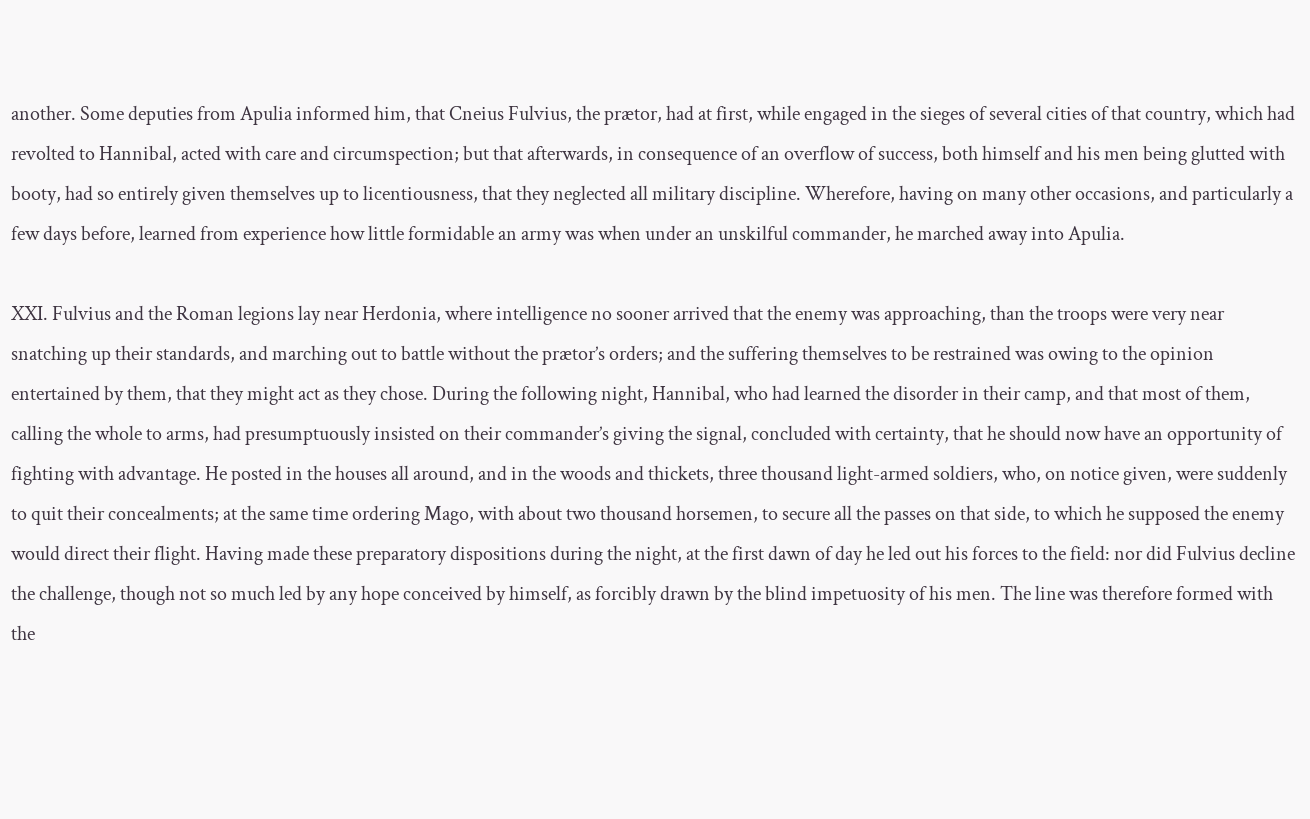another. Some deputies from Apulia informed him, that Cneius Fulvius, the prætor, had at first, while engaged in the sieges of several cities of that country, which had revolted to Hannibal, acted with care and circumspection; but that afterwards, in consequence of an overflow of success, both himself and his men being glutted with booty, had so entirely given themselves up to licentiousness, that they neglected all military discipline. Wherefore, having on many other occasions, and particularly a few days before, learned from experience how little formidable an army was when under an unskilful commander, he marched away into Apulia.

XXI. Fulvius and the Roman legions lay near Herdonia, where intelligence no sooner arrived that the enemy was approaching, than the troops were very near snatching up their standards, and marching out to battle without the prætor’s orders; and the suffering themselves to be restrained was owing to the opinion entertained by them, that they might act as they chose. During the following night, Hannibal, who had learned the disorder in their camp, and that most of them, calling the whole to arms, had presumptuously insisted on their commander’s giving the signal, concluded with certainty, that he should now have an opportunity of fighting with advantage. He posted in the houses all around, and in the woods and thickets, three thousand light-armed soldiers, who, on notice given, were suddenly to quit their concealments; at the same time ordering Mago, with about two thousand horsemen, to secure all the passes on that side, to which he supposed the enemy would direct their flight. Having made these preparatory dispositions during the night, at the first dawn of day he led out his forces to the field: nor did Fulvius decline the challenge, though not so much led by any hope conceived by himself, as forcibly drawn by the blind impetuosity of his men. The line was therefore formed with the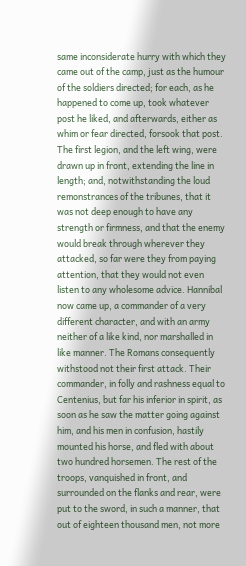same inconsiderate hurry with which they came out of the camp, just as the humour of the soldiers directed; for each, as he happened to come up, took whatever post he liked, and afterwards, either as whim or fear directed, forsook that post. The first legion, and the left wing, were drawn up in front, extending the line in length; and, notwithstanding the loud remonstrances of the tribunes, that it was not deep enough to have any strength or firmness, and that the enemy would break through wherever they attacked, so far were they from paying attention, that they would not even listen to any wholesome advice. Hannibal now came up, a commander of a very different character, and with an army neither of a like kind, nor marshalled in like manner. The Romans consequently withstood not their first attack. Their commander, in folly and rashness equal to Centenius, but far his inferior in spirit, as soon as he saw the matter going against him, and his men in confusion, hastily mounted his horse, and fled with about two hundred horsemen. The rest of the troops, vanquished in front, and surrounded on the flanks and rear, were put to the sword, in such a manner, that out of eighteen thousand men, not more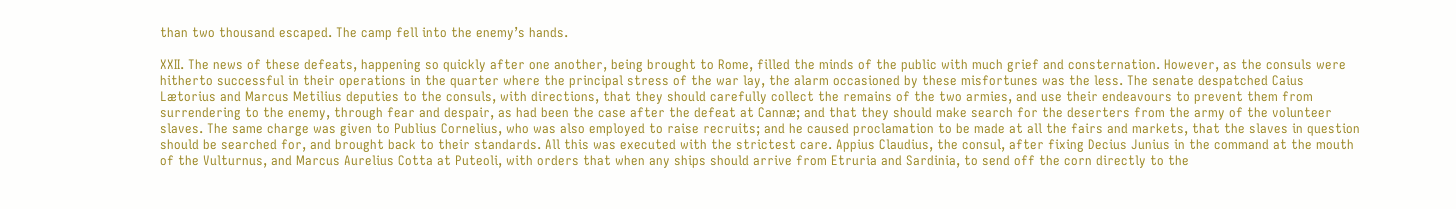than two thousand escaped. The camp fell into the enemy’s hands.

XXII. The news of these defeats, happening so quickly after one another, being brought to Rome, filled the minds of the public with much grief and consternation. However, as the consuls were hitherto successful in their operations in the quarter where the principal stress of the war lay, the alarm occasioned by these misfortunes was the less. The senate despatched Caius Lætorius and Marcus Metilius deputies to the consuls, with directions, that they should carefully collect the remains of the two armies, and use their endeavours to prevent them from surrendering to the enemy, through fear and despair, as had been the case after the defeat at Cannæ; and that they should make search for the deserters from the army of the volunteer slaves. The same charge was given to Publius Cornelius, who was also employed to raise recruits; and he caused proclamation to be made at all the fairs and markets, that the slaves in question should be searched for, and brought back to their standards. All this was executed with the strictest care. Appius Claudius, the consul, after fixing Decius Junius in the command at the mouth of the Vulturnus, and Marcus Aurelius Cotta at Puteoli, with orders that when any ships should arrive from Etruria and Sardinia, to send off the corn directly to the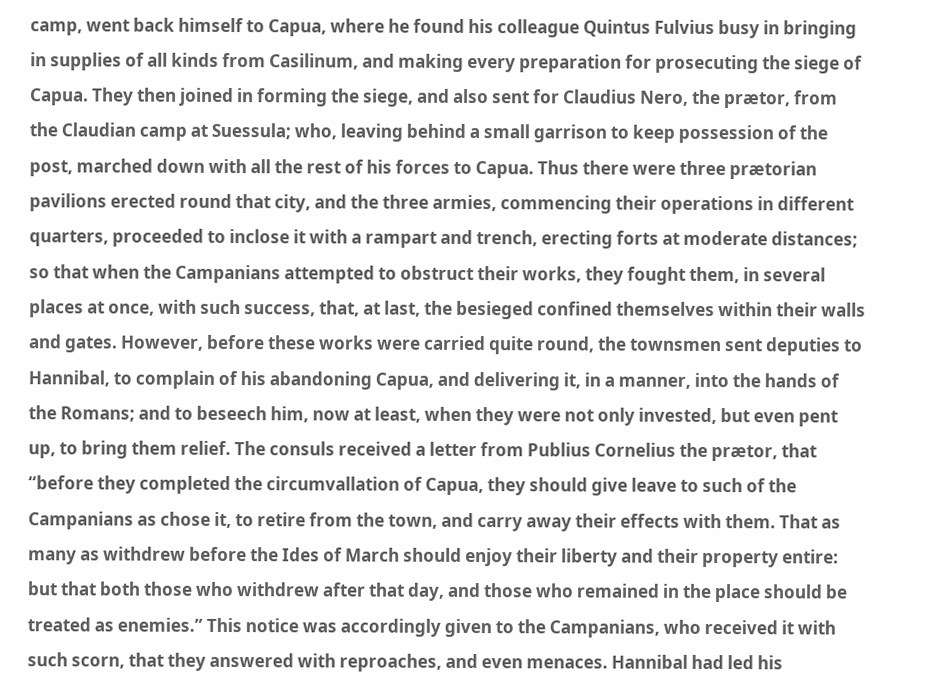camp, went back himself to Capua, where he found his colleague Quintus Fulvius busy in bringing in supplies of all kinds from Casilinum, and making every preparation for prosecuting the siege of Capua. They then joined in forming the siege, and also sent for Claudius Nero, the prætor, from the Claudian camp at Suessula; who, leaving behind a small garrison to keep possession of the post, marched down with all the rest of his forces to Capua. Thus there were three prætorian pavilions erected round that city, and the three armies, commencing their operations in different quarters, proceeded to inclose it with a rampart and trench, erecting forts at moderate distances; so that when the Campanians attempted to obstruct their works, they fought them, in several places at once, with such success, that, at last, the besieged confined themselves within their walls and gates. However, before these works were carried quite round, the townsmen sent deputies to Hannibal, to complain of his abandoning Capua, and delivering it, in a manner, into the hands of the Romans; and to beseech him, now at least, when they were not only invested, but even pent up, to bring them relief. The consuls received a letter from Publius Cornelius the prætor, that “before they completed the circumvallation of Capua, they should give leave to such of the Campanians as chose it, to retire from the town, and carry away their effects with them. That as many as withdrew before the Ides of March should enjoy their liberty and their property entire: but that both those who withdrew after that day, and those who remained in the place should be treated as enemies.” This notice was accordingly given to the Campanians, who received it with such scorn, that they answered with reproaches, and even menaces. Hannibal had led his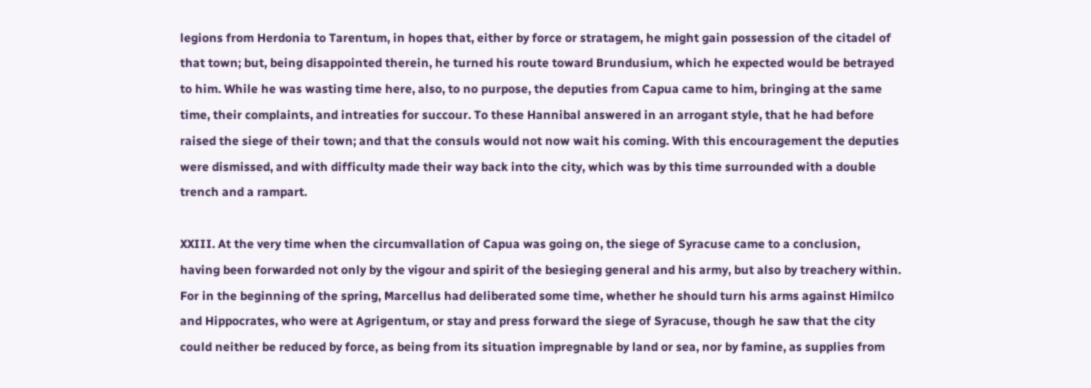legions from Herdonia to Tarentum, in hopes that, either by force or stratagem, he might gain possession of the citadel of that town; but, being disappointed therein, he turned his route toward Brundusium, which he expected would be betrayed to him. While he was wasting time here, also, to no purpose, the deputies from Capua came to him, bringing at the same time, their complaints, and intreaties for succour. To these Hannibal answered in an arrogant style, that he had before raised the siege of their town; and that the consuls would not now wait his coming. With this encouragement the deputies were dismissed, and with difficulty made their way back into the city, which was by this time surrounded with a double trench and a rampart.

XXIII. At the very time when the circumvallation of Capua was going on, the siege of Syracuse came to a conclusion, having been forwarded not only by the vigour and spirit of the besieging general and his army, but also by treachery within. For in the beginning of the spring, Marcellus had deliberated some time, whether he should turn his arms against Himilco and Hippocrates, who were at Agrigentum, or stay and press forward the siege of Syracuse, though he saw that the city could neither be reduced by force, as being from its situation impregnable by land or sea, nor by famine, as supplies from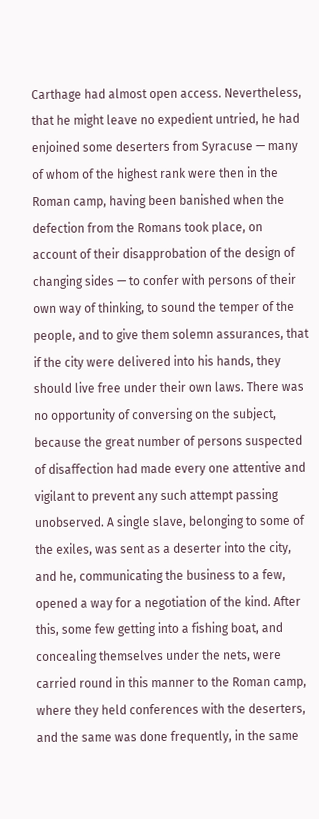Carthage had almost open access. Nevertheless, that he might leave no expedient untried, he had enjoined some deserters from Syracuse — many of whom of the highest rank were then in the Roman camp, having been banished when the defection from the Romans took place, on account of their disapprobation of the design of changing sides — to confer with persons of their own way of thinking, to sound the temper of the people, and to give them solemn assurances, that if the city were delivered into his hands, they should live free under their own laws. There was no opportunity of conversing on the subject, because the great number of persons suspected of disaffection had made every one attentive and vigilant to prevent any such attempt passing unobserved. A single slave, belonging to some of the exiles, was sent as a deserter into the city, and he, communicating the business to a few, opened a way for a negotiation of the kind. After this, some few getting into a fishing boat, and concealing themselves under the nets, were carried round in this manner to the Roman camp, where they held conferences with the deserters, and the same was done frequently, in the same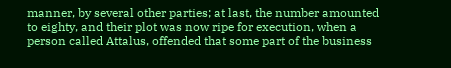manner, by several other parties; at last, the number amounted to eighty, and their plot was now ripe for execution, when a person called Attalus, offended that some part of the business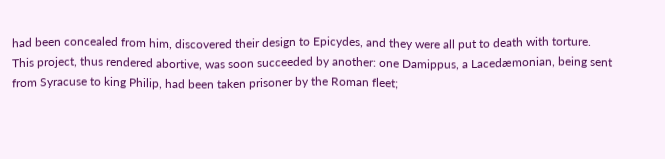had been concealed from him, discovered their design to Epicydes, and they were all put to death with torture. This project, thus rendered abortive, was soon succeeded by another: one Damippus, a Lacedæmonian, being sent from Syracuse to king Philip, had been taken prisoner by the Roman fleet;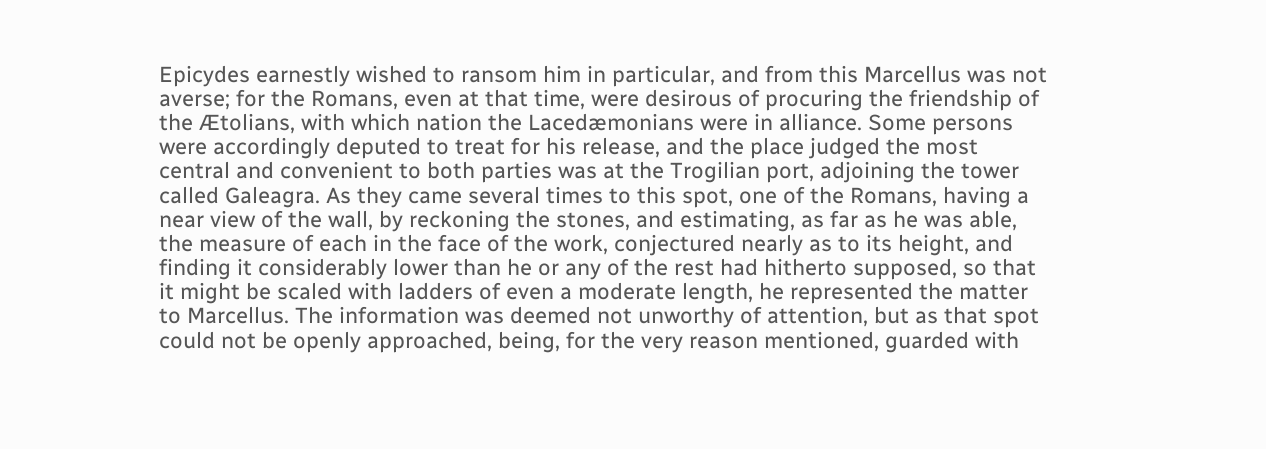Epicydes earnestly wished to ransom him in particular, and from this Marcellus was not averse; for the Romans, even at that time, were desirous of procuring the friendship of the Ætolians, with which nation the Lacedæmonians were in alliance. Some persons were accordingly deputed to treat for his release, and the place judged the most central and convenient to both parties was at the Trogilian port, adjoining the tower called Galeagra. As they came several times to this spot, one of the Romans, having a near view of the wall, by reckoning the stones, and estimating, as far as he was able, the measure of each in the face of the work, conjectured nearly as to its height, and finding it considerably lower than he or any of the rest had hitherto supposed, so that it might be scaled with ladders of even a moderate length, he represented the matter to Marcellus. The information was deemed not unworthy of attention, but as that spot could not be openly approached, being, for the very reason mentioned, guarded with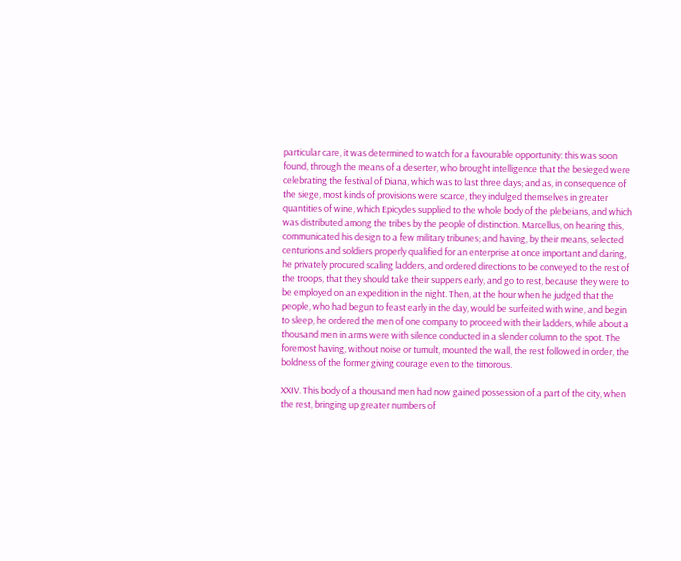particular care, it was determined to watch for a favourable opportunity: this was soon found, through the means of a deserter, who brought intelligence that the besieged were celebrating the festival of Diana, which was to last three days; and as, in consequence of the siege, most kinds of provisions were scarce, they indulged themselves in greater quantities of wine, which Epicydes supplied to the whole body of the plebeians, and which was distributed among the tribes by the people of distinction. Marcellus, on hearing this, communicated his design to a few military tribunes; and having, by their means, selected centurions and soldiers properly qualified for an enterprise at once important and daring, he privately procured scaling ladders, and ordered directions to be conveyed to the rest of the troops, that they should take their suppers early, and go to rest, because they were to be employed on an expedition in the night. Then, at the hour when he judged that the people, who had begun to feast early in the day, would be surfeited with wine, and begin to sleep, he ordered the men of one company to proceed with their ladders, while about a thousand men in arms were with silence conducted in a slender column to the spot. The foremost having, without noise or tumult, mounted the wall, the rest followed in order, the boldness of the former giving courage even to the timorous.

XXIV. This body of a thousand men had now gained possession of a part of the city, when the rest, bringing up greater numbers of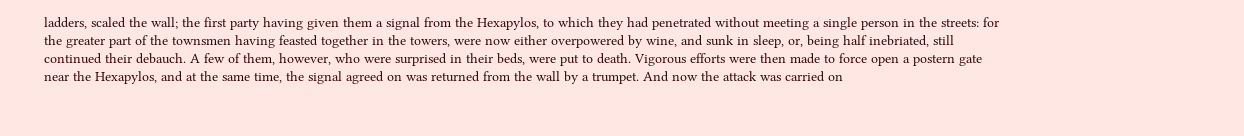ladders, scaled the wall; the first party having given them a signal from the Hexapylos, to which they had penetrated without meeting a single person in the streets: for the greater part of the townsmen having feasted together in the towers, were now either overpowered by wine, and sunk in sleep, or, being half inebriated, still continued their debauch. A few of them, however, who were surprised in their beds, were put to death. Vigorous efforts were then made to force open a postern gate near the Hexapylos, and at the same time, the signal agreed on was returned from the wall by a trumpet. And now the attack was carried on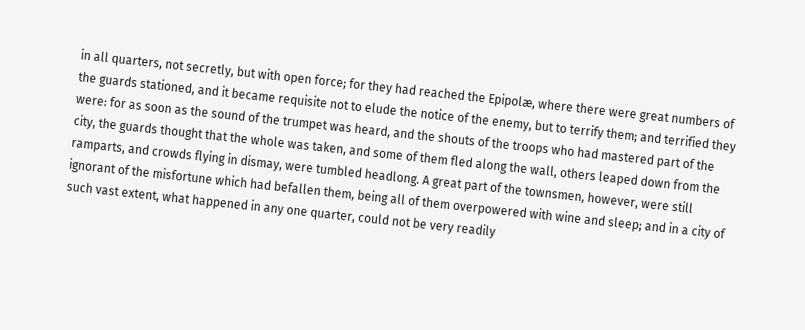in all quarters, not secretly, but with open force; for they had reached the Epipolæ, where there were great numbers of the guards stationed, and it became requisite not to elude the notice of the enemy, but to terrify them; and terrified they were: for as soon as the sound of the trumpet was heard, and the shouts of the troops who had mastered part of the city, the guards thought that the whole was taken, and some of them fled along the wall, others leaped down from the ramparts, and crowds flying in dismay, were tumbled headlong. A great part of the townsmen, however, were still ignorant of the misfortune which had befallen them, being all of them overpowered with wine and sleep; and in a city of such vast extent, what happened in any one quarter, could not be very readily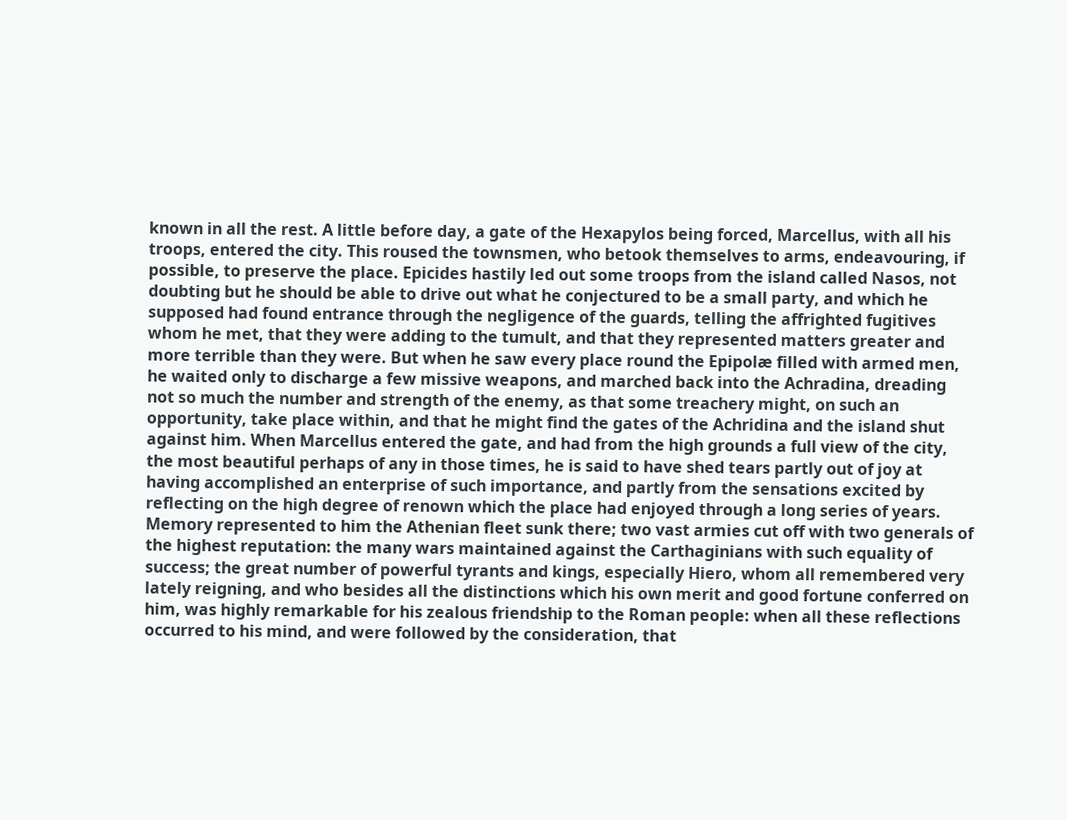known in all the rest. A little before day, a gate of the Hexapylos being forced, Marcellus, with all his troops, entered the city. This roused the townsmen, who betook themselves to arms, endeavouring, if possible, to preserve the place. Epicides hastily led out some troops from the island called Nasos, not doubting but he should be able to drive out what he conjectured to be a small party, and which he supposed had found entrance through the negligence of the guards, telling the affrighted fugitives whom he met, that they were adding to the tumult, and that they represented matters greater and more terrible than they were. But when he saw every place round the Epipolæ filled with armed men, he waited only to discharge a few missive weapons, and marched back into the Achradina, dreading not so much the number and strength of the enemy, as that some treachery might, on such an opportunity, take place within, and that he might find the gates of the Achridina and the island shut against him. When Marcellus entered the gate, and had from the high grounds a full view of the city, the most beautiful perhaps of any in those times, he is said to have shed tears partly out of joy at having accomplished an enterprise of such importance, and partly from the sensations excited by reflecting on the high degree of renown which the place had enjoyed through a long series of years. Memory represented to him the Athenian fleet sunk there; two vast armies cut off with two generals of the highest reputation: the many wars maintained against the Carthaginians with such equality of success; the great number of powerful tyrants and kings, especially Hiero, whom all remembered very lately reigning, and who besides all the distinctions which his own merit and good fortune conferred on him, was highly remarkable for his zealous friendship to the Roman people: when all these reflections occurred to his mind, and were followed by the consideration, that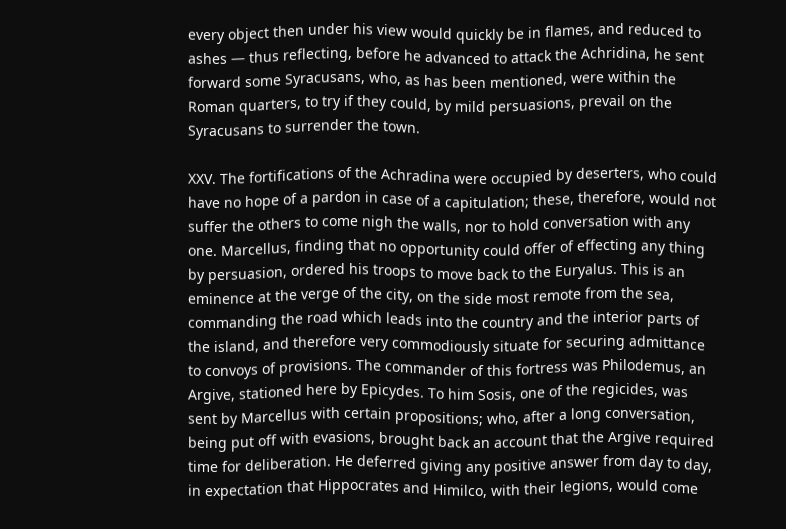every object then under his view would quickly be in flames, and reduced to ashes — thus reflecting, before he advanced to attack the Achridina, he sent forward some Syracusans, who, as has been mentioned, were within the Roman quarters, to try if they could, by mild persuasions, prevail on the Syracusans to surrender the town.

XXV. The fortifications of the Achradina were occupied by deserters, who could have no hope of a pardon in case of a capitulation; these, therefore, would not suffer the others to come nigh the walls, nor to hold conversation with any one. Marcellus, finding that no opportunity could offer of effecting any thing by persuasion, ordered his troops to move back to the Euryalus. This is an eminence at the verge of the city, on the side most remote from the sea, commanding the road which leads into the country and the interior parts of the island, and therefore very commodiously situate for securing admittance to convoys of provisions. The commander of this fortress was Philodemus, an Argive, stationed here by Epicydes. To him Sosis, one of the regicides, was sent by Marcellus with certain propositions; who, after a long conversation, being put off with evasions, brought back an account that the Argive required time for deliberation. He deferred giving any positive answer from day to day, in expectation that Hippocrates and Himilco, with their legions, would come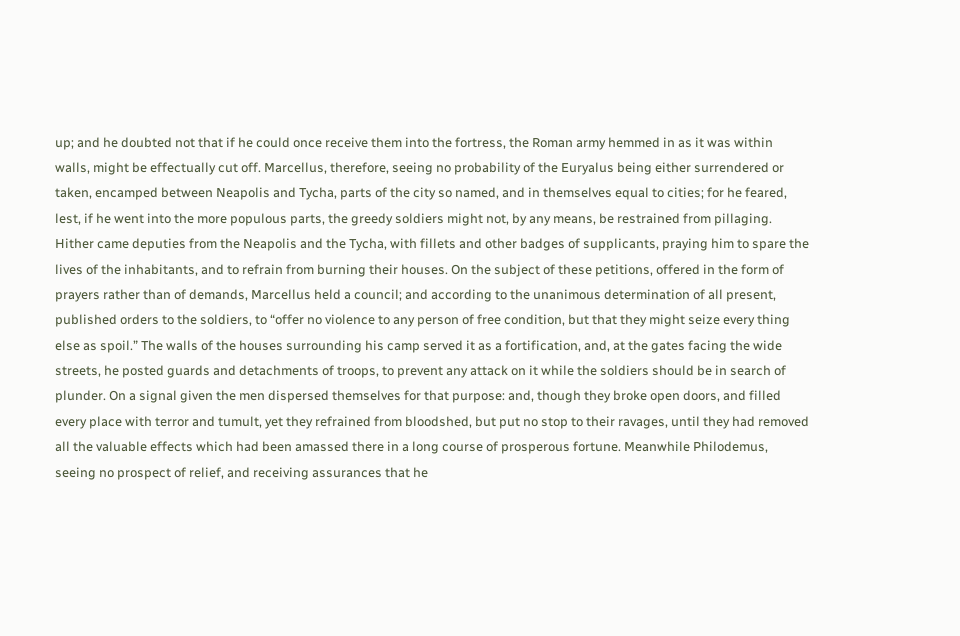up; and he doubted not that if he could once receive them into the fortress, the Roman army hemmed in as it was within walls, might be effectually cut off. Marcellus, therefore, seeing no probability of the Euryalus being either surrendered or taken, encamped between Neapolis and Tycha, parts of the city so named, and in themselves equal to cities; for he feared, lest, if he went into the more populous parts, the greedy soldiers might not, by any means, be restrained from pillaging. Hither came deputies from the Neapolis and the Tycha, with fillets and other badges of supplicants, praying him to spare the lives of the inhabitants, and to refrain from burning their houses. On the subject of these petitions, offered in the form of prayers rather than of demands, Marcellus held a council; and according to the unanimous determination of all present, published orders to the soldiers, to “offer no violence to any person of free condition, but that they might seize every thing else as spoil.” The walls of the houses surrounding his camp served it as a fortification, and, at the gates facing the wide streets, he posted guards and detachments of troops, to prevent any attack on it while the soldiers should be in search of plunder. On a signal given the men dispersed themselves for that purpose: and, though they broke open doors, and filled every place with terror and tumult, yet they refrained from bloodshed, but put no stop to their ravages, until they had removed all the valuable effects which had been amassed there in a long course of prosperous fortune. Meanwhile Philodemus, seeing no prospect of relief, and receiving assurances that he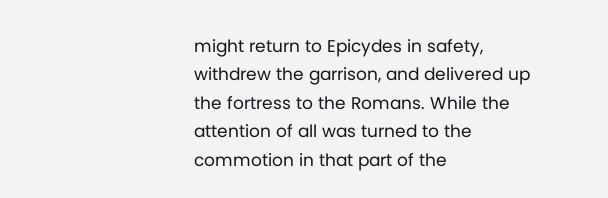might return to Epicydes in safety, withdrew the garrison, and delivered up the fortress to the Romans. While the attention of all was turned to the commotion in that part of the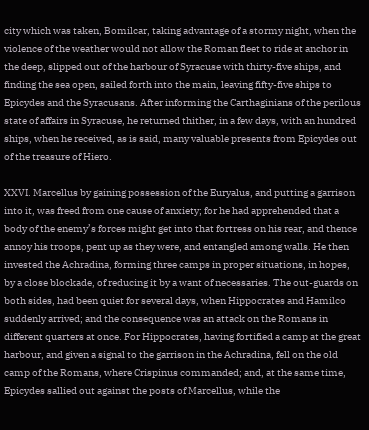city which was taken, Bomilcar, taking advantage of a stormy night, when the violence of the weather would not allow the Roman fleet to ride at anchor in the deep, slipped out of the harbour of Syracuse with thirty-five ships, and finding the sea open, sailed forth into the main, leaving fifty-five ships to Epicydes and the Syracusans. After informing the Carthaginians of the perilous state of affairs in Syracuse, he returned thither, in a few days, with an hundred ships, when he received, as is said, many valuable presents from Epicydes out of the treasure of Hiero.

XXVI. Marcellus by gaining possession of the Euryalus, and putting a garrison into it, was freed from one cause of anxiety; for he had apprehended that a body of the enemy’s forces might get into that fortress on his rear, and thence annoy his troops, pent up as they were, and entangled among walls. He then invested the Achradina, forming three camps in proper situations, in hopes, by a close blockade, of reducing it by a want of necessaries. The out-guards on both sides, had been quiet for several days, when Hippocrates and Hamilco suddenly arrived; and the consequence was an attack on the Romans in different quarters at once. For Hippocrates, having fortified a camp at the great harbour, and given a signal to the garrison in the Achradina, fell on the old camp of the Romans, where Crispinus commanded; and, at the same time, Epicydes sallied out against the posts of Marcellus, while the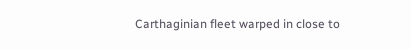Carthaginian fleet warped in close to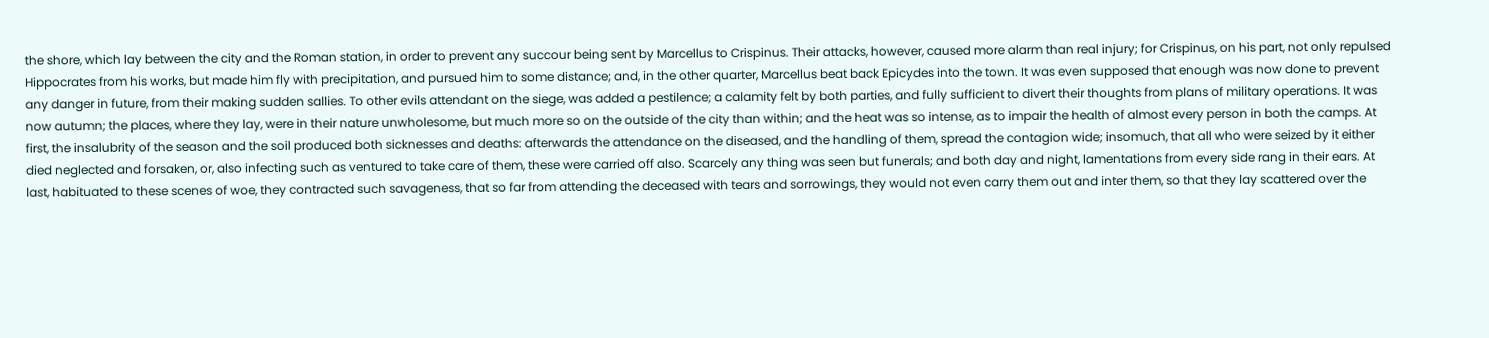the shore, which lay between the city and the Roman station, in order to prevent any succour being sent by Marcellus to Crispinus. Their attacks, however, caused more alarm than real injury; for Crispinus, on his part, not only repulsed Hippocrates from his works, but made him fly with precipitation, and pursued him to some distance; and, in the other quarter, Marcellus beat back Epicydes into the town. It was even supposed that enough was now done to prevent any danger in future, from their making sudden sallies. To other evils attendant on the siege, was added a pestilence; a calamity felt by both parties, and fully sufficient to divert their thoughts from plans of military operations. It was now autumn; the places, where they lay, were in their nature unwholesome, but much more so on the outside of the city than within; and the heat was so intense, as to impair the health of almost every person in both the camps. At first, the insalubrity of the season and the soil produced both sicknesses and deaths: afterwards the attendance on the diseased, and the handling of them, spread the contagion wide; insomuch, that all who were seized by it either died neglected and forsaken, or, also infecting such as ventured to take care of them, these were carried off also. Scarcely any thing was seen but funerals; and both day and night, lamentations from every side rang in their ears. At last, habituated to these scenes of woe, they contracted such savageness, that so far from attending the deceased with tears and sorrowings, they would not even carry them out and inter them, so that they lay scattered over the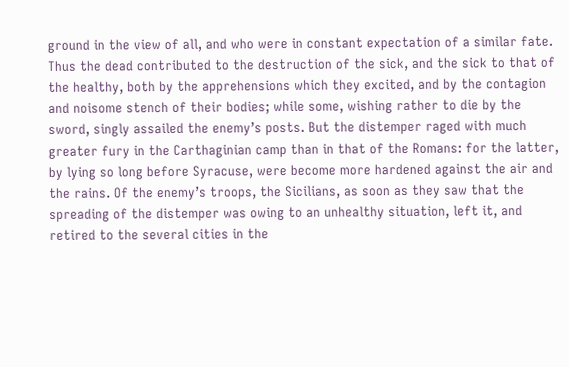ground in the view of all, and who were in constant expectation of a similar fate. Thus the dead contributed to the destruction of the sick, and the sick to that of the healthy, both by the apprehensions which they excited, and by the contagion and noisome stench of their bodies; while some, wishing rather to die by the sword, singly assailed the enemy’s posts. But the distemper raged with much greater fury in the Carthaginian camp than in that of the Romans: for the latter, by lying so long before Syracuse, were become more hardened against the air and the rains. Of the enemy’s troops, the Sicilians, as soon as they saw that the spreading of the distemper was owing to an unhealthy situation, left it, and retired to the several cities in the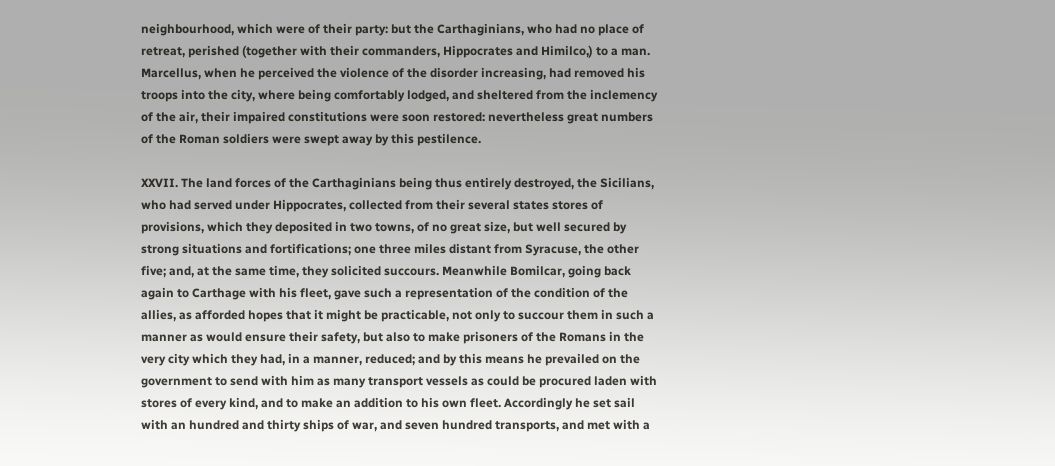neighbourhood, which were of their party: but the Carthaginians, who had no place of retreat, perished (together with their commanders, Hippocrates and Himilco,) to a man. Marcellus, when he perceived the violence of the disorder increasing, had removed his troops into the city, where being comfortably lodged, and sheltered from the inclemency of the air, their impaired constitutions were soon restored: nevertheless great numbers of the Roman soldiers were swept away by this pestilence.

XXVII. The land forces of the Carthaginians being thus entirely destroyed, the Sicilians, who had served under Hippocrates, collected from their several states stores of provisions, which they deposited in two towns, of no great size, but well secured by strong situations and fortifications; one three miles distant from Syracuse, the other five; and, at the same time, they solicited succours. Meanwhile Bomilcar, going back again to Carthage with his fleet, gave such a representation of the condition of the allies, as afforded hopes that it might be practicable, not only to succour them in such a manner as would ensure their safety, but also to make prisoners of the Romans in the very city which they had, in a manner, reduced; and by this means he prevailed on the government to send with him as many transport vessels as could be procured laden with stores of every kind, and to make an addition to his own fleet. Accordingly he set sail with an hundred and thirty ships of war, and seven hundred transports, and met with a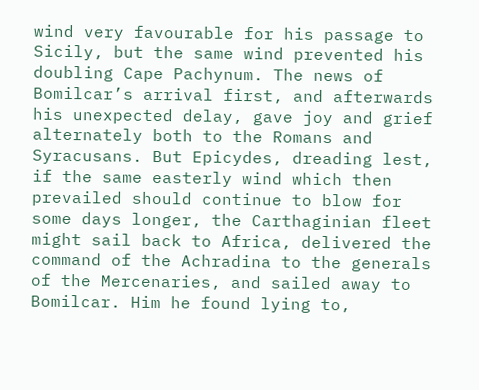wind very favourable for his passage to Sicily, but the same wind prevented his doubling Cape Pachynum. The news of Bomilcar’s arrival first, and afterwards his unexpected delay, gave joy and grief alternately both to the Romans and Syracusans. But Epicydes, dreading lest, if the same easterly wind which then prevailed should continue to blow for some days longer, the Carthaginian fleet might sail back to Africa, delivered the command of the Achradina to the generals of the Mercenaries, and sailed away to Bomilcar. Him he found lying to,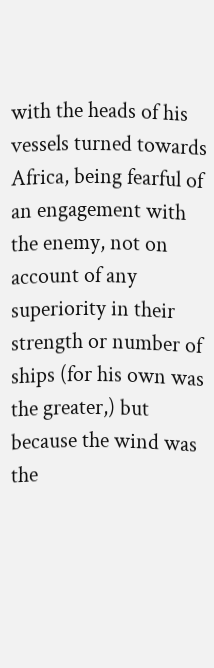with the heads of his vessels turned towards Africa, being fearful of an engagement with the enemy, not on account of any superiority in their strength or number of ships (for his own was the greater,) but because the wind was the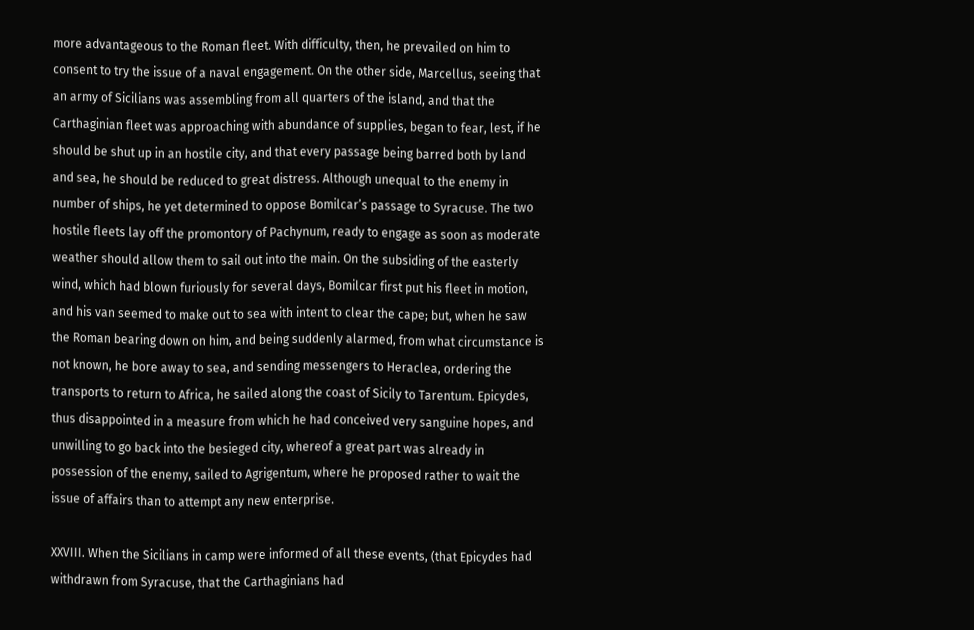more advantageous to the Roman fleet. With difficulty, then, he prevailed on him to consent to try the issue of a naval engagement. On the other side, Marcellus, seeing that an army of Sicilians was assembling from all quarters of the island, and that the Carthaginian fleet was approaching with abundance of supplies, began to fear, lest, if he should be shut up in an hostile city, and that every passage being barred both by land and sea, he should be reduced to great distress. Although unequal to the enemy in number of ships, he yet determined to oppose Bomilcar’s passage to Syracuse. The two hostile fleets lay off the promontory of Pachynum, ready to engage as soon as moderate weather should allow them to sail out into the main. On the subsiding of the easterly wind, which had blown furiously for several days, Bomilcar first put his fleet in motion, and his van seemed to make out to sea with intent to clear the cape; but, when he saw the Roman bearing down on him, and being suddenly alarmed, from what circumstance is not known, he bore away to sea, and sending messengers to Heraclea, ordering the transports to return to Africa, he sailed along the coast of Sicily to Tarentum. Epicydes, thus disappointed in a measure from which he had conceived very sanguine hopes, and unwilling to go back into the besieged city, whereof a great part was already in possession of the enemy, sailed to Agrigentum, where he proposed rather to wait the issue of affairs than to attempt any new enterprise.

XXVIII. When the Sicilians in camp were informed of all these events, (that Epicydes had withdrawn from Syracuse, that the Carthaginians had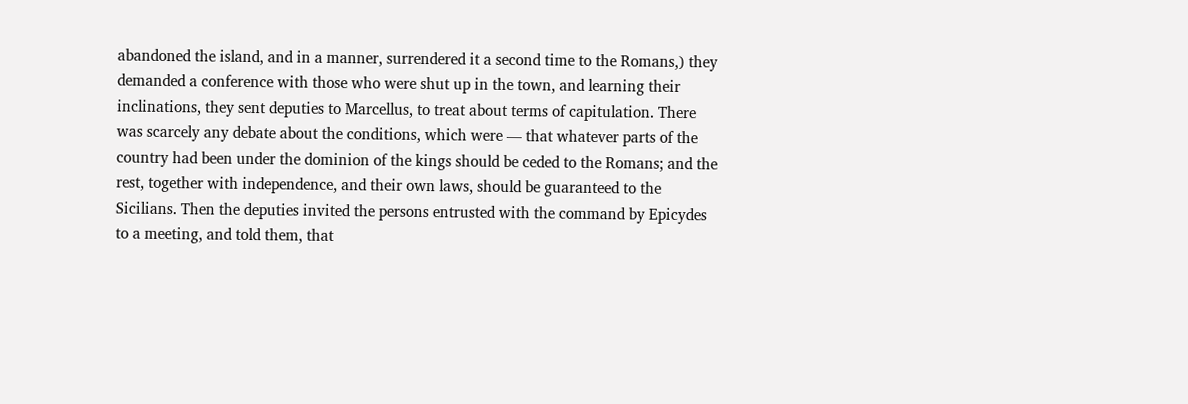abandoned the island, and in a manner, surrendered it a second time to the Romans,) they demanded a conference with those who were shut up in the town, and learning their inclinations, they sent deputies to Marcellus, to treat about terms of capitulation. There was scarcely any debate about the conditions, which were — that whatever parts of the country had been under the dominion of the kings should be ceded to the Romans; and the rest, together with independence, and their own laws, should be guaranteed to the Sicilians. Then the deputies invited the persons entrusted with the command by Epicydes to a meeting, and told them, that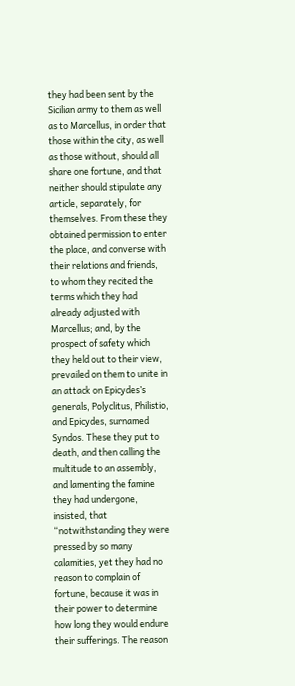they had been sent by the Sicilian army to them as well as to Marcellus, in order that those within the city, as well as those without, should all share one fortune, and that neither should stipulate any article, separately, for themselves. From these they obtained permission to enter the place, and converse with their relations and friends, to whom they recited the terms which they had already adjusted with Marcellus; and, by the prospect of safety which they held out to their view, prevailed on them to unite in an attack on Epicydes’s generals, Polyclitus, Philistio, and Epicydes, surnamed Syndos. These they put to death, and then calling the multitude to an assembly, and lamenting the famine they had undergone, insisted, that “notwithstanding they were pressed by so many calamities, yet they had no reason to complain of fortune, because it was in their power to determine how long they would endure their sufferings. The reason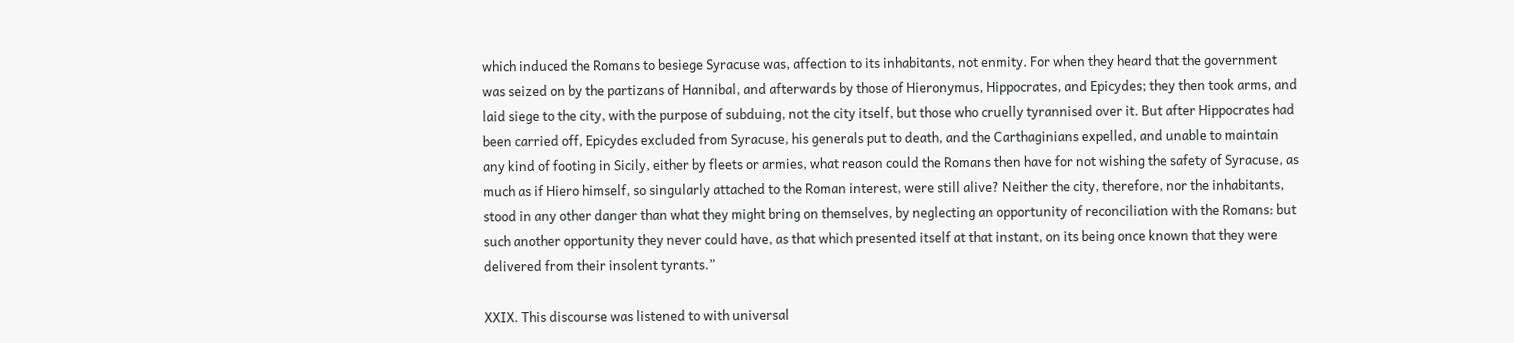which induced the Romans to besiege Syracuse was, affection to its inhabitants, not enmity. For when they heard that the government was seized on by the partizans of Hannibal, and afterwards by those of Hieronymus, Hippocrates, and Epicydes; they then took arms, and laid siege to the city, with the purpose of subduing, not the city itself, but those who cruelly tyrannised over it. But after Hippocrates had been carried off, Epicydes excluded from Syracuse, his generals put to death, and the Carthaginians expelled, and unable to maintain any kind of footing in Sicily, either by fleets or armies, what reason could the Romans then have for not wishing the safety of Syracuse, as much as if Hiero himself, so singularly attached to the Roman interest, were still alive? Neither the city, therefore, nor the inhabitants, stood in any other danger than what they might bring on themselves, by neglecting an opportunity of reconciliation with the Romans: but such another opportunity they never could have, as that which presented itself at that instant, on its being once known that they were delivered from their insolent tyrants.”

XXIX. This discourse was listened to with universal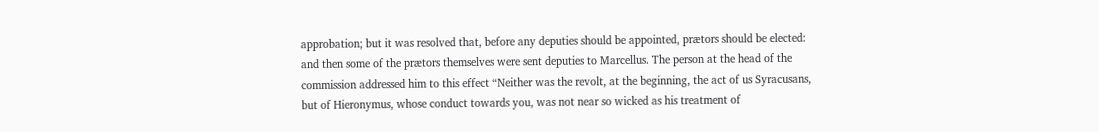approbation; but it was resolved that, before any deputies should be appointed, prætors should be elected: and then some of the prætors themselves were sent deputies to Marcellus. The person at the head of the commission addressed him to this effect “Neither was the revolt, at the beginning, the act of us Syracusans, but of Hieronymus, whose conduct towards you, was not near so wicked as his treatment of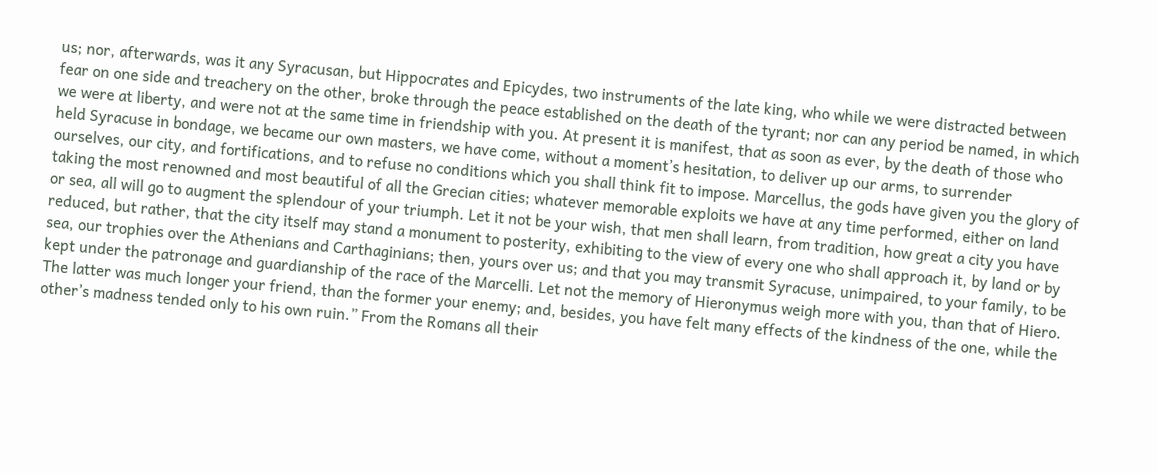us; nor, afterwards, was it any Syracusan, but Hippocrates and Epicydes, two instruments of the late king, who while we were distracted between fear on one side and treachery on the other, broke through the peace established on the death of the tyrant; nor can any period be named, in which we were at liberty, and were not at the same time in friendship with you. At present it is manifest, that as soon as ever, by the death of those who held Syracuse in bondage, we became our own masters, we have come, without a moment’s hesitation, to deliver up our arms, to surrender ourselves, our city, and fortifications, and to refuse no conditions which you shall think fit to impose. Marcellus, the gods have given you the glory of taking the most renowned and most beautiful of all the Grecian cities; whatever memorable exploits we have at any time performed, either on land or sea, all will go to augment the splendour of your triumph. Let it not be your wish, that men shall learn, from tradition, how great a city you have reduced, but rather, that the city itself may stand a monument to posterity, exhibiting to the view of every one who shall approach it, by land or by sea, our trophies over the Athenians and Carthaginians; then, yours over us; and that you may transmit Syracuse, unimpaired, to your family, to be kept under the patronage and guardianship of the race of the Marcelli. Let not the memory of Hieronymus weigh more with you, than that of Hiero. The latter was much longer your friend, than the former your enemy; and, besides, you have felt many effects of the kindness of the one, while the other’s madness tended only to his own ruin.” From the Romans all their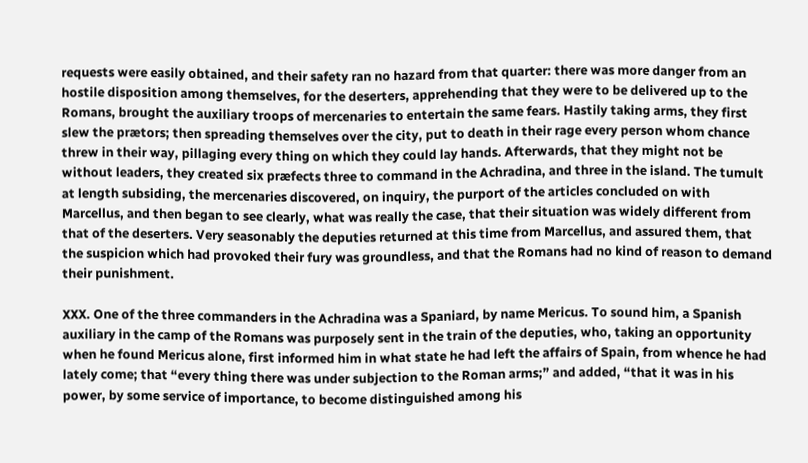requests were easily obtained, and their safety ran no hazard from that quarter: there was more danger from an hostile disposition among themselves, for the deserters, apprehending that they were to be delivered up to the Romans, brought the auxiliary troops of mercenaries to entertain the same fears. Hastily taking arms, they first slew the prætors; then spreading themselves over the city, put to death in their rage every person whom chance threw in their way, pillaging every thing on which they could lay hands. Afterwards, that they might not be without leaders, they created six præfects three to command in the Achradina, and three in the island. The tumult at length subsiding, the mercenaries discovered, on inquiry, the purport of the articles concluded on with Marcellus, and then began to see clearly, what was really the case, that their situation was widely different from that of the deserters. Very seasonably the deputies returned at this time from Marcellus, and assured them, that the suspicion which had provoked their fury was groundless, and that the Romans had no kind of reason to demand their punishment.

XXX. One of the three commanders in the Achradina was a Spaniard, by name Mericus. To sound him, a Spanish auxiliary in the camp of the Romans was purposely sent in the train of the deputies, who, taking an opportunity when he found Mericus alone, first informed him in what state he had left the affairs of Spain, from whence he had lately come; that “every thing there was under subjection to the Roman arms;” and added, “that it was in his power, by some service of importance, to become distinguished among his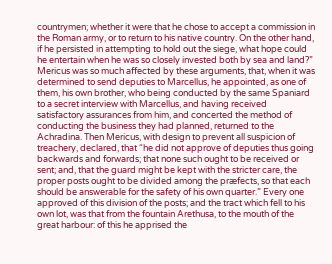countrymen; whether it were that he chose to accept a commission in the Roman army, or to return to his native country. On the other hand, if he persisted in attempting to hold out the siege, what hope could he entertain when he was so closely invested both by sea and land?” Mericus was so much affected by these arguments, that, when it was determined to send deputies to Marcellus, he appointed, as one of them, his own brother, who being conducted by the same Spaniard to a secret interview with Marcellus, and having received satisfactory assurances from him, and concerted the method of conducting the business they had planned, returned to the Achradina. Then Mericus, with design to prevent all suspicion of treachery, declared, that “he did not approve of deputies thus going backwards and forwards; that none such ought to be received or sent; and, that the guard might be kept with the stricter care, the proper posts ought to be divided among the præfects, so that each should be answerable for the safety of his own quarter.” Every one approved of this division of the posts; and the tract which fell to his own lot, was that from the fountain Arethusa, to the mouth of the great harbour: of this he apprised the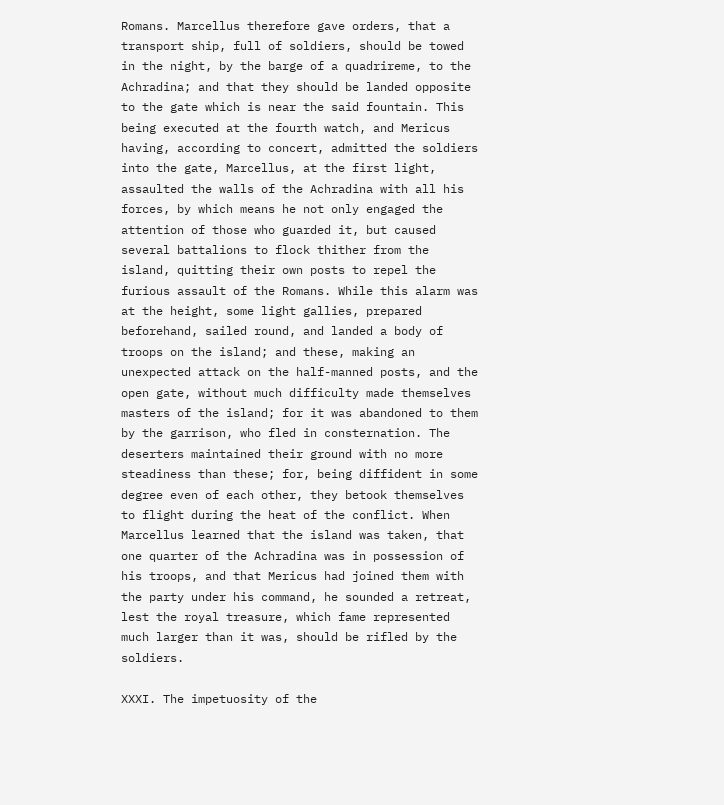Romans. Marcellus therefore gave orders, that a transport ship, full of soldiers, should be towed in the night, by the barge of a quadrireme, to the Achradina; and that they should be landed opposite to the gate which is near the said fountain. This being executed at the fourth watch, and Mericus having, according to concert, admitted the soldiers into the gate, Marcellus, at the first light, assaulted the walls of the Achradina with all his forces, by which means he not only engaged the attention of those who guarded it, but caused several battalions to flock thither from the island, quitting their own posts to repel the furious assault of the Romans. While this alarm was at the height, some light gallies, prepared beforehand, sailed round, and landed a body of troops on the island; and these, making an unexpected attack on the half-manned posts, and the open gate, without much difficulty made themselves masters of the island; for it was abandoned to them by the garrison, who fled in consternation. The deserters maintained their ground with no more steadiness than these; for, being diffident in some degree even of each other, they betook themselves to flight during the heat of the conflict. When Marcellus learned that the island was taken, that one quarter of the Achradina was in possession of his troops, and that Mericus had joined them with the party under his command, he sounded a retreat, lest the royal treasure, which fame represented much larger than it was, should be rifled by the soldiers.

XXXI. The impetuosity of the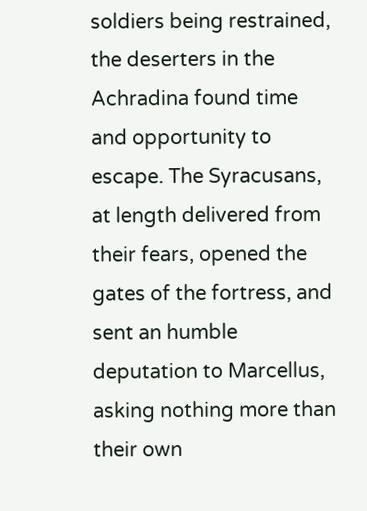soldiers being restrained, the deserters in the Achradina found time and opportunity to escape. The Syracusans, at length delivered from their fears, opened the gates of the fortress, and sent an humble deputation to Marcellus, asking nothing more than their own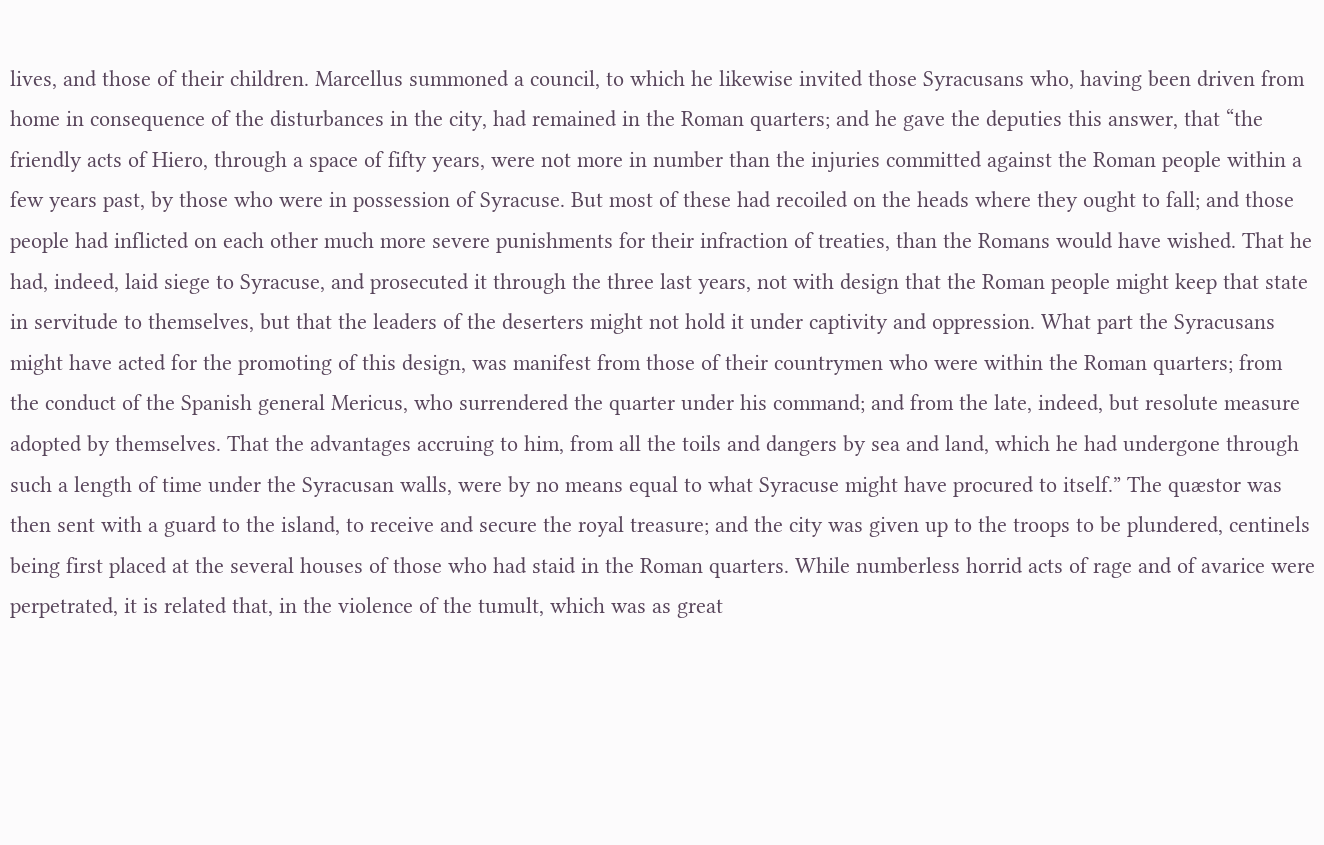lives, and those of their children. Marcellus summoned a council, to which he likewise invited those Syracusans who, having been driven from home in consequence of the disturbances in the city, had remained in the Roman quarters; and he gave the deputies this answer, that “the friendly acts of Hiero, through a space of fifty years, were not more in number than the injuries committed against the Roman people within a few years past, by those who were in possession of Syracuse. But most of these had recoiled on the heads where they ought to fall; and those people had inflicted on each other much more severe punishments for their infraction of treaties, than the Romans would have wished. That he had, indeed, laid siege to Syracuse, and prosecuted it through the three last years, not with design that the Roman people might keep that state in servitude to themselves, but that the leaders of the deserters might not hold it under captivity and oppression. What part the Syracusans might have acted for the promoting of this design, was manifest from those of their countrymen who were within the Roman quarters; from the conduct of the Spanish general Mericus, who surrendered the quarter under his command; and from the late, indeed, but resolute measure adopted by themselves. That the advantages accruing to him, from all the toils and dangers by sea and land, which he had undergone through such a length of time under the Syracusan walls, were by no means equal to what Syracuse might have procured to itself.” The quæstor was then sent with a guard to the island, to receive and secure the royal treasure; and the city was given up to the troops to be plundered, centinels being first placed at the several houses of those who had staid in the Roman quarters. While numberless horrid acts of rage and of avarice were perpetrated, it is related that, in the violence of the tumult, which was as great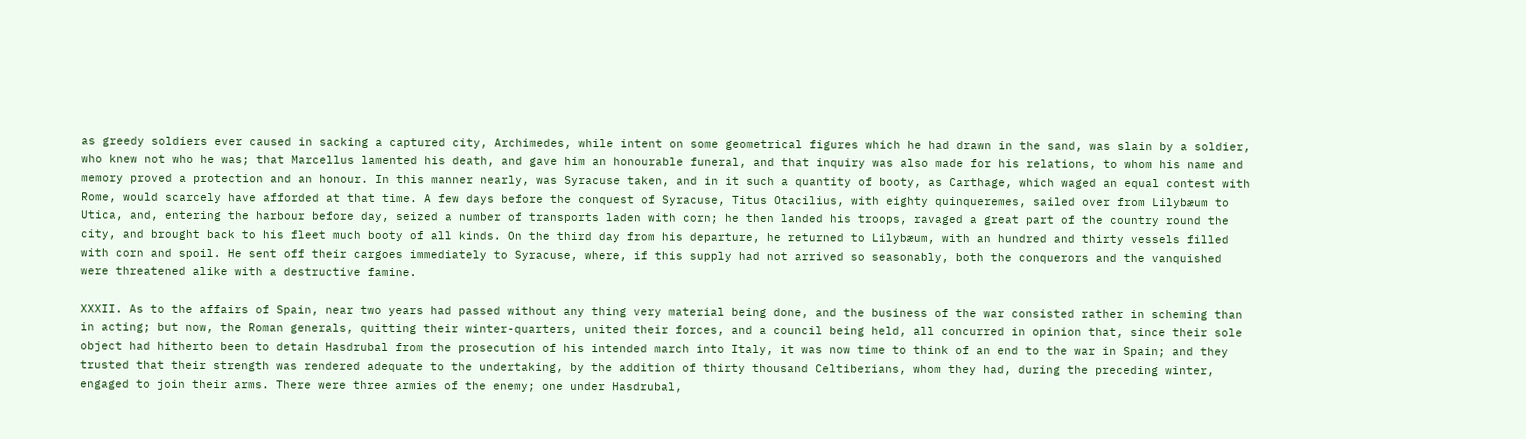as greedy soldiers ever caused in sacking a captured city, Archimedes, while intent on some geometrical figures which he had drawn in the sand, was slain by a soldier, who knew not who he was; that Marcellus lamented his death, and gave him an honourable funeral, and that inquiry was also made for his relations, to whom his name and memory proved a protection and an honour. In this manner nearly, was Syracuse taken, and in it such a quantity of booty, as Carthage, which waged an equal contest with Rome, would scarcely have afforded at that time. A few days before the conquest of Syracuse, Titus Otacilius, with eighty quinqueremes, sailed over from Lilybæum to Utica, and, entering the harbour before day, seized a number of transports laden with corn; he then landed his troops, ravaged a great part of the country round the city, and brought back to his fleet much booty of all kinds. On the third day from his departure, he returned to Lilybæum, with an hundred and thirty vessels filled with corn and spoil. He sent off their cargoes immediately to Syracuse, where, if this supply had not arrived so seasonably, both the conquerors and the vanquished were threatened alike with a destructive famine.

XXXII. As to the affairs of Spain, near two years had passed without any thing very material being done, and the business of the war consisted rather in scheming than in acting; but now, the Roman generals, quitting their winter-quarters, united their forces, and a council being held, all concurred in opinion that, since their sole object had hitherto been to detain Hasdrubal from the prosecution of his intended march into Italy, it was now time to think of an end to the war in Spain; and they trusted that their strength was rendered adequate to the undertaking, by the addition of thirty thousand Celtiberians, whom they had, during the preceding winter, engaged to join their arms. There were three armies of the enemy; one under Hasdrubal,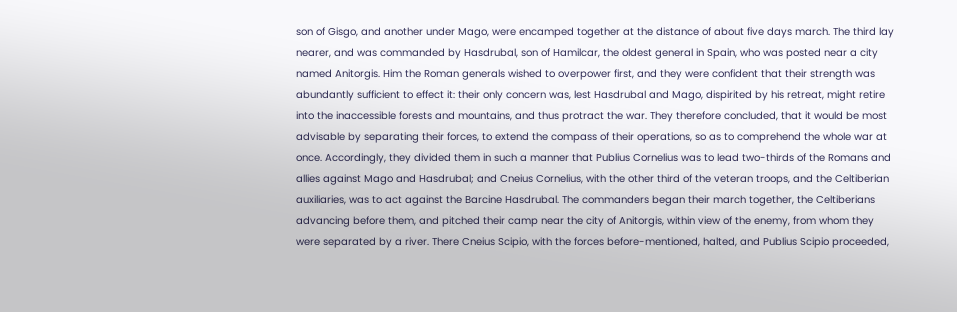son of Gisgo, and another under Mago, were encamped together at the distance of about five days march. The third lay nearer, and was commanded by Hasdrubal, son of Hamilcar, the oldest general in Spain, who was posted near a city named Anitorgis. Him the Roman generals wished to overpower first, and they were confident that their strength was abundantly sufficient to effect it: their only concern was, lest Hasdrubal and Mago, dispirited by his retreat, might retire into the inaccessible forests and mountains, and thus protract the war. They therefore concluded, that it would be most advisable by separating their forces, to extend the compass of their operations, so as to comprehend the whole war at once. Accordingly, they divided them in such a manner that Publius Cornelius was to lead two-thirds of the Romans and allies against Mago and Hasdrubal; and Cneius Cornelius, with the other third of the veteran troops, and the Celtiberian auxiliaries, was to act against the Barcine Hasdrubal. The commanders began their march together, the Celtiberians advancing before them, and pitched their camp near the city of Anitorgis, within view of the enemy, from whom they were separated by a river. There Cneius Scipio, with the forces before-mentioned, halted, and Publius Scipio proceeded,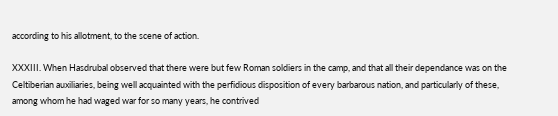according to his allotment, to the scene of action.

XXXIII. When Hasdrubal observed that there were but few Roman soldiers in the camp, and that all their dependance was on the Celtiberian auxiliaries, being well acquainted with the perfidious disposition of every barbarous nation, and particularly of these, among whom he had waged war for so many years, he contrived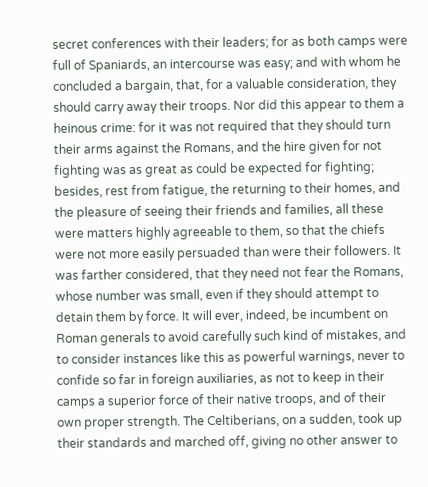secret conferences with their leaders; for as both camps were full of Spaniards, an intercourse was easy; and with whom he concluded a bargain, that, for a valuable consideration, they should carry away their troops. Nor did this appear to them a heinous crime: for it was not required that they should turn their arms against the Romans, and the hire given for not fighting was as great as could be expected for fighting; besides, rest from fatigue, the returning to their homes, and the pleasure of seeing their friends and families, all these were matters highly agreeable to them, so that the chiefs were not more easily persuaded than were their followers. It was farther considered, that they need not fear the Romans, whose number was small, even if they should attempt to detain them by force. It will ever, indeed, be incumbent on Roman generals to avoid carefully such kind of mistakes, and to consider instances like this as powerful warnings, never to confide so far in foreign auxiliaries, as not to keep in their camps a superior force of their native troops, and of their own proper strength. The Celtiberians, on a sudden, took up their standards and marched off, giving no other answer to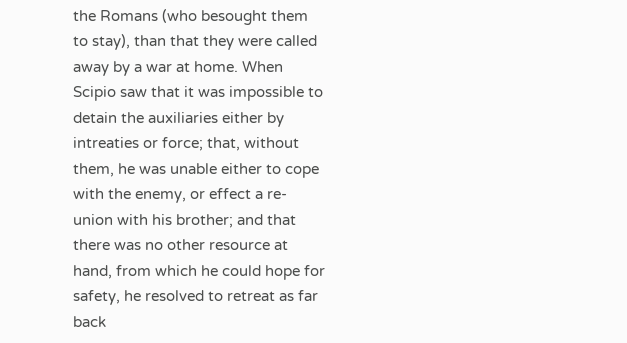the Romans (who besought them to stay), than that they were called away by a war at home. When Scipio saw that it was impossible to detain the auxiliaries either by intreaties or force; that, without them, he was unable either to cope with the enemy, or effect a re-union with his brother; and that there was no other resource at hand, from which he could hope for safety, he resolved to retreat as far back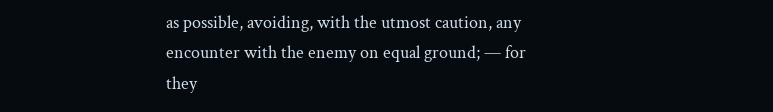as possible, avoiding, with the utmost caution, any encounter with the enemy on equal ground; — for they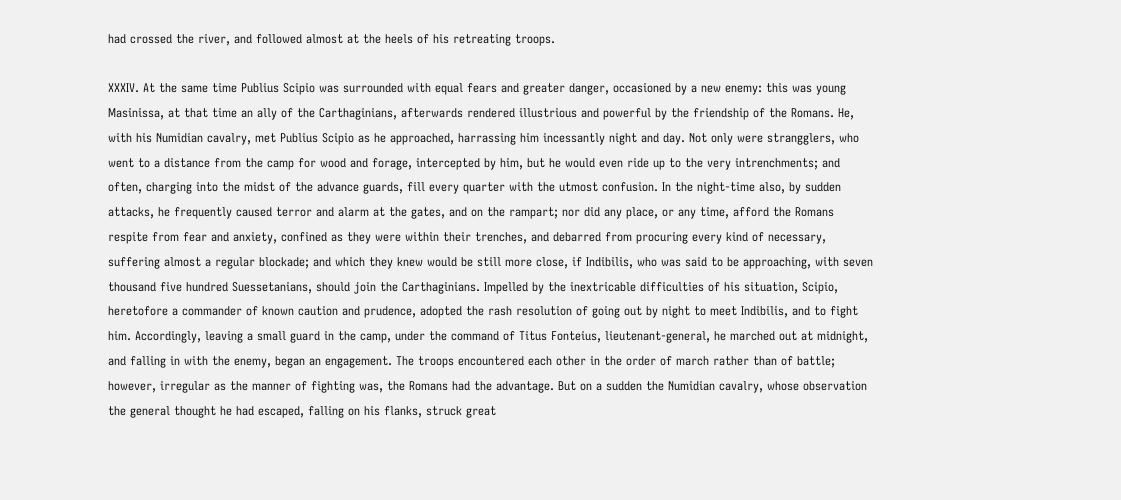had crossed the river, and followed almost at the heels of his retreating troops.

XXXIV. At the same time Publius Scipio was surrounded with equal fears and greater danger, occasioned by a new enemy: this was young Masinissa, at that time an ally of the Carthaginians, afterwards rendered illustrious and powerful by the friendship of the Romans. He, with his Numidian cavalry, met Publius Scipio as he approached, harrassing him incessantly night and day. Not only were strangglers, who went to a distance from the camp for wood and forage, intercepted by him, but he would even ride up to the very intrenchments; and often, charging into the midst of the advance guards, fill every quarter with the utmost confusion. In the night-time also, by sudden attacks, he frequently caused terror and alarm at the gates, and on the rampart; nor did any place, or any time, afford the Romans respite from fear and anxiety, confined as they were within their trenches, and debarred from procuring every kind of necessary, suffering almost a regular blockade; and which they knew would be still more close, if Indibilis, who was said to be approaching, with seven thousand five hundred Suessetanians, should join the Carthaginians. Impelled by the inextricable difficulties of his situation, Scipio, heretofore a commander of known caution and prudence, adopted the rash resolution of going out by night to meet Indibilis, and to fight him. Accordingly, leaving a small guard in the camp, under the command of Titus Fonteius, lieutenant-general, he marched out at midnight, and falling in with the enemy, began an engagement. The troops encountered each other in the order of march rather than of battle; however, irregular as the manner of fighting was, the Romans had the advantage. But on a sudden the Numidian cavalry, whose observation the general thought he had escaped, falling on his flanks, struck great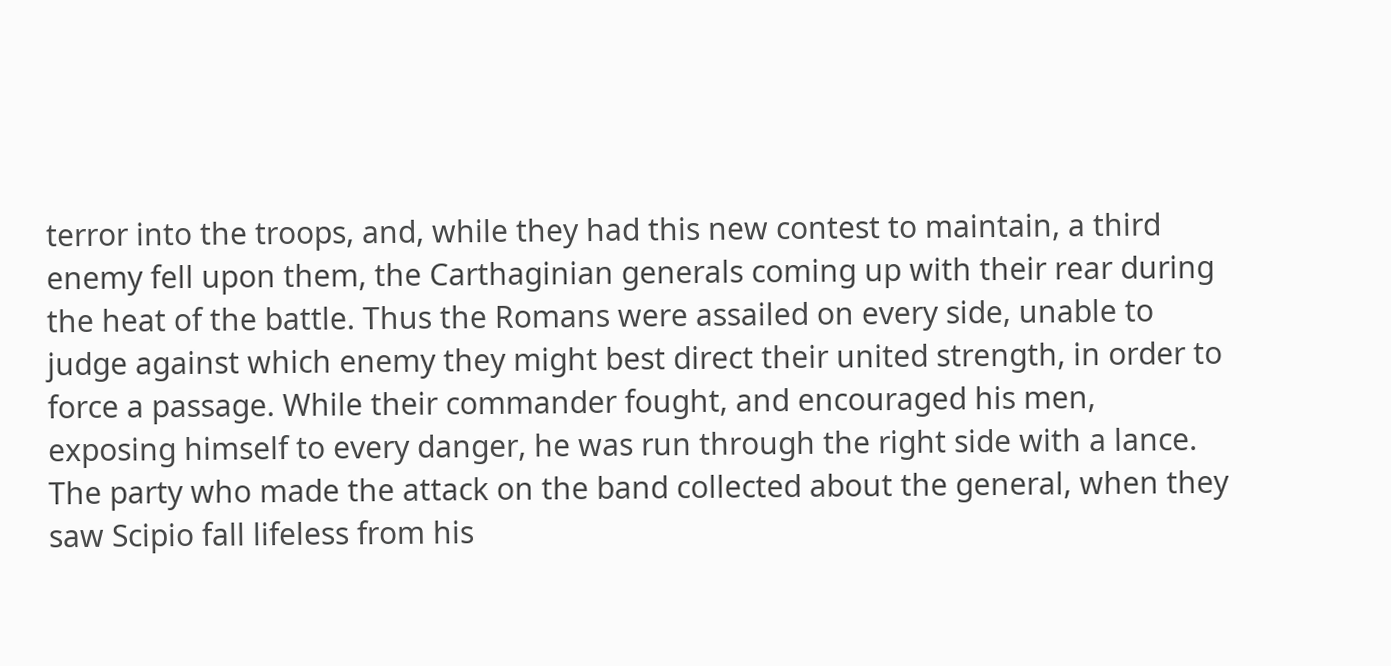terror into the troops, and, while they had this new contest to maintain, a third enemy fell upon them, the Carthaginian generals coming up with their rear during the heat of the battle. Thus the Romans were assailed on every side, unable to judge against which enemy they might best direct their united strength, in order to force a passage. While their commander fought, and encouraged his men, exposing himself to every danger, he was run through the right side with a lance. The party who made the attack on the band collected about the general, when they saw Scipio fall lifeless from his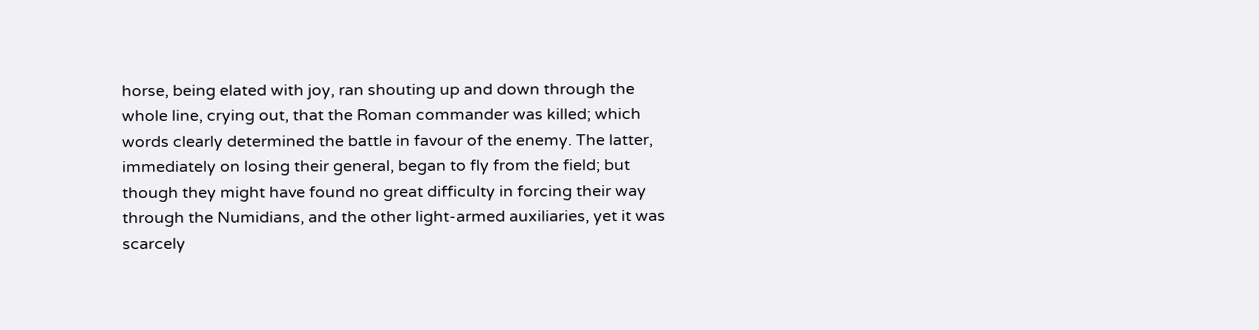horse, being elated with joy, ran shouting up and down through the whole line, crying out, that the Roman commander was killed; which words clearly determined the battle in favour of the enemy. The latter, immediately on losing their general, began to fly from the field; but though they might have found no great difficulty in forcing their way through the Numidians, and the other light-armed auxiliaries, yet it was scarcely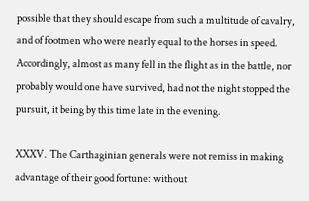possible that they should escape from such a multitude of cavalry, and of footmen who were nearly equal to the horses in speed. Accordingly, almost as many fell in the flight as in the battle, nor probably would one have survived, had not the night stopped the pursuit, it being by this time late in the evening.

XXXV. The Carthaginian generals were not remiss in making advantage of their good fortune: without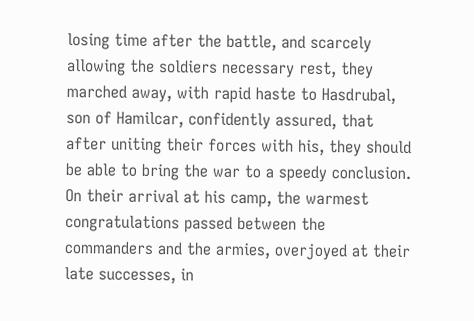losing time after the battle, and scarcely allowing the soldiers necessary rest, they marched away, with rapid haste to Hasdrubal, son of Hamilcar, confidently assured, that after uniting their forces with his, they should be able to bring the war to a speedy conclusion. On their arrival at his camp, the warmest congratulations passed between the commanders and the armies, overjoyed at their late successes, in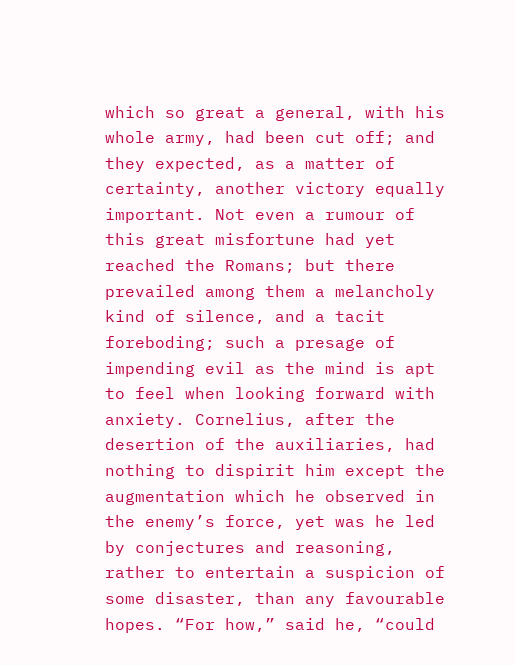which so great a general, with his whole army, had been cut off; and they expected, as a matter of certainty, another victory equally important. Not even a rumour of this great misfortune had yet reached the Romans; but there prevailed among them a melancholy kind of silence, and a tacit foreboding; such a presage of impending evil as the mind is apt to feel when looking forward with anxiety. Cornelius, after the desertion of the auxiliaries, had nothing to dispirit him except the augmentation which he observed in the enemy’s force, yet was he led by conjectures and reasoning, rather to entertain a suspicion of some disaster, than any favourable hopes. “For how,” said he, “could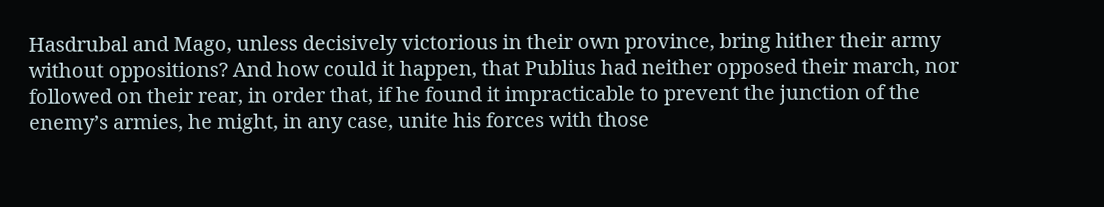Hasdrubal and Mago, unless decisively victorious in their own province, bring hither their army without oppositions? And how could it happen, that Publius had neither opposed their march, nor followed on their rear, in order that, if he found it impracticable to prevent the junction of the enemy’s armies, he might, in any case, unite his forces with those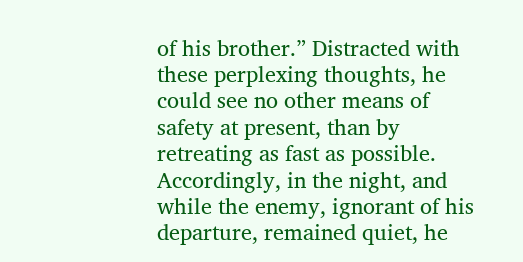of his brother.” Distracted with these perplexing thoughts, he could see no other means of safety at present, than by retreating as fast as possible. Accordingly, in the night, and while the enemy, ignorant of his departure, remained quiet, he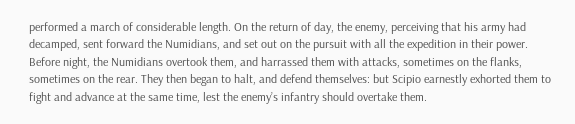performed a march of considerable length. On the return of day, the enemy, perceiving that his army had decamped, sent forward the Numidians, and set out on the pursuit with all the expedition in their power. Before night, the Numidians overtook them, and harrassed them with attacks, sometimes on the flanks, sometimes on the rear. They then began to halt, and defend themselves: but Scipio earnestly exhorted them to fight and advance at the same time, lest the enemy’s infantry should overtake them.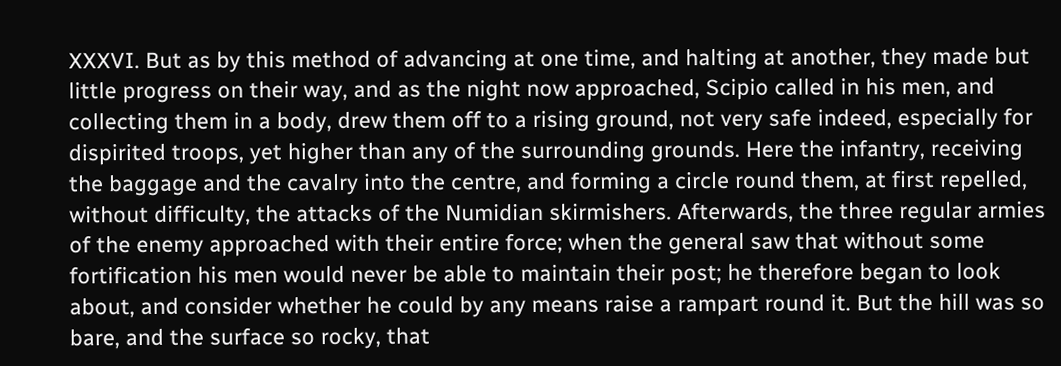XXXVI. But as by this method of advancing at one time, and halting at another, they made but little progress on their way, and as the night now approached, Scipio called in his men, and collecting them in a body, drew them off to a rising ground, not very safe indeed, especially for dispirited troops, yet higher than any of the surrounding grounds. Here the infantry, receiving the baggage and the cavalry into the centre, and forming a circle round them, at first repelled, without difficulty, the attacks of the Numidian skirmishers. Afterwards, the three regular armies of the enemy approached with their entire force; when the general saw that without some fortification his men would never be able to maintain their post; he therefore began to look about, and consider whether he could by any means raise a rampart round it. But the hill was so bare, and the surface so rocky, that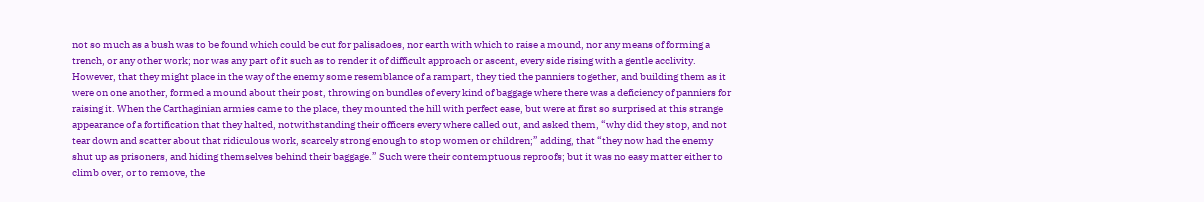not so much as a bush was to be found which could be cut for palisadoes, nor earth with which to raise a mound, nor any means of forming a trench, or any other work; nor was any part of it such as to render it of difficult approach or ascent, every side rising with a gentle acclivity. However, that they might place in the way of the enemy some resemblance of a rampart, they tied the panniers together, and building them as it were on one another, formed a mound about their post, throwing on bundles of every kind of baggage where there was a deficiency of panniers for raising it. When the Carthaginian armies came to the place, they mounted the hill with perfect ease, but were at first so surprised at this strange appearance of a fortification that they halted, notwithstanding their officers every where called out, and asked them, “why did they stop, and not tear down and scatter about that ridiculous work, scarcely strong enough to stop women or children;” adding, that “they now had the enemy shut up as prisoners, and hiding themselves behind their baggage.” Such were their contemptuous reproofs; but it was no easy matter either to climb over, or to remove, the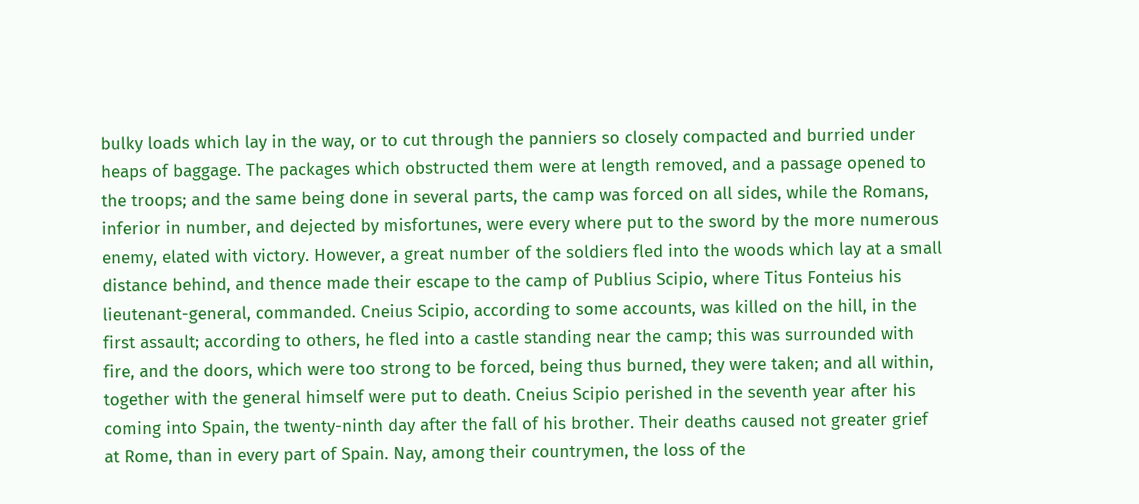bulky loads which lay in the way, or to cut through the panniers so closely compacted and burried under heaps of baggage. The packages which obstructed them were at length removed, and a passage opened to the troops; and the same being done in several parts, the camp was forced on all sides, while the Romans, inferior in number, and dejected by misfortunes, were every where put to the sword by the more numerous enemy, elated with victory. However, a great number of the soldiers fled into the woods which lay at a small distance behind, and thence made their escape to the camp of Publius Scipio, where Titus Fonteius his lieutenant-general, commanded. Cneius Scipio, according to some accounts, was killed on the hill, in the first assault; according to others, he fled into a castle standing near the camp; this was surrounded with fire, and the doors, which were too strong to be forced, being thus burned, they were taken; and all within, together with the general himself were put to death. Cneius Scipio perished in the seventh year after his coming into Spain, the twenty-ninth day after the fall of his brother. Their deaths caused not greater grief at Rome, than in every part of Spain. Nay, among their countrymen, the loss of the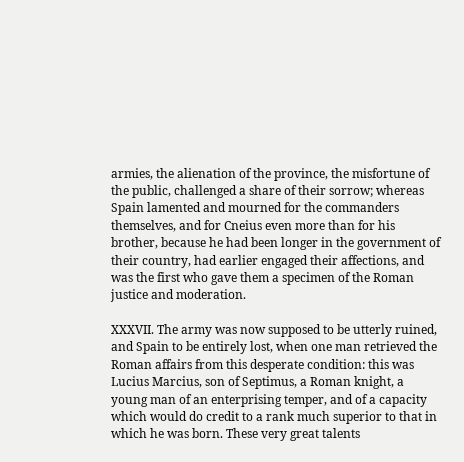armies, the alienation of the province, the misfortune of the public, challenged a share of their sorrow; whereas Spain lamented and mourned for the commanders themselves, and for Cneius even more than for his brother, because he had been longer in the government of their country, had earlier engaged their affections, and was the first who gave them a specimen of the Roman justice and moderation.

XXXVII. The army was now supposed to be utterly ruined, and Spain to be entirely lost, when one man retrieved the Roman affairs from this desperate condition: this was Lucius Marcius, son of Septimus, a Roman knight, a young man of an enterprising temper, and of a capacity which would do credit to a rank much superior to that in which he was born. These very great talents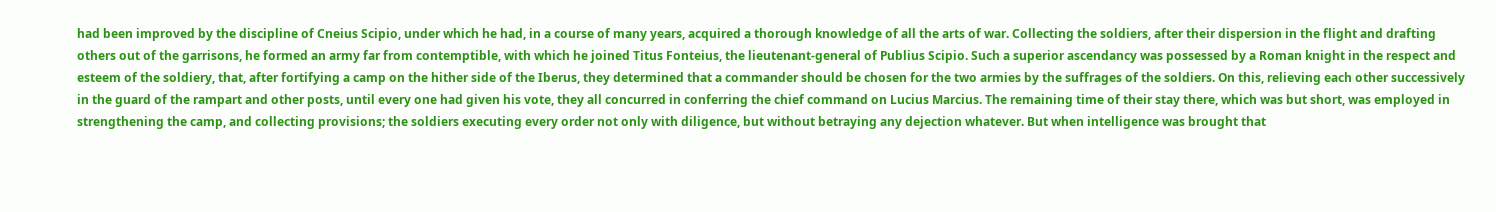had been improved by the discipline of Cneius Scipio, under which he had, in a course of many years, acquired a thorough knowledge of all the arts of war. Collecting the soldiers, after their dispersion in the flight and drafting others out of the garrisons, he formed an army far from contemptible, with which he joined Titus Fonteius, the lieutenant-general of Publius Scipio. Such a superior ascendancy was possessed by a Roman knight in the respect and esteem of the soldiery, that, after fortifying a camp on the hither side of the Iberus, they determined that a commander should be chosen for the two armies by the suffrages of the soldiers. On this, relieving each other successively in the guard of the rampart and other posts, until every one had given his vote, they all concurred in conferring the chief command on Lucius Marcius. The remaining time of their stay there, which was but short, was employed in strengthening the camp, and collecting provisions; the soldiers executing every order not only with diligence, but without betraying any dejection whatever. But when intelligence was brought that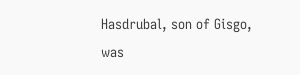Hasdrubal, son of Gisgo, was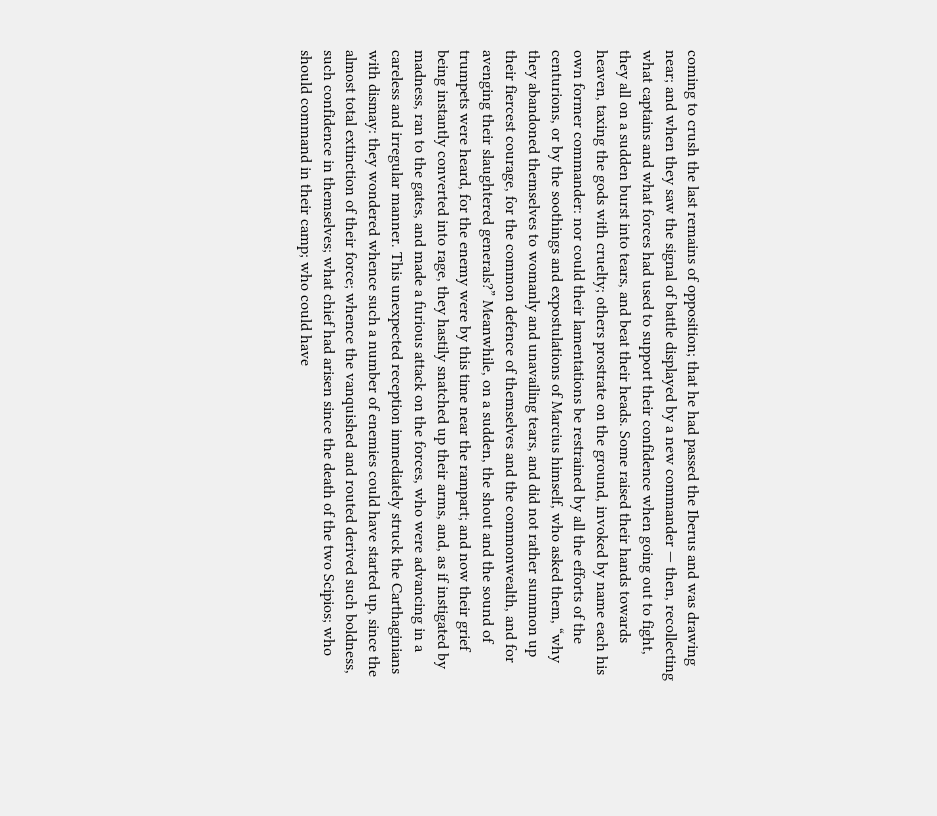coming to crush the last remains of opposition; that he had passed the Iberus and was drawing near; and when they saw the signal of battle displayed by a new commander — then, recollecting what captains and what forces had used to support their confidence when going out to fight, they all on a sudden burst into tears, and beat their heads. Some raised their hands towards heaven, taxing the gods with cruelty; others prostrate on the ground, invoked by name each his own former commander: nor could their lamentations be restrained by all the efforts of the centurions, or by the soothings and expostulations of Marcius himself, who asked them, “why they abandoned themselves to womanly and unavailing tears, and did not rather summon up their fiercest courage, for the common defence of themselves and the commonwealth, and for avenging their slaughtered generals?” Meanwhile, on a sudden, the shout and the sound of trumpets were heard, for the enemy were by this time near the rampart; and now their grief being instantly converted into rage, they hastily snatched up their arms, and, as if instigated by madness, ran to the gates, and made a furious attack on the forces, who were advancing in a careless and irregular manner. This unexpected reception immediately struck the Carthaginians with dismay: they wondered whence such a number of enemies could have started up, since the almost total extinction of their force; whence the vanquished and routed derived such boldness, such confidence in themselves; what chief had arisen since the death of the two Scipios; who should command in their camp; who could have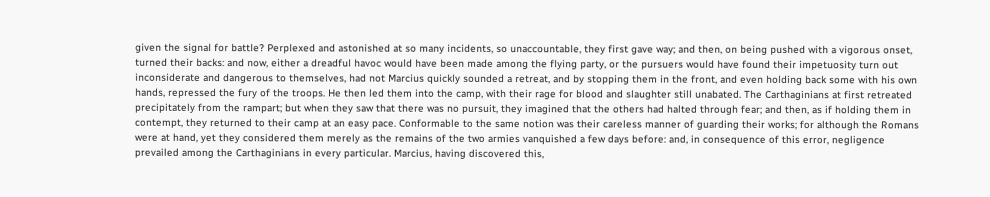given the signal for battle? Perplexed and astonished at so many incidents, so unaccountable, they first gave way; and then, on being pushed with a vigorous onset, turned their backs: and now, either a dreadful havoc would have been made among the flying party, or the pursuers would have found their impetuosity turn out inconsiderate and dangerous to themselves, had not Marcius quickly sounded a retreat, and by stopping them in the front, and even holding back some with his own hands, repressed the fury of the troops. He then led them into the camp, with their rage for blood and slaughter still unabated. The Carthaginians at first retreated precipitately from the rampart; but when they saw that there was no pursuit, they imagined that the others had halted through fear; and then, as if holding them in contempt, they returned to their camp at an easy pace. Conformable to the same notion was their careless manner of guarding their works; for although the Romans were at hand, yet they considered them merely as the remains of the two armies vanquished a few days before: and, in consequence of this error, negligence prevailed among the Carthaginians in every particular. Marcius, having discovered this,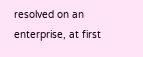resolved on an enterprise, at first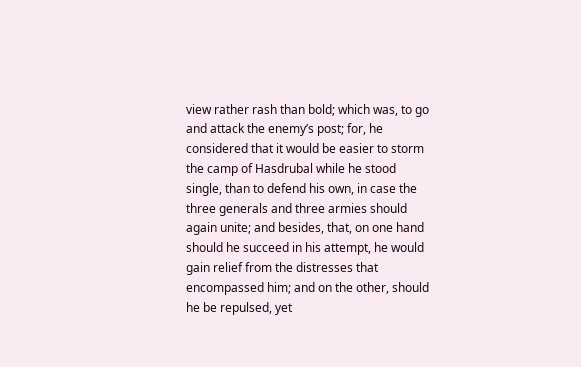view rather rash than bold; which was, to go and attack the enemy’s post; for, he considered that it would be easier to storm the camp of Hasdrubal while he stood single, than to defend his own, in case the three generals and three armies should again unite; and besides, that, on one hand should he succeed in his attempt, he would gain relief from the distresses that encompassed him; and on the other, should he be repulsed, yet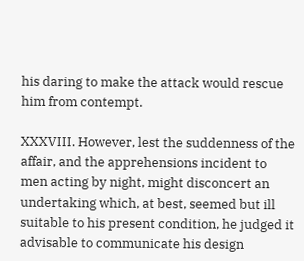his daring to make the attack would rescue him from contempt.

XXXVIII. However, lest the suddenness of the affair, and the apprehensions incident to men acting by night, might disconcert an undertaking which, at best, seemed but ill suitable to his present condition, he judged it advisable to communicate his design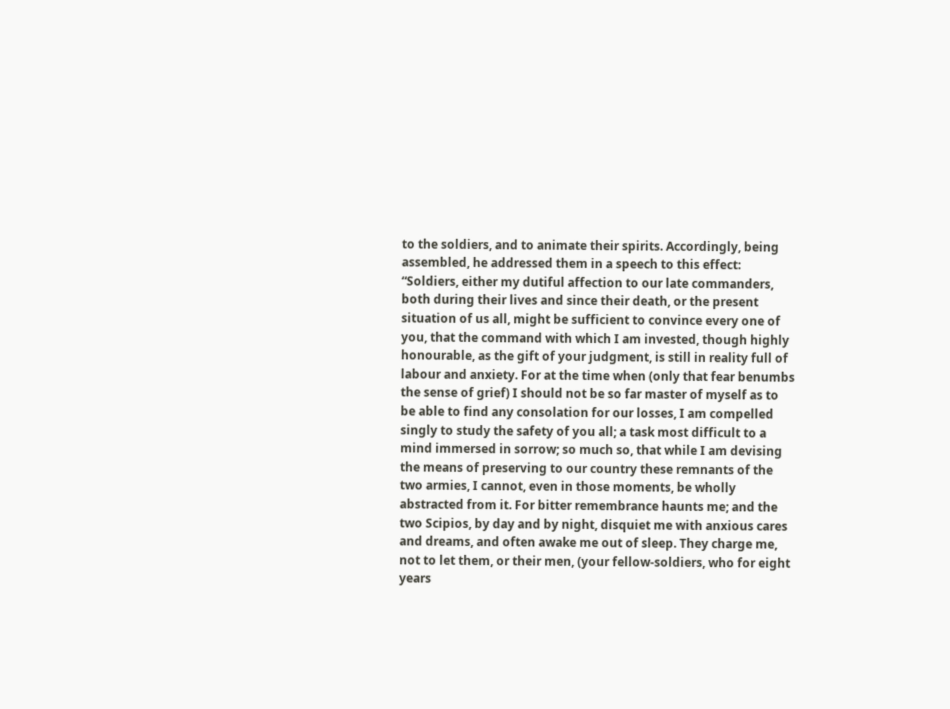to the soldiers, and to animate their spirits. Accordingly, being assembled, he addressed them in a speech to this effect: “Soldiers, either my dutiful affection to our late commanders, both during their lives and since their death, or the present situation of us all, might be sufficient to convince every one of you, that the command with which I am invested, though highly honourable, as the gift of your judgment, is still in reality full of labour and anxiety. For at the time when (only that fear benumbs the sense of grief) I should not be so far master of myself as to be able to find any consolation for our losses, I am compelled singly to study the safety of you all; a task most difficult to a mind immersed in sorrow; so much so, that while I am devising the means of preserving to our country these remnants of the two armies, I cannot, even in those moments, be wholly abstracted from it. For bitter remembrance haunts me; and the two Scipios, by day and by night, disquiet me with anxious cares and dreams, and often awake me out of sleep. They charge me, not to let them, or their men, (your fellow-soldiers, who for eight years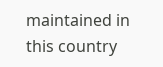maintained in this country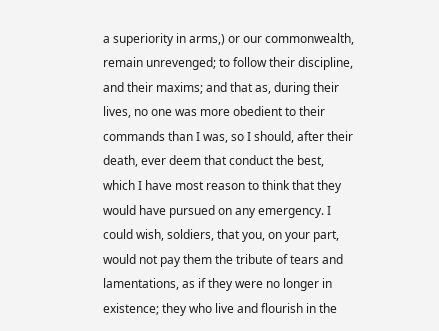a superiority in arms,) or our commonwealth, remain unrevenged; to follow their discipline, and their maxims; and that as, during their lives, no one was more obedient to their commands than I was, so I should, after their death, ever deem that conduct the best, which I have most reason to think that they would have pursued on any emergency. I could wish, soldiers, that you, on your part, would not pay them the tribute of tears and lamentations, as if they were no longer in existence; they who live and flourish in the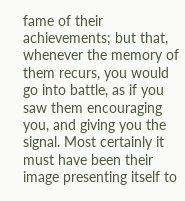fame of their achievements; but that, whenever the memory of them recurs, you would go into battle, as if you saw them encouraging you, and giving you the signal. Most certainly it must have been their image presenting itself to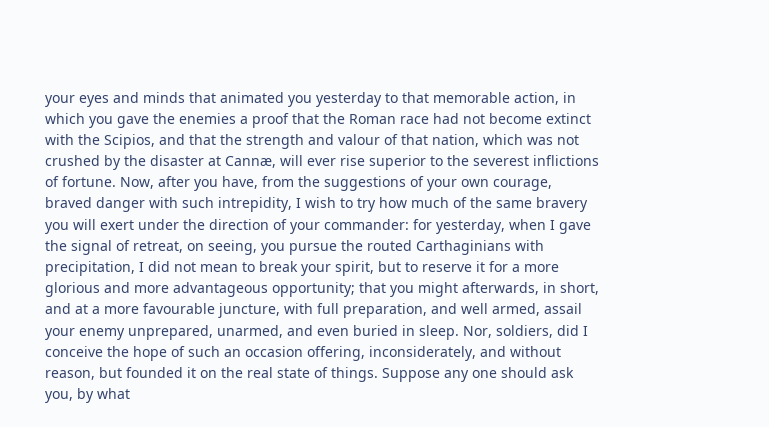your eyes and minds that animated you yesterday to that memorable action, in which you gave the enemies a proof that the Roman race had not become extinct with the Scipios, and that the strength and valour of that nation, which was not crushed by the disaster at Cannæ, will ever rise superior to the severest inflictions of fortune. Now, after you have, from the suggestions of your own courage, braved danger with such intrepidity, I wish to try how much of the same bravery you will exert under the direction of your commander: for yesterday, when I gave the signal of retreat, on seeing, you pursue the routed Carthaginians with precipitation, I did not mean to break your spirit, but to reserve it for a more glorious and more advantageous opportunity; that you might afterwards, in short, and at a more favourable juncture, with full preparation, and well armed, assail your enemy unprepared, unarmed, and even buried in sleep. Nor, soldiers, did I conceive the hope of such an occasion offering, inconsiderately, and without reason, but founded it on the real state of things. Suppose any one should ask you, by what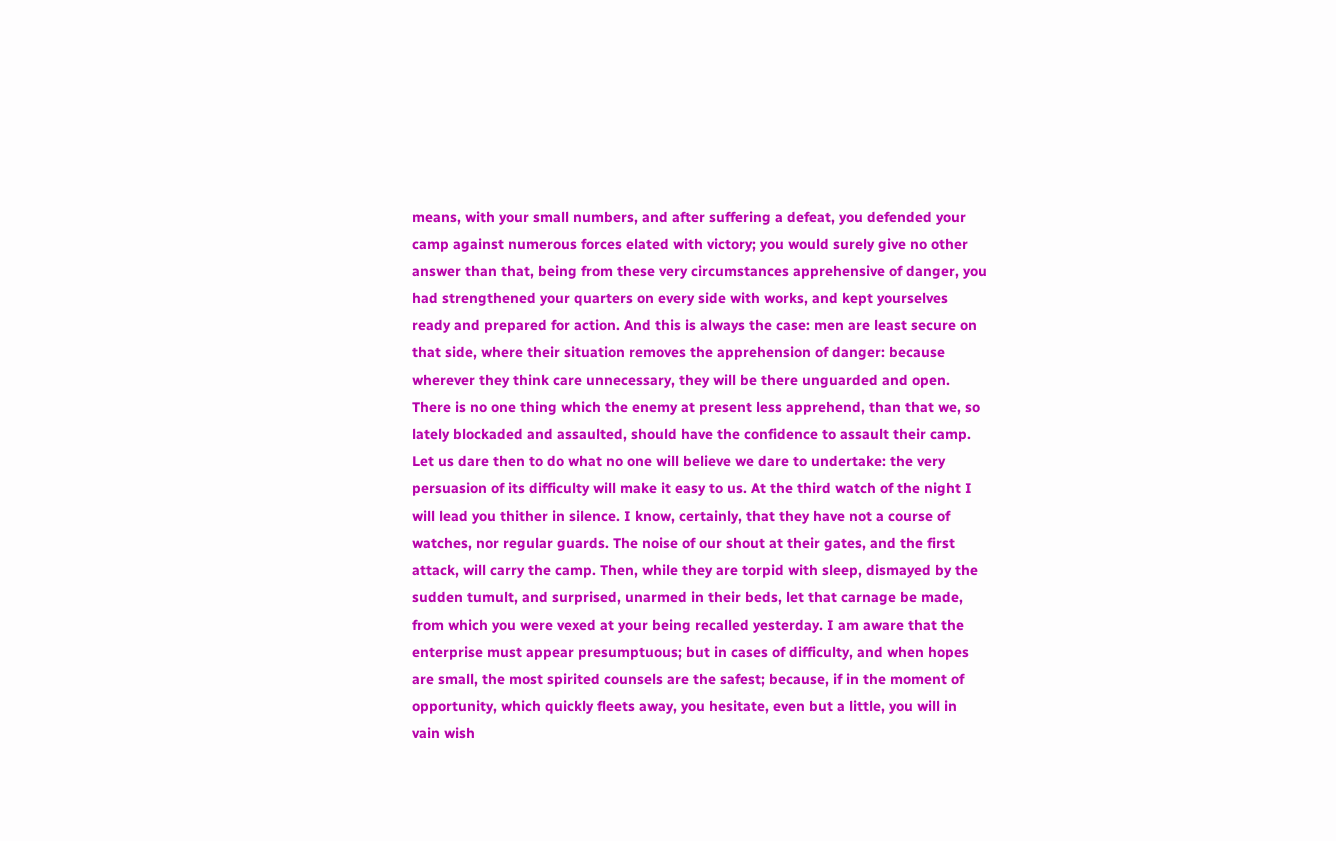means, with your small numbers, and after suffering a defeat, you defended your camp against numerous forces elated with victory; you would surely give no other answer than that, being from these very circumstances apprehensive of danger, you had strengthened your quarters on every side with works, and kept yourselves ready and prepared for action. And this is always the case: men are least secure on that side, where their situation removes the apprehension of danger: because wherever they think care unnecessary, they will be there unguarded and open. There is no one thing which the enemy at present less apprehend, than that we, so lately blockaded and assaulted, should have the confidence to assault their camp. Let us dare then to do what no one will believe we dare to undertake: the very persuasion of its difficulty will make it easy to us. At the third watch of the night I will lead you thither in silence. I know, certainly, that they have not a course of watches, nor regular guards. The noise of our shout at their gates, and the first attack, will carry the camp. Then, while they are torpid with sleep, dismayed by the sudden tumult, and surprised, unarmed in their beds, let that carnage be made, from which you were vexed at your being recalled yesterday. I am aware that the enterprise must appear presumptuous; but in cases of difficulty, and when hopes are small, the most spirited counsels are the safest; because, if in the moment of opportunity, which quickly fleets away, you hesitate, even but a little, you will in vain wish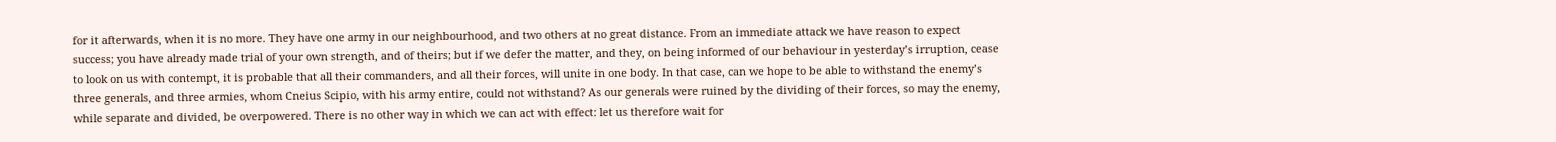for it afterwards, when it is no more. They have one army in our neighbourhood, and two others at no great distance. From an immediate attack we have reason to expect success; you have already made trial of your own strength, and of theirs; but if we defer the matter, and they, on being informed of our behaviour in yesterday’s irruption, cease to look on us with contempt, it is probable that all their commanders, and all their forces, will unite in one body. In that case, can we hope to be able to withstand the enemy’s three generals, and three armies, whom Cneius Scipio, with his army entire, could not withstand? As our generals were ruined by the dividing of their forces, so may the enemy, while separate and divided, be overpowered. There is no other way in which we can act with effect: let us therefore wait for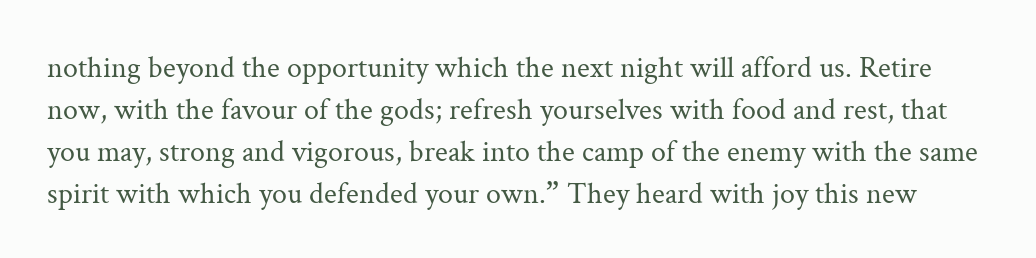nothing beyond the opportunity which the next night will afford us. Retire now, with the favour of the gods; refresh yourselves with food and rest, that you may, strong and vigorous, break into the camp of the enemy with the same spirit with which you defended your own.” They heard with joy this new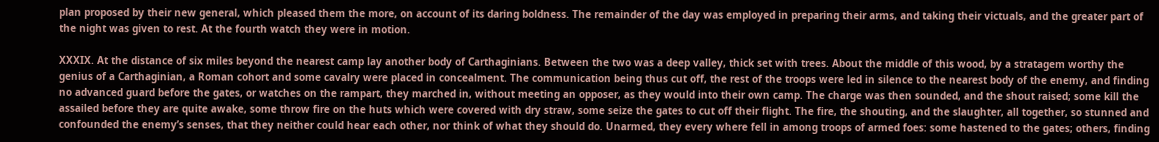plan proposed by their new general, which pleased them the more, on account of its daring boldness. The remainder of the day was employed in preparing their arms, and taking their victuals, and the greater part of the night was given to rest. At the fourth watch they were in motion.

XXXIX. At the distance of six miles beyond the nearest camp lay another body of Carthaginians. Between the two was a deep valley, thick set with trees. About the middle of this wood, by a stratagem worthy the genius of a Carthaginian, a Roman cohort and some cavalry were placed in concealment. The communication being thus cut off, the rest of the troops were led in silence to the nearest body of the enemy, and finding no advanced guard before the gates, or watches on the rampart, they marched in, without meeting an opposer, as they would into their own camp. The charge was then sounded, and the shout raised; some kill the assailed before they are quite awake, some throw fire on the huts which were covered with dry straw, some seize the gates to cut off their flight. The fire, the shouting, and the slaughter, all together, so stunned and confounded the enemy’s senses, that they neither could hear each other, nor think of what they should do. Unarmed, they every where fell in among troops of armed foes: some hastened to the gates; others, finding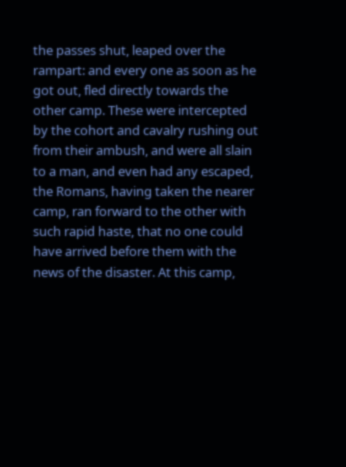the passes shut, leaped over the rampart: and every one as soon as he got out, fled directly towards the other camp. These were intercepted by the cohort and cavalry rushing out from their ambush, and were all slain to a man, and even had any escaped, the Romans, having taken the nearer camp, ran forward to the other with such rapid haste, that no one could have arrived before them with the news of the disaster. At this camp,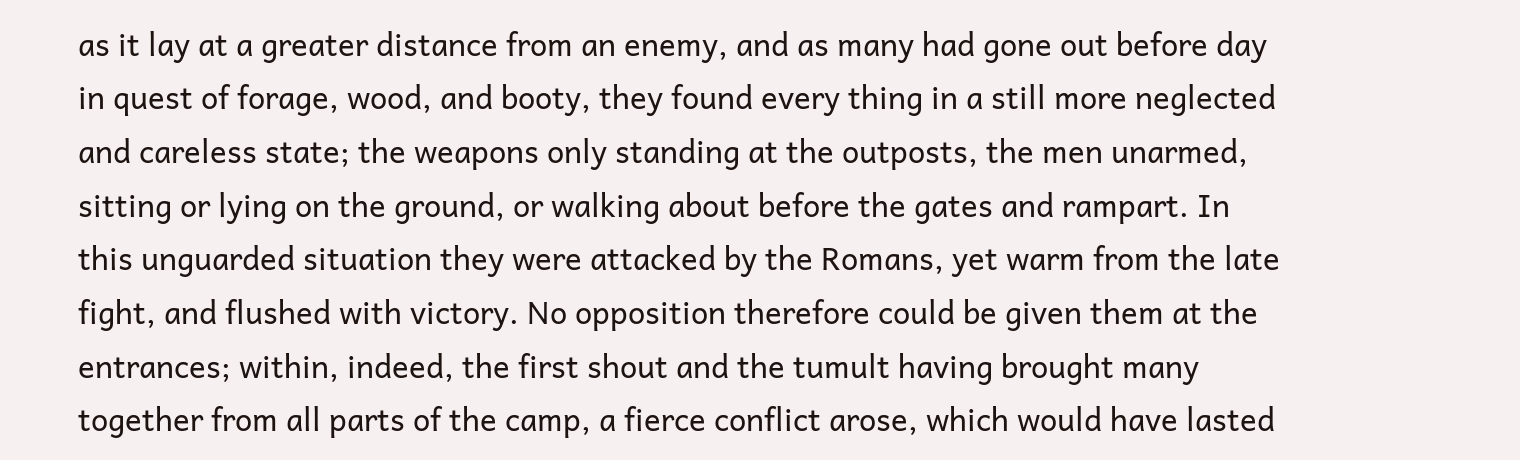as it lay at a greater distance from an enemy, and as many had gone out before day in quest of forage, wood, and booty, they found every thing in a still more neglected and careless state; the weapons only standing at the outposts, the men unarmed, sitting or lying on the ground, or walking about before the gates and rampart. In this unguarded situation they were attacked by the Romans, yet warm from the late fight, and flushed with victory. No opposition therefore could be given them at the entrances; within, indeed, the first shout and the tumult having brought many together from all parts of the camp, a fierce conflict arose, which would have lasted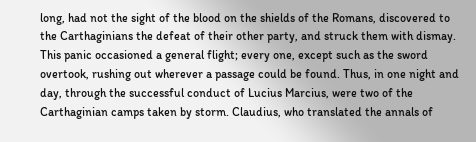long, had not the sight of the blood on the shields of the Romans, discovered to the Carthaginians the defeat of their other party, and struck them with dismay. This panic occasioned a general flight; every one, except such as the sword overtook, rushing out wherever a passage could be found. Thus, in one night and day, through the successful conduct of Lucius Marcius, were two of the Carthaginian camps taken by storm. Claudius, who translated the annals of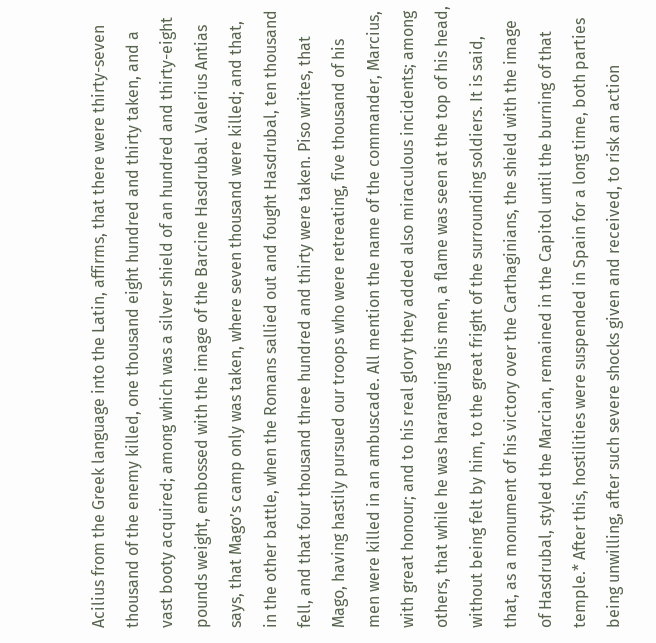Acilius from the Greek language into the Latin, affirms, that there were thirty-seven thousand of the enemy killed, one thousand eight hundred and thirty taken, and a vast booty acquired; among which was a silver shield of an hundred and thirty-eight pounds weight, embossed with the image of the Barcine Hasdrubal. Valerius Antias says, that Mago’s camp only was taken, where seven thousand were killed; and that, in the other battle, when the Romans sallied out and fought Hasdrubal, ten thousand fell, and that four thousand three hundred and thirty were taken. Piso writes, that Mago, having hastily pursued our troops who were retreating, five thousand of his men were killed in an ambuscade. All mention the name of the commander, Marcius, with great honour; and to his real glory they added also miraculous incidents; among others, that while he was haranguing his men, a flame was seen at the top of his head, without being felt by him, to the great fright of the surrounding soldiers. It is said, that, as a monument of his victory over the Carthaginians, the shield with the image of Hasdrubal, styled the Marcian, remained in the Capitol until the burning of that temple.* After this, hostilities were suspended in Spain for a long time, both parties being unwilling, after such severe shocks given and received, to risk an action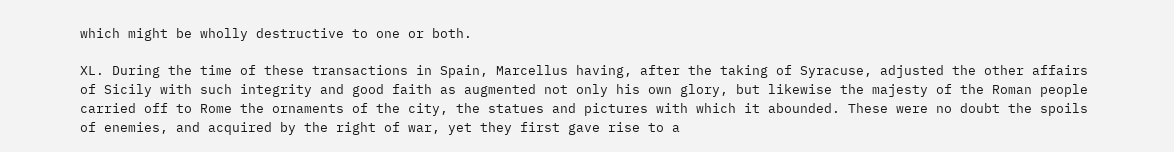which might be wholly destructive to one or both.

XL. During the time of these transactions in Spain, Marcellus having, after the taking of Syracuse, adjusted the other affairs of Sicily with such integrity and good faith as augmented not only his own glory, but likewise the majesty of the Roman people carried off to Rome the ornaments of the city, the statues and pictures with which it abounded. These were no doubt the spoils of enemies, and acquired by the right of war, yet they first gave rise to a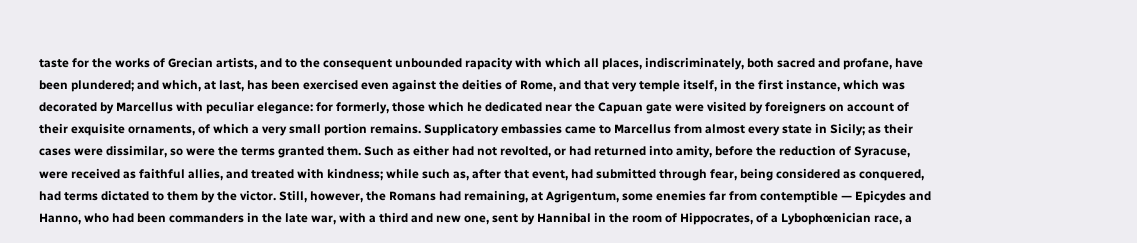taste for the works of Grecian artists, and to the consequent unbounded rapacity with which all places, indiscriminately, both sacred and profane, have been plundered; and which, at last, has been exercised even against the deities of Rome, and that very temple itself, in the first instance, which was decorated by Marcellus with peculiar elegance: for formerly, those which he dedicated near the Capuan gate were visited by foreigners on account of their exquisite ornaments, of which a very small portion remains. Supplicatory embassies came to Marcellus from almost every state in Sicily; as their cases were dissimilar, so were the terms granted them. Such as either had not revolted, or had returned into amity, before the reduction of Syracuse, were received as faithful allies, and treated with kindness; while such as, after that event, had submitted through fear, being considered as conquered, had terms dictated to them by the victor. Still, however, the Romans had remaining, at Agrigentum, some enemies far from contemptible — Epicydes and Hanno, who had been commanders in the late war, with a third and new one, sent by Hannibal in the room of Hippocrates, of a Lybophœnician race, a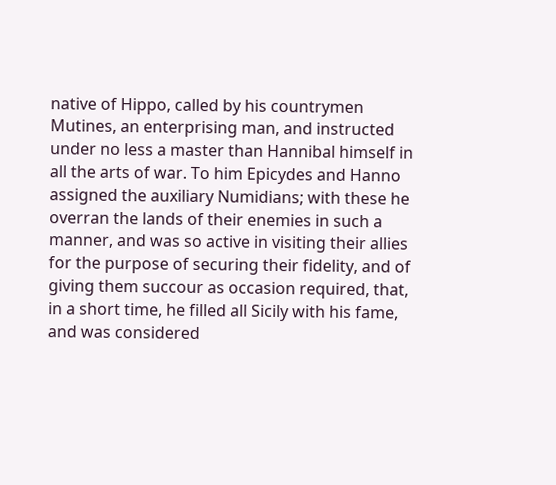native of Hippo, called by his countrymen Mutines, an enterprising man, and instructed under no less a master than Hannibal himself in all the arts of war. To him Epicydes and Hanno assigned the auxiliary Numidians; with these he overran the lands of their enemies in such a manner, and was so active in visiting their allies for the purpose of securing their fidelity, and of giving them succour as occasion required, that, in a short time, he filled all Sicily with his fame, and was considered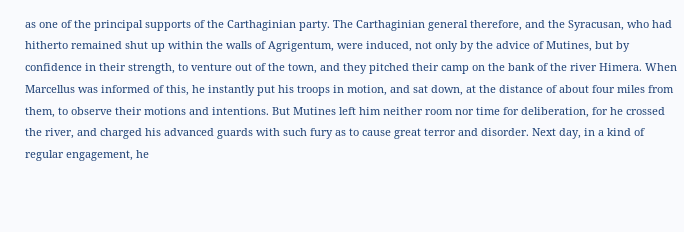as one of the principal supports of the Carthaginian party. The Carthaginian general therefore, and the Syracusan, who had hitherto remained shut up within the walls of Agrigentum, were induced, not only by the advice of Mutines, but by confidence in their strength, to venture out of the town, and they pitched their camp on the bank of the river Himera. When Marcellus was informed of this, he instantly put his troops in motion, and sat down, at the distance of about four miles from them, to observe their motions and intentions. But Mutines left him neither room nor time for deliberation, for he crossed the river, and charged his advanced guards with such fury as to cause great terror and disorder. Next day, in a kind of regular engagement, he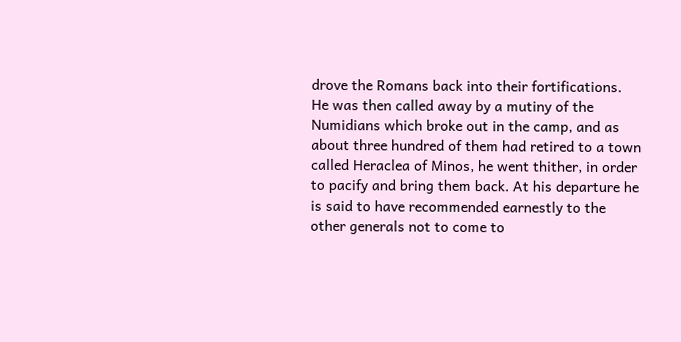drove the Romans back into their fortifications. He was then called away by a mutiny of the Numidians which broke out in the camp, and as about three hundred of them had retired to a town called Heraclea of Minos, he went thither, in order to pacify and bring them back. At his departure he is said to have recommended earnestly to the other generals not to come to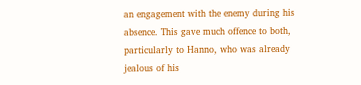an engagement with the enemy during his absence. This gave much offence to both, particularly to Hanno, who was already jealous of his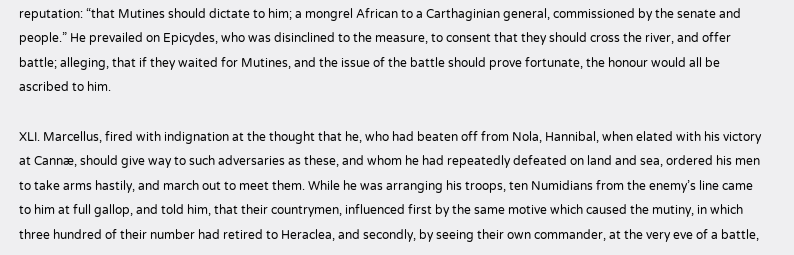reputation: “that Mutines should dictate to him; a mongrel African to a Carthaginian general, commissioned by the senate and people.” He prevailed on Epicydes, who was disinclined to the measure, to consent that they should cross the river, and offer battle; alleging, that if they waited for Mutines, and the issue of the battle should prove fortunate, the honour would all be ascribed to him.

XLI. Marcellus, fired with indignation at the thought that he, who had beaten off from Nola, Hannibal, when elated with his victory at Cannæ, should give way to such adversaries as these, and whom he had repeatedly defeated on land and sea, ordered his men to take arms hastily, and march out to meet them. While he was arranging his troops, ten Numidians from the enemy’s line came to him at full gallop, and told him, that their countrymen, influenced first by the same motive which caused the mutiny, in which three hundred of their number had retired to Heraclea, and secondly, by seeing their own commander, at the very eve of a battle,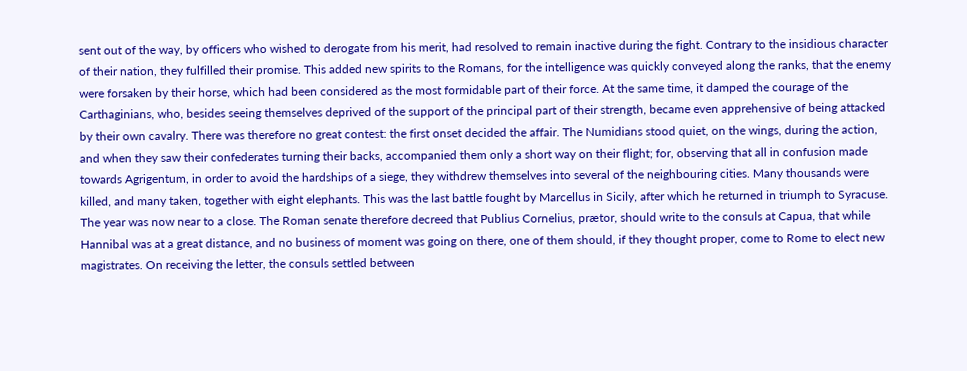sent out of the way, by officers who wished to derogate from his merit, had resolved to remain inactive during the fight. Contrary to the insidious character of their nation, they fulfilled their promise. This added new spirits to the Romans, for the intelligence was quickly conveyed along the ranks, that the enemy were forsaken by their horse, which had been considered as the most formidable part of their force. At the same time, it damped the courage of the Carthaginians, who, besides seeing themselves deprived of the support of the principal part of their strength, became even apprehensive of being attacked by their own cavalry. There was therefore no great contest: the first onset decided the affair. The Numidians stood quiet, on the wings, during the action, and when they saw their confederates turning their backs, accompanied them only a short way on their flight; for, observing that all in confusion made towards Agrigentum, in order to avoid the hardships of a siege, they withdrew themselves into several of the neighbouring cities. Many thousands were killed, and many taken, together with eight elephants. This was the last battle fought by Marcellus in Sicily, after which he returned in triumph to Syracuse. The year was now near to a close. The Roman senate therefore decreed that Publius Cornelius, prætor, should write to the consuls at Capua, that while Hannibal was at a great distance, and no business of moment was going on there, one of them should, if they thought proper, come to Rome to elect new magistrates. On receiving the letter, the consuls settled between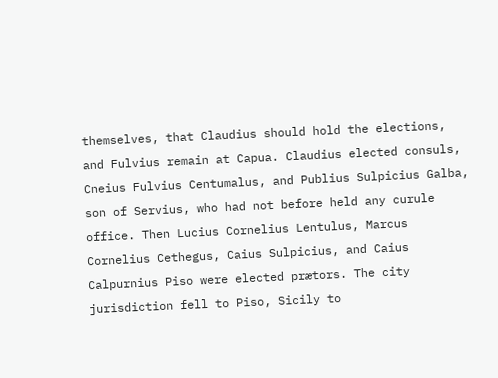themselves, that Claudius should hold the elections, and Fulvius remain at Capua. Claudius elected consuls, Cneius Fulvius Centumalus, and Publius Sulpicius Galba, son of Servius, who had not before held any curule office. Then Lucius Cornelius Lentulus, Marcus Cornelius Cethegus, Caius Sulpicius, and Caius Calpurnius Piso were elected prætors. The city jurisdiction fell to Piso, Sicily to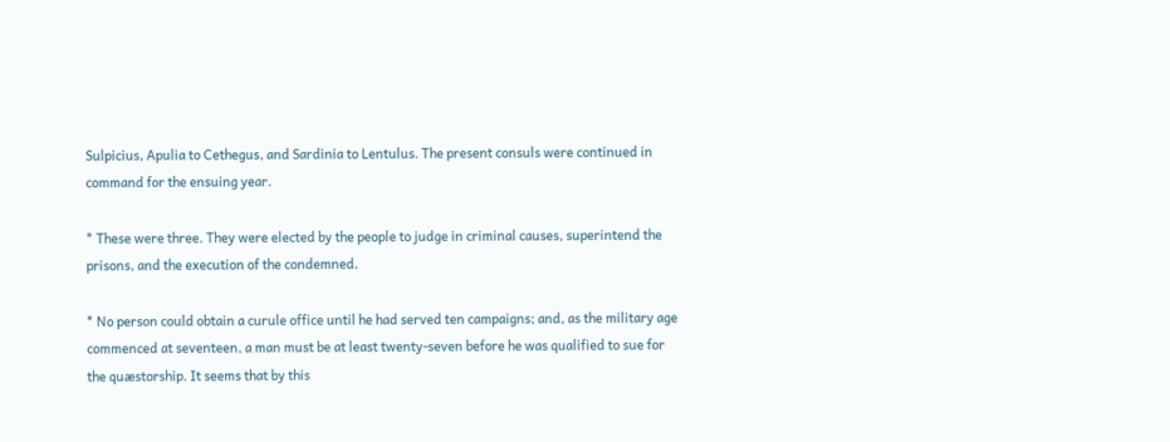Sulpicius, Apulia to Cethegus, and Sardinia to Lentulus. The present consuls were continued in command for the ensuing year.

* These were three. They were elected by the people to judge in criminal causes, superintend the prisons, and the execution of the condemned.

* No person could obtain a curule office until he had served ten campaigns; and, as the military age commenced at seventeen, a man must be at least twenty-seven before he was qualified to sue for the quæstorship. It seems that by this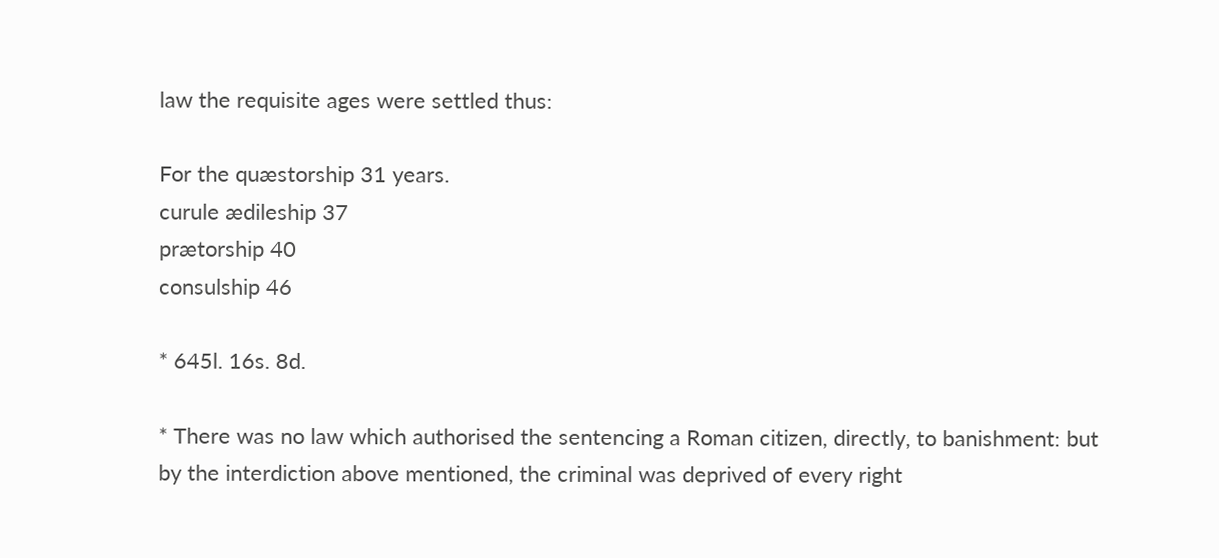law the requisite ages were settled thus:

For the quæstorship 31 years.
curule ædileship 37
prætorship 40
consulship 46

* 645l. 16s. 8d.

* There was no law which authorised the sentencing a Roman citizen, directly, to banishment: but by the interdiction above mentioned, the criminal was deprived of every right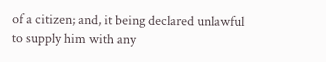of a citizen; and, it being declared unlawful to supply him with any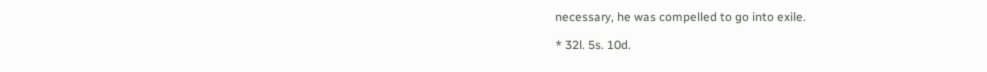necessary, he was compelled to go into exile.

* 32l. 5s. 10d.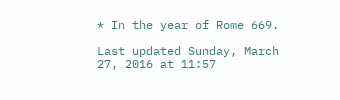* In the year of Rome 669.

Last updated Sunday, March 27, 2016 at 11:57